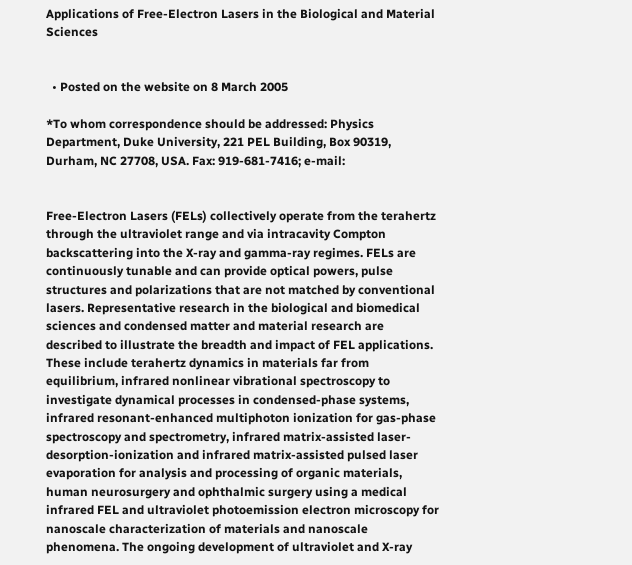Applications of Free-Electron Lasers in the Biological and Material Sciences


  • Posted on the website on 8 March 2005

*To whom correspondence should be addressed: Physics Department, Duke University, 221 PEL Building, Box 90319, Durham, NC 27708, USA. Fax: 919-681-7416; e-mail:


Free-Electron Lasers (FELs) collectively operate from the terahertz through the ultraviolet range and via intracavity Compton backscattering into the X-ray and gamma-ray regimes. FELs are continuously tunable and can provide optical powers, pulse structures and polarizations that are not matched by conventional lasers. Representative research in the biological and biomedical sciences and condensed matter and material research are described to illustrate the breadth and impact of FEL applications. These include terahertz dynamics in materials far from equilibrium, infrared nonlinear vibrational spectroscopy to investigate dynamical processes in condensed-phase systems, infrared resonant-enhanced multiphoton ionization for gas-phase spectroscopy and spectrometry, infrared matrix-assisted laser-desorption-ionization and infrared matrix-assisted pulsed laser evaporation for analysis and processing of organic materials, human neurosurgery and ophthalmic surgery using a medical infrared FEL and ultraviolet photoemission electron microscopy for nanoscale characterization of materials and nanoscale phenomena. The ongoing development of ultraviolet and X-ray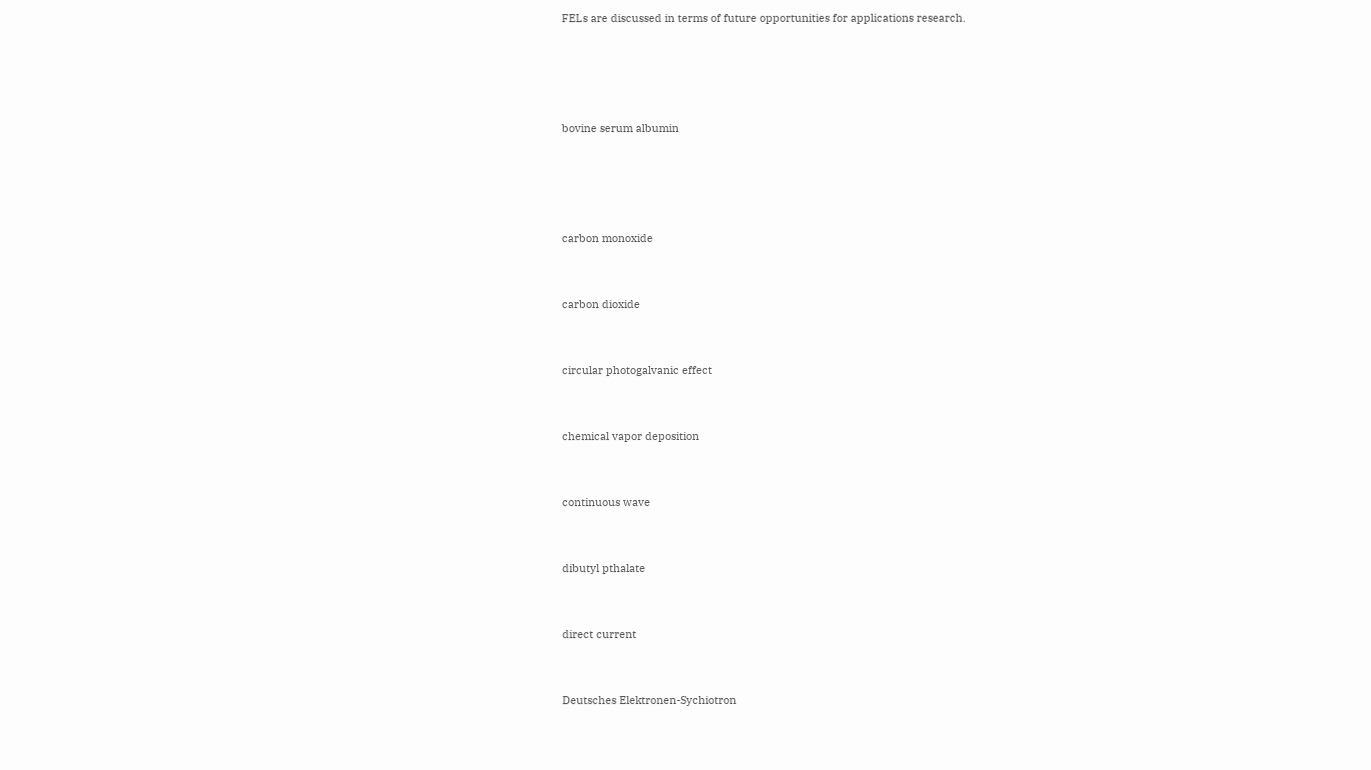FELs are discussed in terms of future opportunities for applications research.




bovine serum albumin




carbon monoxide


carbon dioxide


circular photogalvanic effect


chemical vapor deposition


continuous wave


dibutyl pthalate


direct current


Deutsches Elektronen-Sychiotron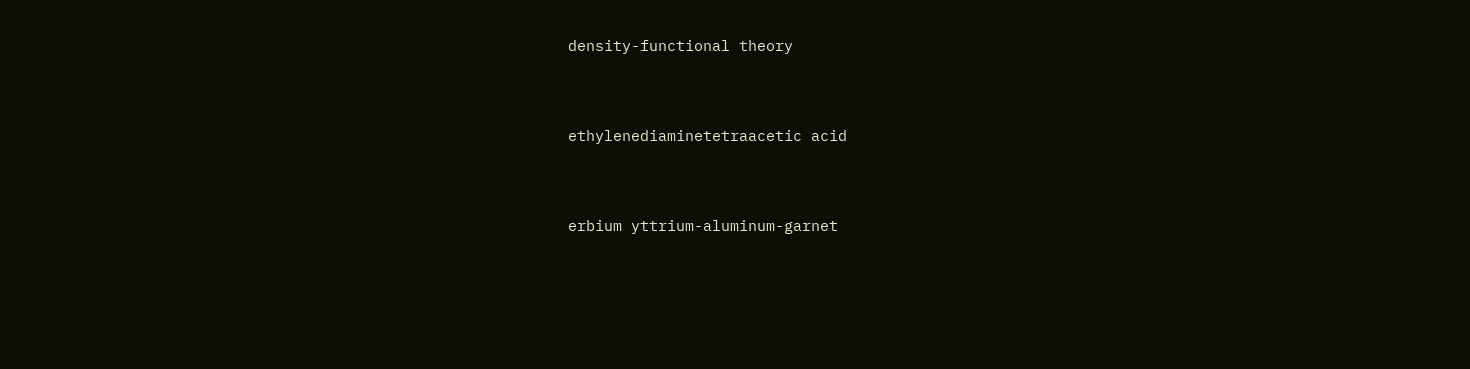density-functional theory


ethylenediaminetetraacetic acid


erbium yttrium-aluminum-garnet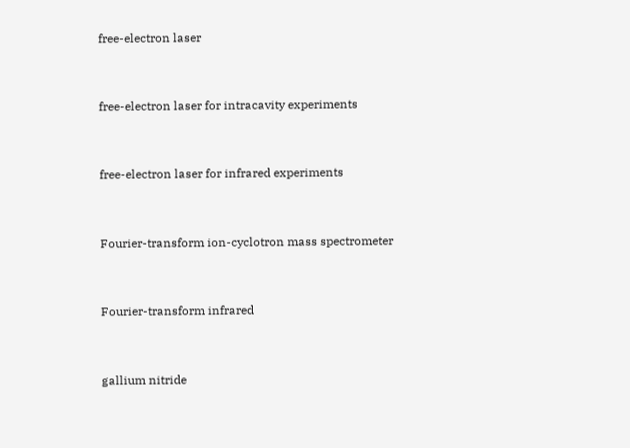free-electron laser


free-electron laser for intracavity experiments


free-electron laser for infrared experiments


Fourier-transform ion-cyclotron mass spectrometer


Fourier-transform infrared


gallium nitride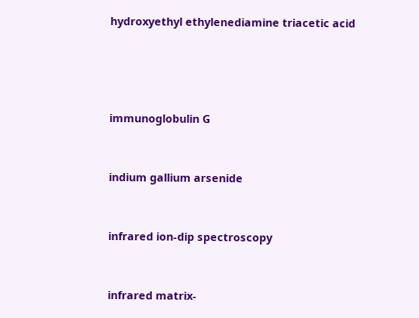hydroxyethyl ethylenediamine triacetic acid




immunoglobulin G


indium gallium arsenide


infrared ion-dip spectroscopy


infrared matrix-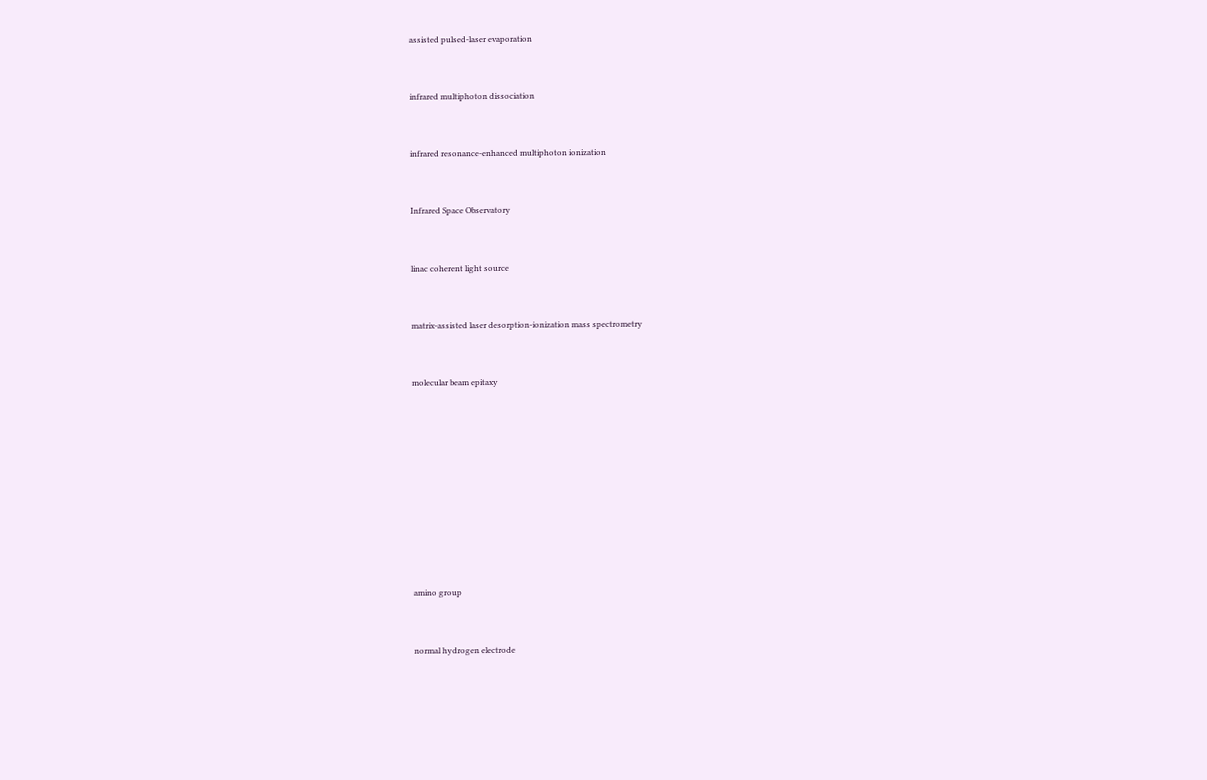assisted pulsed-laser evaporation


infrared multiphoton dissociation


infrared resonance-enhanced multiphoton ionization


Infrared Space Observatory


linac coherent light source


matrix-assisted laser desorption-ionization mass spectrometry


molecular beam epitaxy










amino group


normal hydrogen electrode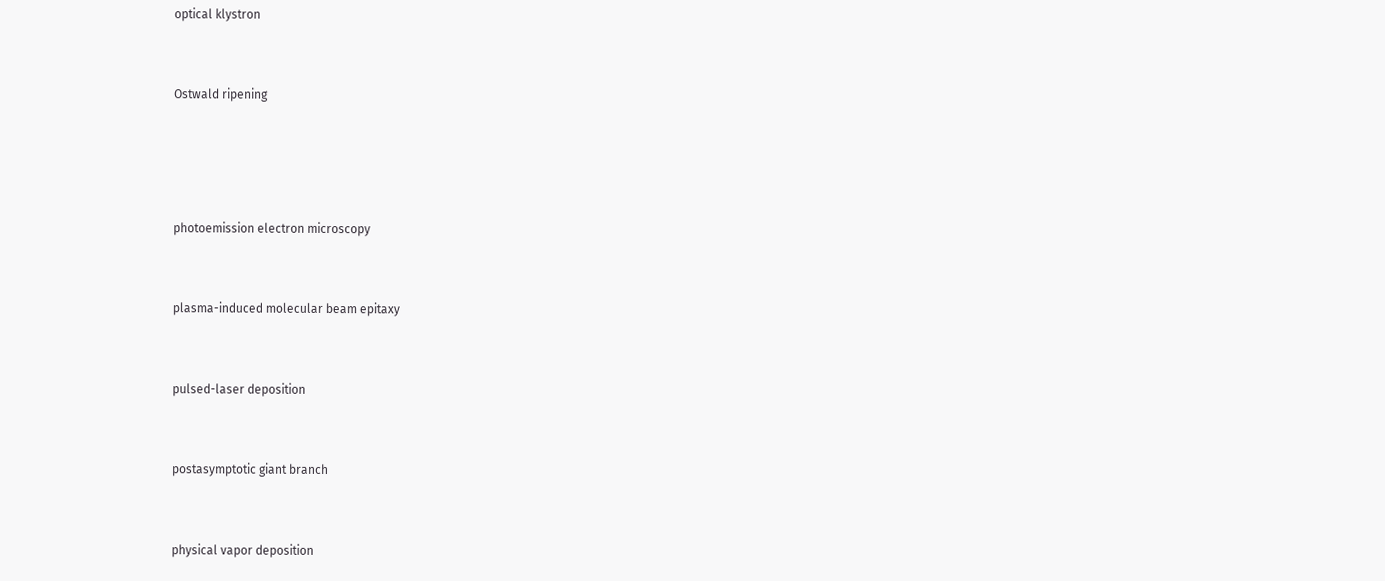optical klystron


Ostwald ripening




photoemission electron microscopy


plasma-induced molecular beam epitaxy


pulsed-laser deposition


postasymptotic giant branch


physical vapor deposition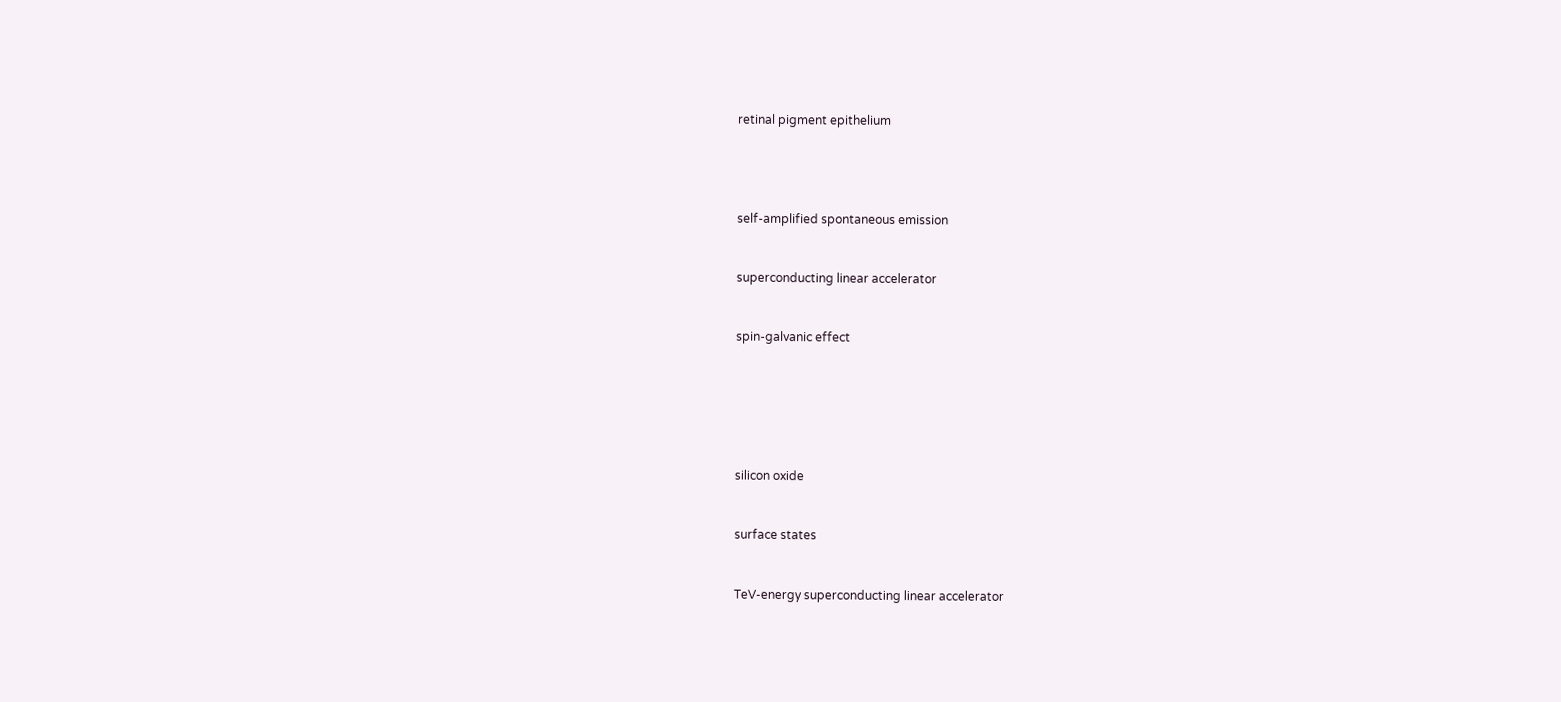retinal pigment epithelium




self-amplified spontaneous emission


superconducting linear accelerator


spin-galvanic effect






silicon oxide


surface states


TeV-energy superconducting linear accelerator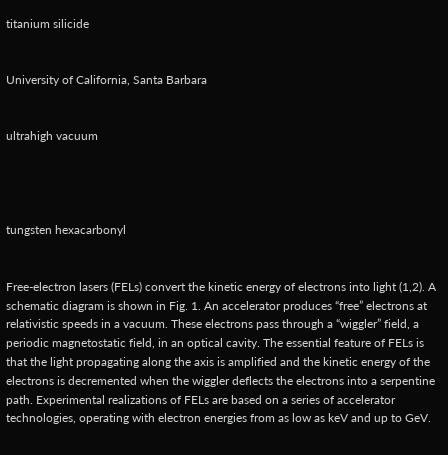titanium silicide


University of California, Santa Barbara


ultrahigh vacuum




tungsten hexacarbonyl


Free-electron lasers (FELs) convert the kinetic energy of electrons into light (1,2). A schematic diagram is shown in Fig. 1. An accelerator produces “free” electrons at relativistic speeds in a vacuum. These electrons pass through a “wiggler” field, a periodic magnetostatic field, in an optical cavity. The essential feature of FELs is that the light propagating along the axis is amplified and the kinetic energy of the electrons is decremented when the wiggler deflects the electrons into a serpentine path. Experimental realizations of FELs are based on a series of accelerator technologies, operating with electron energies from as low as keV and up to GeV.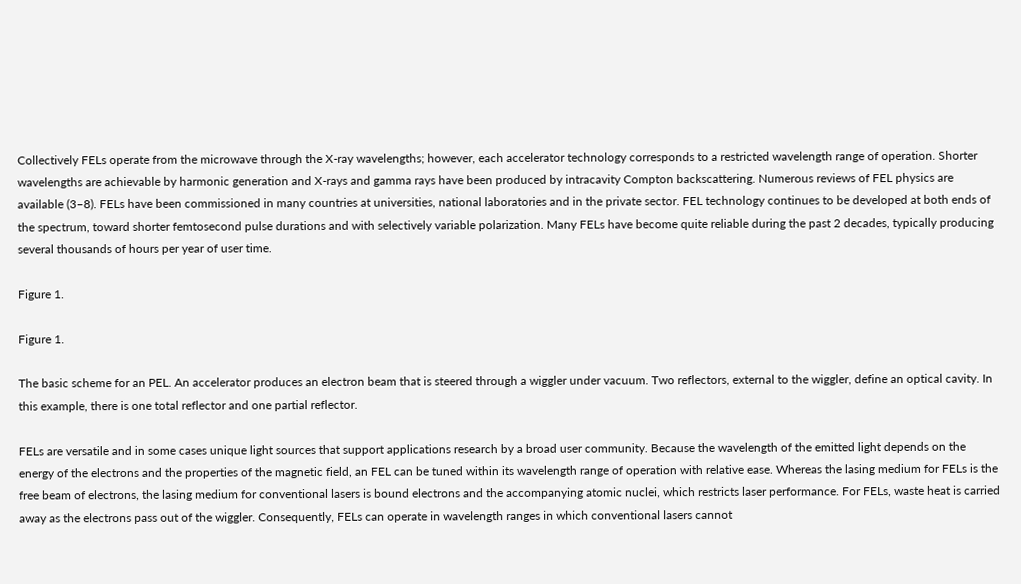Collectively FELs operate from the microwave through the X-ray wavelengths; however, each accelerator technology corresponds to a restricted wavelength range of operation. Shorter wavelengths are achievable by harmonic generation and X-rays and gamma rays have been produced by intracavity Compton backscattering. Numerous reviews of FEL physics are available (3–8). FELs have been commissioned in many countries at universities, national laboratories and in the private sector. FEL technology continues to be developed at both ends of the spectrum, toward shorter femtosecond pulse durations and with selectively variable polarization. Many FELs have become quite reliable during the past 2 decades, typically producing several thousands of hours per year of user time.

Figure 1.

Figure 1.

The basic scheme for an PEL. An accelerator produces an electron beam that is steered through a wiggler under vacuum. Two reflectors, external to the wiggler, define an optical cavity. In this example, there is one total reflector and one partial reflector.

FELs are versatile and in some cases unique light sources that support applications research by a broad user community. Because the wavelength of the emitted light depends on the energy of the electrons and the properties of the magnetic field, an FEL can be tuned within its wavelength range of operation with relative ease. Whereas the lasing medium for FELs is the free beam of electrons, the lasing medium for conventional lasers is bound electrons and the accompanying atomic nuclei, which restricts laser performance. For FELs, waste heat is carried away as the electrons pass out of the wiggler. Consequently, FELs can operate in wavelength ranges in which conventional lasers cannot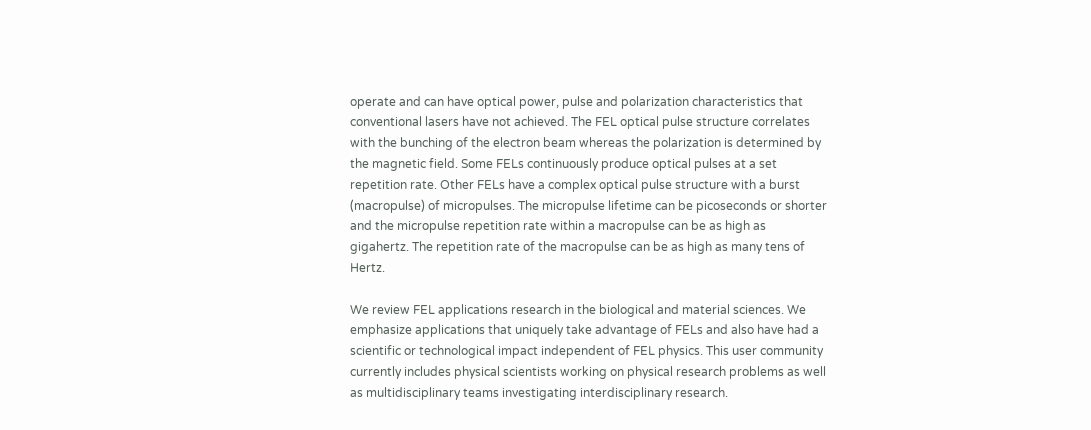operate and can have optical power, pulse and polarization characteristics that conventional lasers have not achieved. The FEL optical pulse structure correlates with the bunching of the electron beam whereas the polarization is determined by the magnetic field. Some FELs continuously produce optical pulses at a set repetition rate. Other FELs have a complex optical pulse structure with a burst (macropulse) of micropulses. The micropulse lifetime can be picoseconds or shorter and the micropulse repetition rate within a macropulse can be as high as gigahertz. The repetition rate of the macropulse can be as high as many tens of Hertz.

We review FEL applications research in the biological and material sciences. We emphasize applications that uniquely take advantage of FELs and also have had a scientific or technological impact independent of FEL physics. This user community currently includes physical scientists working on physical research problems as well as multidisciplinary teams investigating interdisciplinary research.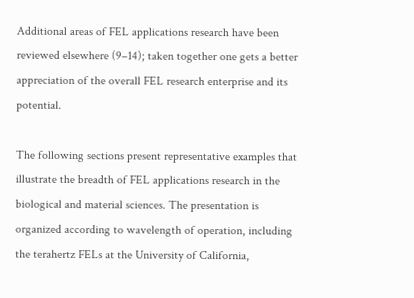Additional areas of FEL applications research have been reviewed elsewhere (9–14); taken together one gets a better appreciation of the overall FEL research enterprise and its potential.

The following sections present representative examples that illustrate the breadth of FEL applications research in the biological and material sciences. The presentation is organized according to wavelength of operation, including the terahertz FELs at the University of California,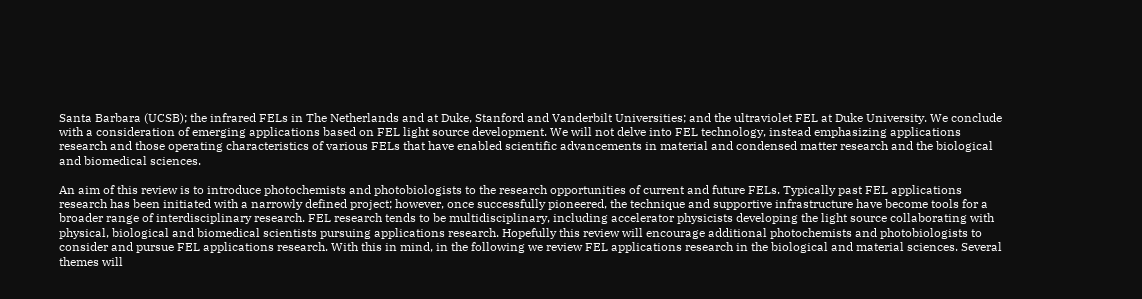Santa Barbara (UCSB); the infrared FELs in The Netherlands and at Duke, Stanford and Vanderbilt Universities; and the ultraviolet FEL at Duke University. We conclude with a consideration of emerging applications based on FEL light source development. We will not delve into FEL technology, instead emphasizing applications research and those operating characteristics of various FELs that have enabled scientific advancements in material and condensed matter research and the biological and biomedical sciences.

An aim of this review is to introduce photochemists and photobiologists to the research opportunities of current and future FELs. Typically past FEL applications research has been initiated with a narrowly defined project; however, once successfully pioneered, the technique and supportive infrastructure have become tools for a broader range of interdisciplinary research. FEL research tends to be multidisciplinary, including accelerator physicists developing the light source collaborating with physical, biological and biomedical scientists pursuing applications research. Hopefully this review will encourage additional photochemists and photobiologists to consider and pursue FEL applications research. With this in mind, in the following we review FEL applications research in the biological and material sciences. Several themes will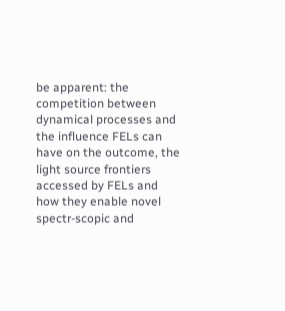be apparent: the competition between dynamical processes and the influence FELs can have on the outcome, the light source frontiers accessed by FELs and how they enable novel spectr-scopic and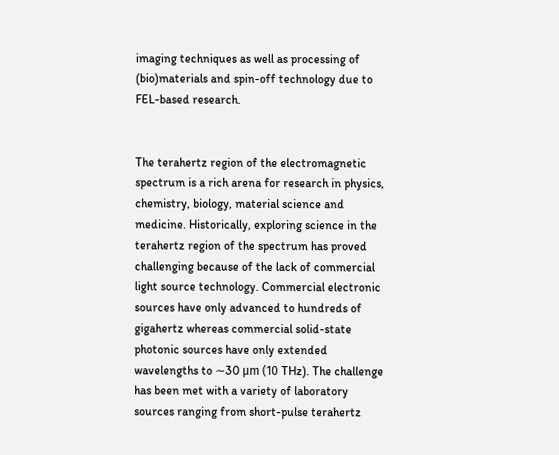imaging techniques as well as processing of (bio)materials and spin-off technology due to FEL-based research.


The terahertz region of the electromagnetic spectrum is a rich arena for research in physics, chemistry, biology, material science and medicine. Historically, exploring science in the terahertz region of the spectrum has proved challenging because of the lack of commercial light source technology. Commercial electronic sources have only advanced to hundreds of gigahertz whereas commercial solid-state photonic sources have only extended wavelengths to ∼30 μm (10 THz). The challenge has been met with a variety of laboratory sources ranging from short-pulse terahertz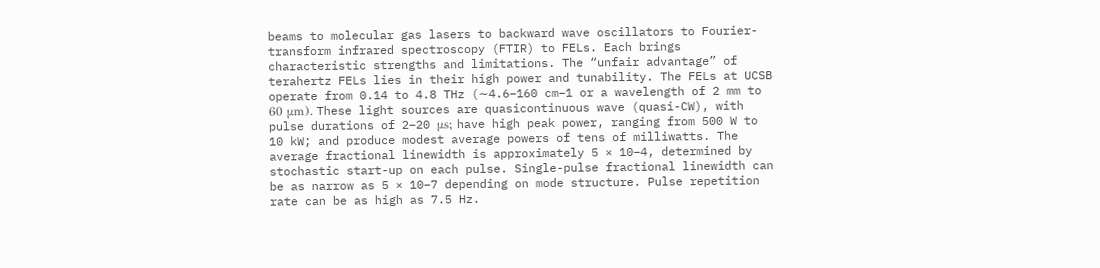beams to molecular gas lasers to backward wave oscillators to Fourier-transform infrared spectroscopy (FTIR) to FELs. Each brings characteristic strengths and limitations. The “unfair advantage” of terahertz FELs lies in their high power and tunability. The FELs at UCSB operate from 0.14 to 4.8 THz (∼4.6–160 cm−1 or a wavelength of 2 mm to 60 μm). These light sources are quasicontinuous wave (quasi-CW), with pulse durations of 2–20 μs; have high peak power, ranging from 500 W to 10 kW; and produce modest average powers of tens of milliwatts. The average fractional linewidth is approximately 5 × 10−4, determined by stochastic start-up on each pulse. Single-pulse fractional linewidth can be as narrow as 5 × 10−7 depending on mode structure. Pulse repetition rate can be as high as 7.5 Hz.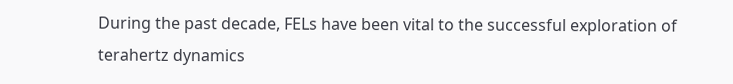During the past decade, FELs have been vital to the successful exploration of terahertz dynamics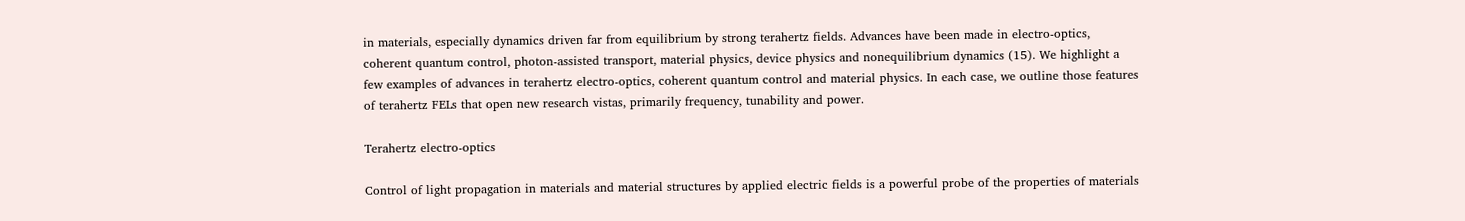in materials, especially dynamics driven far from equilibrium by strong terahertz fields. Advances have been made in electro-optics, coherent quantum control, photon-assisted transport, material physics, device physics and nonequilibrium dynamics (15). We highlight a few examples of advances in terahertz electro-optics, coherent quantum control and material physics. In each case, we outline those features of terahertz FELs that open new research vistas, primarily frequency, tunability and power.

Terahertz electro-optics

Control of light propagation in materials and material structures by applied electric fields is a powerful probe of the properties of materials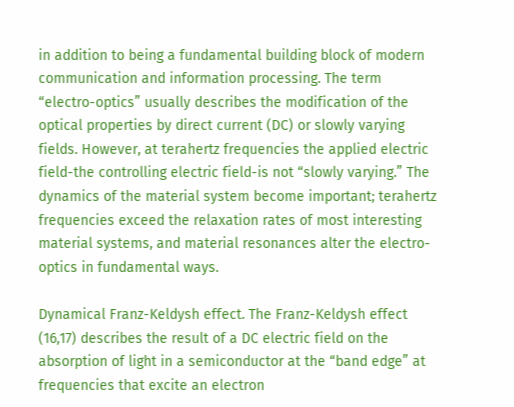in addition to being a fundamental building block of modern communication and information processing. The term “electro-optics” usually describes the modification of the optical properties by direct current (DC) or slowly varying fields. However, at terahertz frequencies the applied electric field-the controlling electric field-is not “slowly varying.” The dynamics of the material system become important; terahertz frequencies exceed the relaxation rates of most interesting material systems, and material resonances alter the electro-optics in fundamental ways.

Dynamical Franz-Keldysh effect. The Franz-Keldysh effect (16,17) describes the result of a DC electric field on the absorption of light in a semiconductor at the “band edge” at frequencies that excite an electron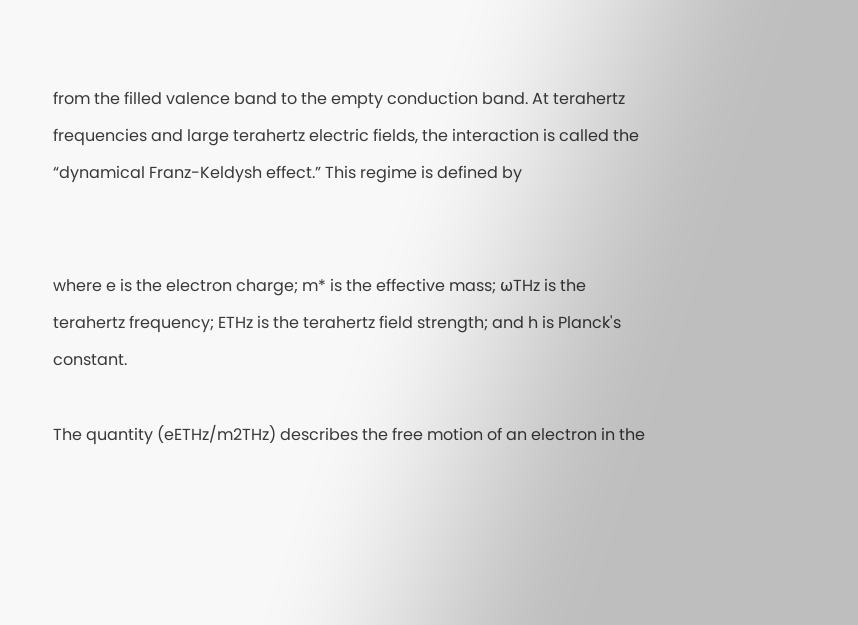from the filled valence band to the empty conduction band. At terahertz frequencies and large terahertz electric fields, the interaction is called the “dynamical Franz-Keldysh effect.” This regime is defined by


where e is the electron charge; m* is the effective mass; ωTHz is the terahertz frequency; ETHz is the terahertz field strength; and h is Planck's constant.

The quantity (eETHz/m2THz) describes the free motion of an electron in the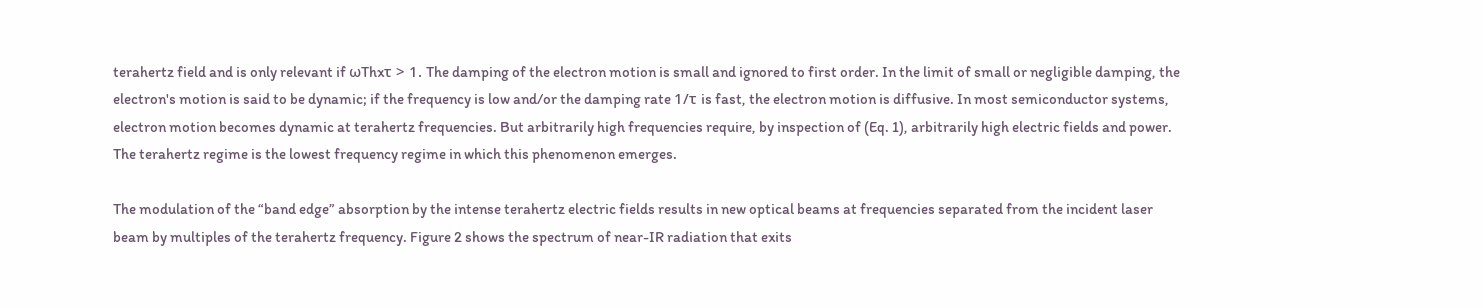terahertz field and is only relevant if ωThxτ > 1. The damping of the electron motion is small and ignored to first order. In the limit of small or negligible damping, the electron's motion is said to be dynamic; if the frequency is low and/or the damping rate 1/τ is fast, the electron motion is diffusive. In most semiconductor systems, electron motion becomes dynamic at terahertz frequencies. But arbitrarily high frequencies require, by inspection of (Eq. 1), arbitrarily high electric fields and power. The terahertz regime is the lowest frequency regime in which this phenomenon emerges.

The modulation of the “band edge” absorption by the intense terahertz electric fields results in new optical beams at frequencies separated from the incident laser beam by multiples of the terahertz frequency. Figure 2 shows the spectrum of near-IR radiation that exits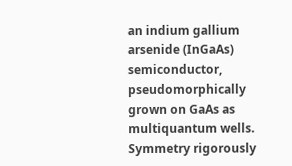an indium gallium arsenide (InGaAs) semiconductor, pseudomorphically grown on GaAs as multiquantum wells. Symmetry rigorously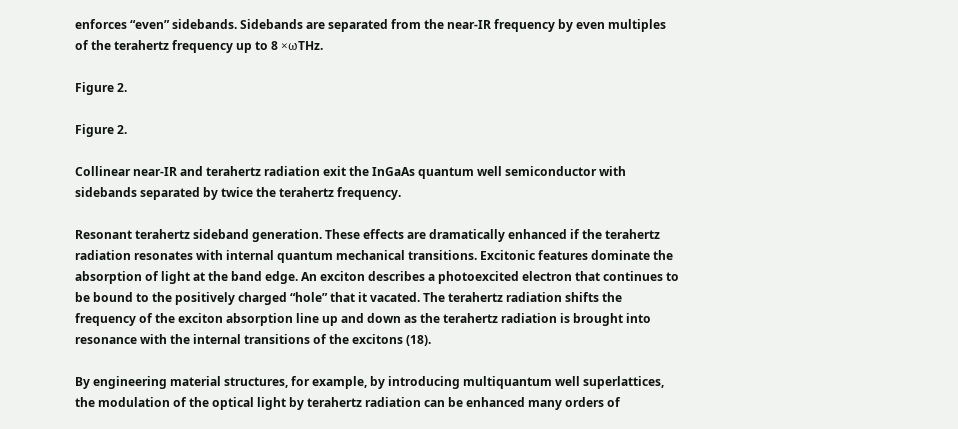enforces “even” sidebands. Sidebands are separated from the near-IR frequency by even multiples of the terahertz frequency up to 8 ×ωTHz.

Figure 2.

Figure 2.

Collinear near-IR and terahertz radiation exit the InGaAs quantum well semiconductor with sidebands separated by twice the terahertz frequency.

Resonant terahertz sideband generation. These effects are dramatically enhanced if the terahertz radiation resonates with internal quantum mechanical transitions. Excitonic features dominate the absorption of light at the band edge. An exciton describes a photoexcited electron that continues to be bound to the positively charged “hole” that it vacated. The terahertz radiation shifts the frequency of the exciton absorption line up and down as the terahertz radiation is brought into resonance with the internal transitions of the excitons (18).

By engineering material structures, for example, by introducing multiquantum well superlattices, the modulation of the optical light by terahertz radiation can be enhanced many orders of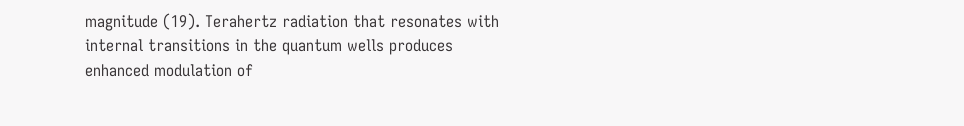magnitude (19). Terahertz radiation that resonates with internal transitions in the quantum wells produces enhanced modulation of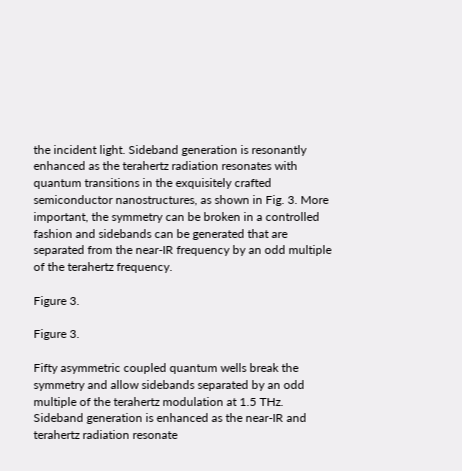the incident light. Sideband generation is resonantly enhanced as the terahertz radiation resonates with quantum transitions in the exquisitely crafted semiconductor nanostructures, as shown in Fig. 3. More important, the symmetry can be broken in a controlled fashion and sidebands can be generated that are separated from the near-IR frequency by an odd multiple of the terahertz frequency.

Figure 3.

Figure 3.

Fifty asymmetric coupled quantum wells break the symmetry and allow sidebands separated by an odd multiple of the terahertz modulation at 1.5 THz. Sideband generation is enhanced as the near-IR and terahertz radiation resonate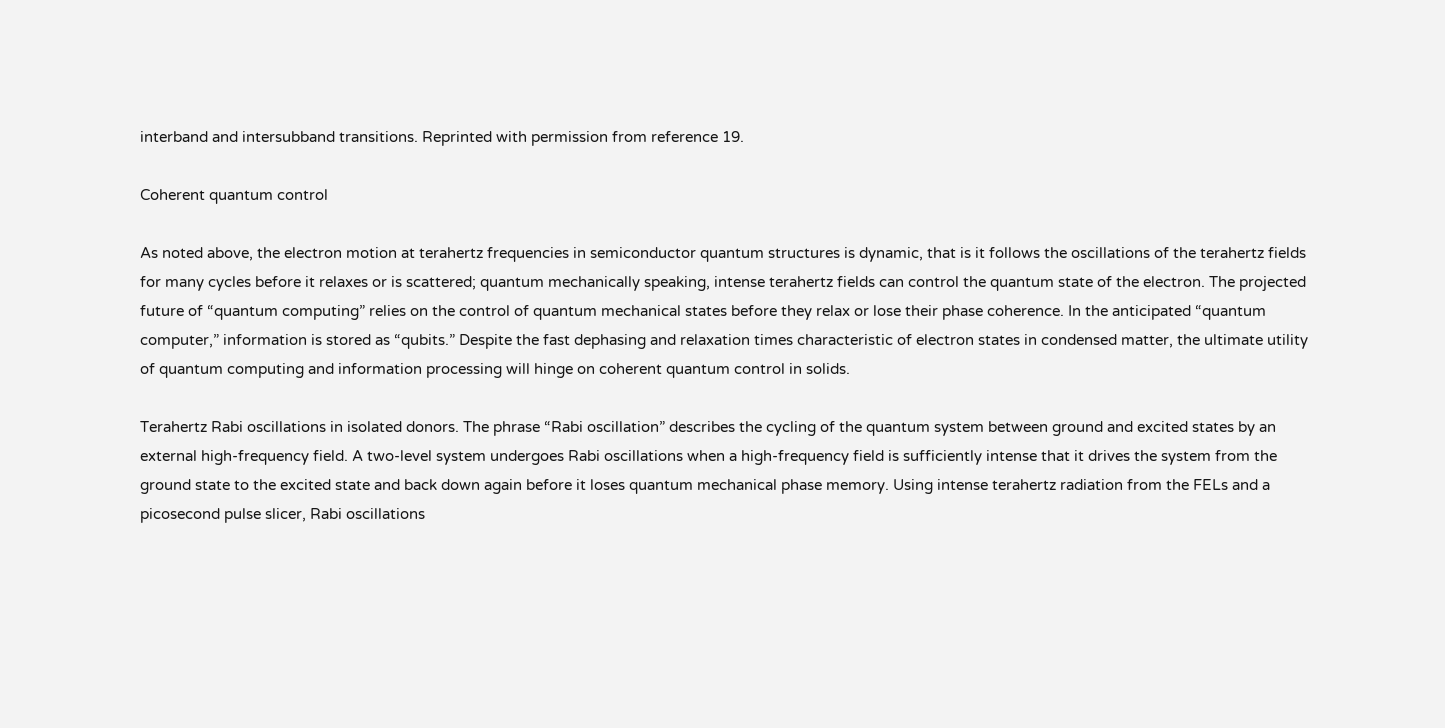interband and intersubband transitions. Reprinted with permission from reference 19.

Coherent quantum control

As noted above, the electron motion at terahertz frequencies in semiconductor quantum structures is dynamic, that is it follows the oscillations of the terahertz fields for many cycles before it relaxes or is scattered; quantum mechanically speaking, intense terahertz fields can control the quantum state of the electron. The projected future of “quantum computing” relies on the control of quantum mechanical states before they relax or lose their phase coherence. In the anticipated “quantum computer,” information is stored as “qubits.” Despite the fast dephasing and relaxation times characteristic of electron states in condensed matter, the ultimate utility of quantum computing and information processing will hinge on coherent quantum control in solids.

Terahertz Rabi oscillations in isolated donors. The phrase “Rabi oscillation” describes the cycling of the quantum system between ground and excited states by an external high-frequency field. A two-level system undergoes Rabi oscillations when a high-frequency field is sufficiently intense that it drives the system from the ground state to the excited state and back down again before it loses quantum mechanical phase memory. Using intense terahertz radiation from the FELs and a picosecond pulse slicer, Rabi oscillations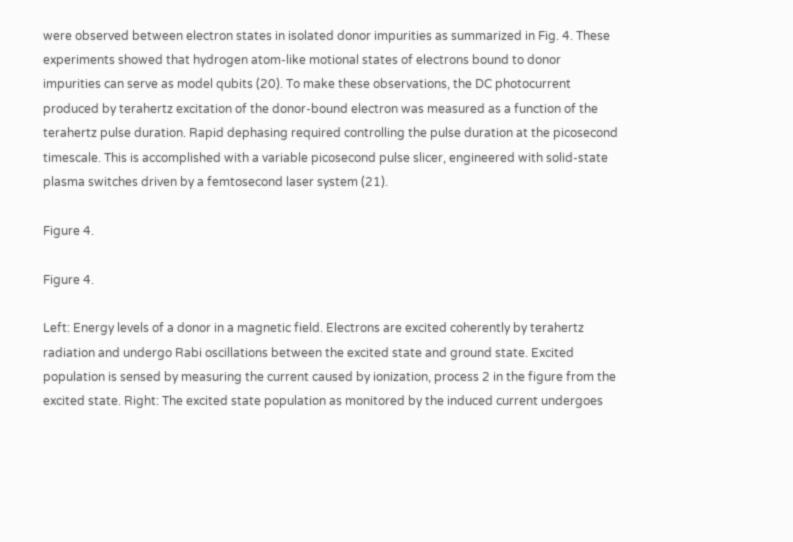were observed between electron states in isolated donor impurities as summarized in Fig. 4. These experiments showed that hydrogen atom-like motional states of electrons bound to donor impurities can serve as model qubits (20). To make these observations, the DC photocurrent produced by terahertz excitation of the donor-bound electron was measured as a function of the terahertz pulse duration. Rapid dephasing required controlling the pulse duration at the picosecond timescale. This is accomplished with a variable picosecond pulse slicer, engineered with solid-state plasma switches driven by a femtosecond laser system (21).

Figure 4.

Figure 4.

Left: Energy levels of a donor in a magnetic field. Electrons are excited coherently by terahertz radiation and undergo Rabi oscillations between the excited state and ground state. Excited population is sensed by measuring the current caused by ionization, process 2 in the figure from the excited state. Right: The excited state population as monitored by the induced current undergoes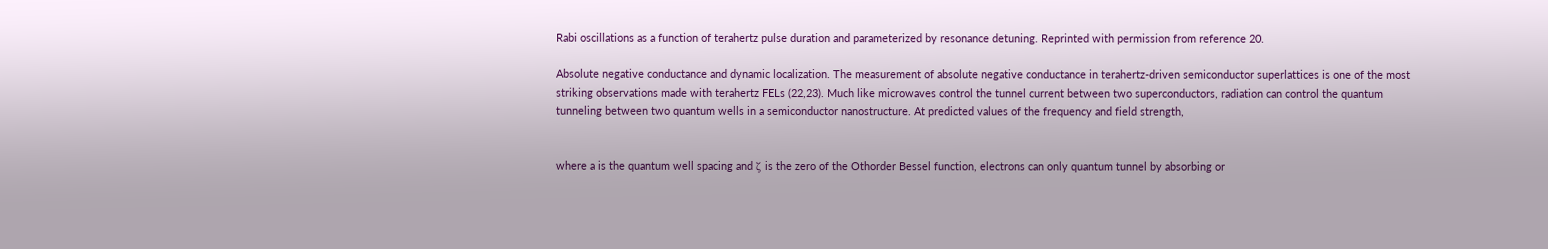Rabi oscillations as a function of terahertz pulse duration and parameterized by resonance detuning. Reprinted with permission from reference 20.

Absolute negative conductance and dynamic localization. The measurement of absolute negative conductance in terahertz-driven semiconductor superlattices is one of the most striking observations made with terahertz FELs (22,23). Much like microwaves control the tunnel current between two superconductors, radiation can control the quantum tunneling between two quantum wells in a semiconductor nanostructure. At predicted values of the frequency and field strength,


where a is the quantum well spacing and ζ is the zero of the Othorder Bessel function, electrons can only quantum tunnel by absorbing or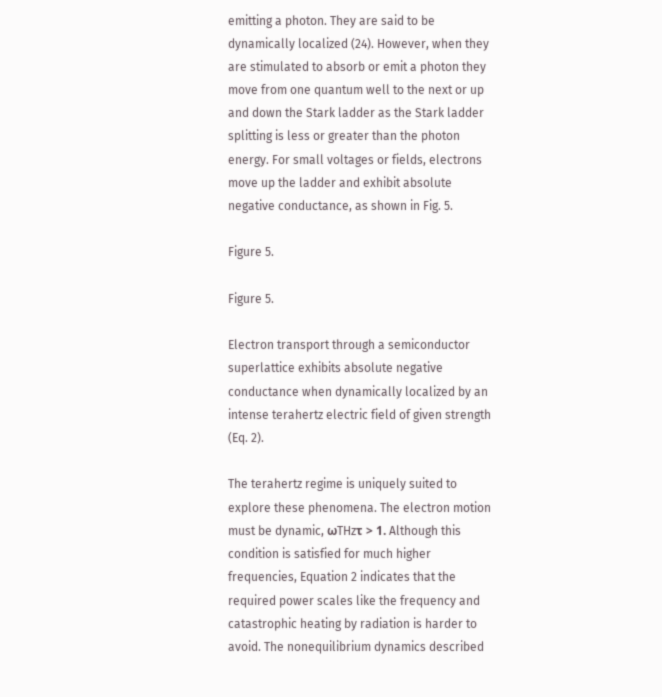emitting a photon. They are said to be dynamically localized (24). However, when they are stimulated to absorb or emit a photon they move from one quantum well to the next or up and down the Stark ladder as the Stark ladder splitting is less or greater than the photon energy. For small voltages or fields, electrons move up the ladder and exhibit absolute negative conductance, as shown in Fig. 5.

Figure 5.

Figure 5.

Electron transport through a semiconductor superlattice exhibits absolute negative conductance when dynamically localized by an intense terahertz electric field of given strength (Eq. 2).

The terahertz regime is uniquely suited to explore these phenomena. The electron motion must be dynamic, ωTHzτ > 1. Although this condition is satisfied for much higher frequencies, Equation 2 indicates that the required power scales like the frequency and catastrophic heating by radiation is harder to avoid. The nonequilibrium dynamics described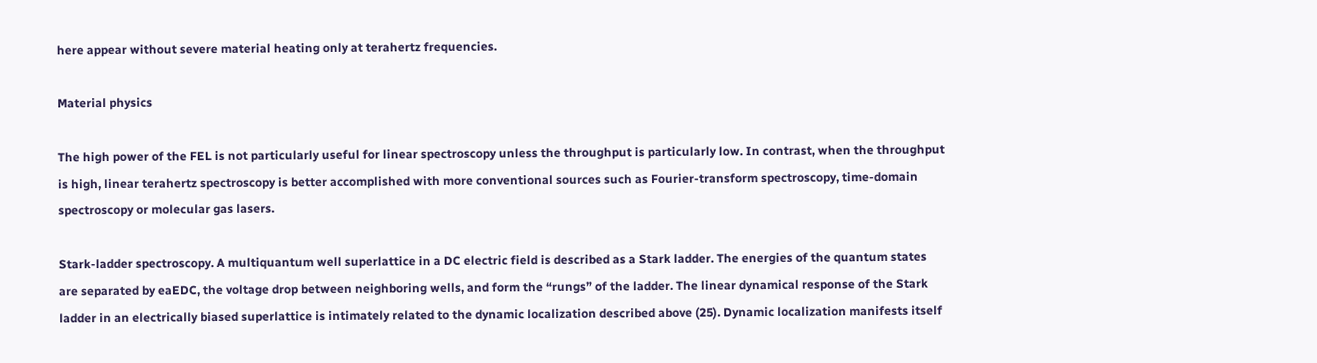here appear without severe material heating only at terahertz frequencies.

Material physics

The high power of the FEL is not particularly useful for linear spectroscopy unless the throughput is particularly low. In contrast, when the throughput is high, linear terahertz spectroscopy is better accomplished with more conventional sources such as Fourier-transform spectroscopy, time-domain spectroscopy or molecular gas lasers.

Stark-ladder spectroscopy. A multiquantum well superlattice in a DC electric field is described as a Stark ladder. The energies of the quantum states are separated by eaEDC, the voltage drop between neighboring wells, and form the “rungs” of the ladder. The linear dynamical response of the Stark ladder in an electrically biased superlattice is intimately related to the dynamic localization described above (25). Dynamic localization manifests itself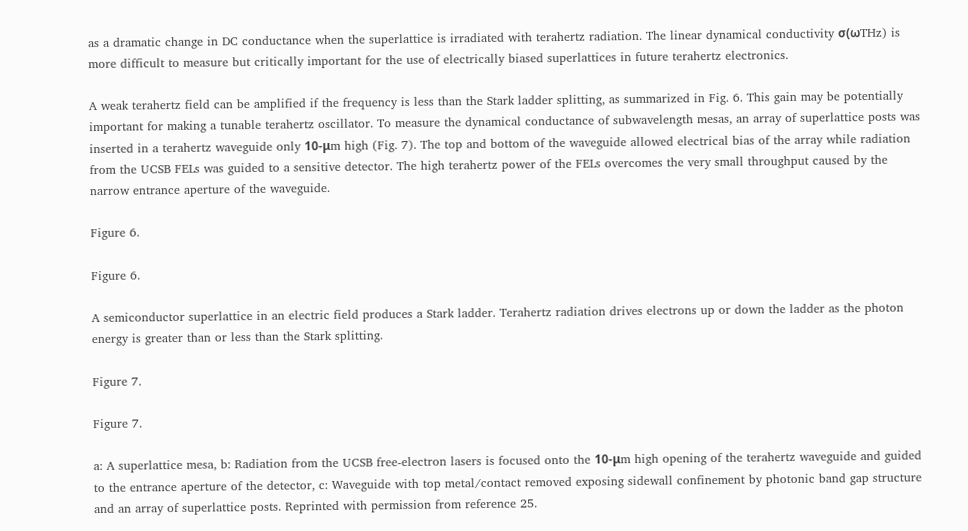as a dramatic change in DC conductance when the superlattice is irradiated with terahertz radiation. The linear dynamical conductivity σ(ωTHz) is more difficult to measure but critically important for the use of electrically biased superlattices in future terahertz electronics.

A weak terahertz field can be amplified if the frequency is less than the Stark ladder splitting, as summarized in Fig. 6. This gain may be potentially important for making a tunable terahertz oscillator. To measure the dynamical conductance of subwavelength mesas, an array of superlattice posts was inserted in a terahertz waveguide only 10-μm high (Fig. 7). The top and bottom of the waveguide allowed electrical bias of the array while radiation from the UCSB FELs was guided to a sensitive detector. The high terahertz power of the FELs overcomes the very small throughput caused by the narrow entrance aperture of the waveguide.

Figure 6.

Figure 6.

A semiconductor superlattice in an electric field produces a Stark ladder. Terahertz radiation drives electrons up or down the ladder as the photon energy is greater than or less than the Stark splitting.

Figure 7.

Figure 7.

a: A superlattice mesa, b: Radiation from the UCSB free-electron lasers is focused onto the 10-μm high opening of the terahertz waveguide and guided to the entrance aperture of the detector, c: Waveguide with top metal/contact removed exposing sidewall confinement by photonic band gap structure and an array of superlattice posts. Reprinted with permission from reference 25.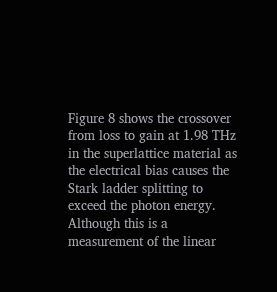Figure 8 shows the crossover from loss to gain at 1.98 THz in the superlattice material as the electrical bias causes the Stark ladder splitting to exceed the photon energy. Although this is a measurement of the linear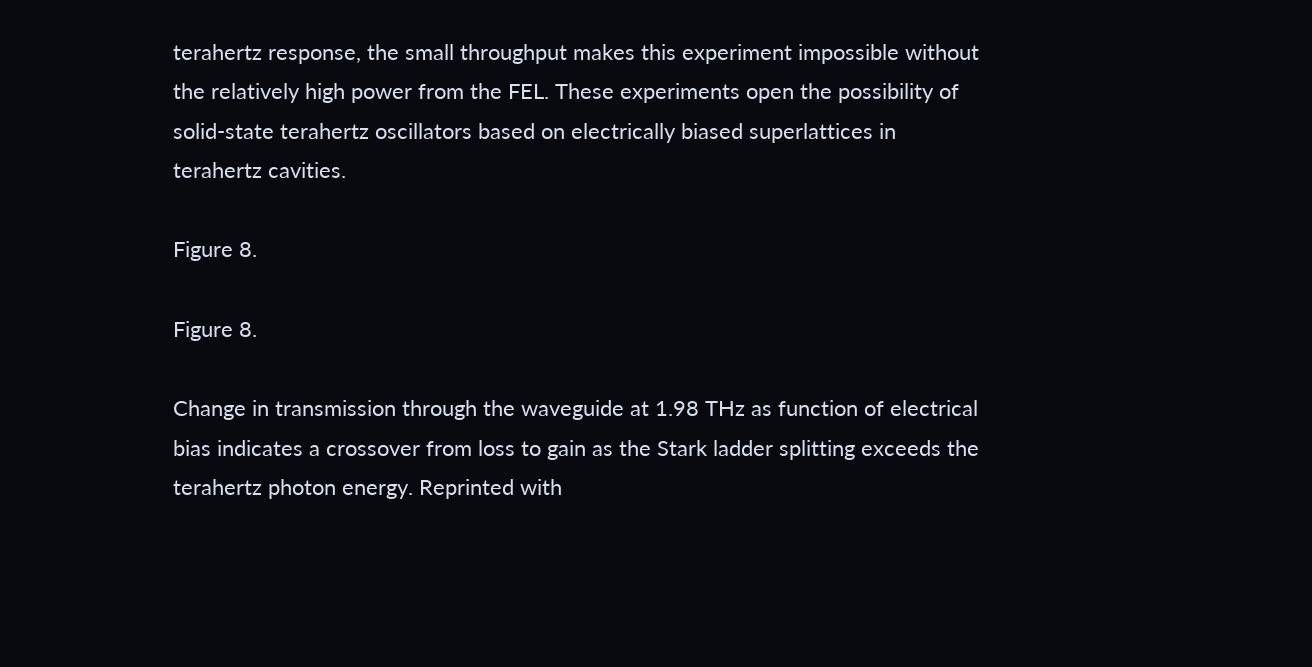terahertz response, the small throughput makes this experiment impossible without the relatively high power from the FEL. These experiments open the possibility of solid-state terahertz oscillators based on electrically biased superlattices in terahertz cavities.

Figure 8.

Figure 8.

Change in transmission through the waveguide at 1.98 THz as function of electrical bias indicates a crossover from loss to gain as the Stark ladder splitting exceeds the terahertz photon energy. Reprinted with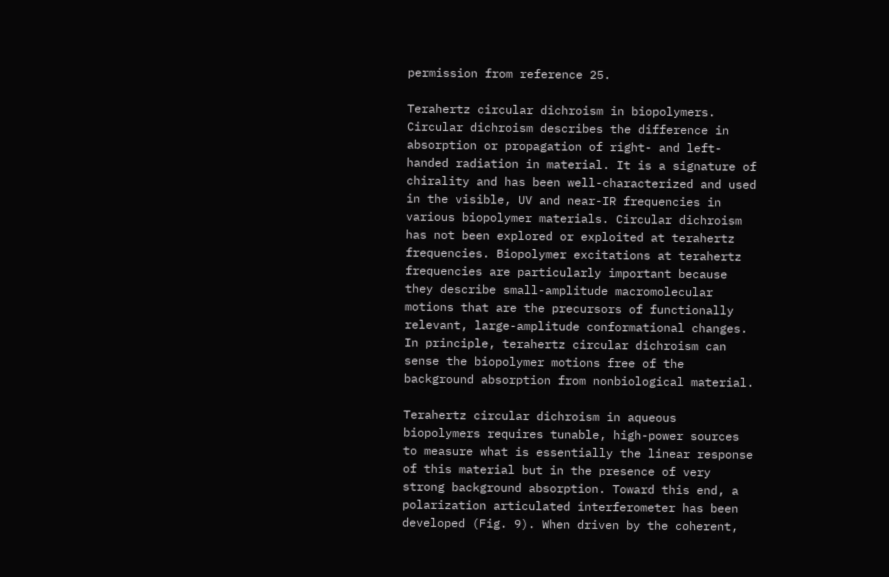permission from reference 25.

Terahertz circular dichroism in biopolymers. Circular dichroism describes the difference in absorption or propagation of right- and left-handed radiation in material. It is a signature of chirality and has been well-characterized and used in the visible, UV and near-IR frequencies in various biopolymer materials. Circular dichroism has not been explored or exploited at terahertz frequencies. Biopolymer excitations at terahertz frequencies are particularly important because they describe small-amplitude macromolecular motions that are the precursors of functionally relevant, large-amplitude conformational changes. In principle, terahertz circular dichroism can sense the biopolymer motions free of the background absorption from nonbiological material.

Terahertz circular dichroism in aqueous biopolymers requires tunable, high-power sources to measure what is essentially the linear response of this material but in the presence of very strong background absorption. Toward this end, a polarization articulated interferometer has been developed (Fig. 9). When driven by the coherent,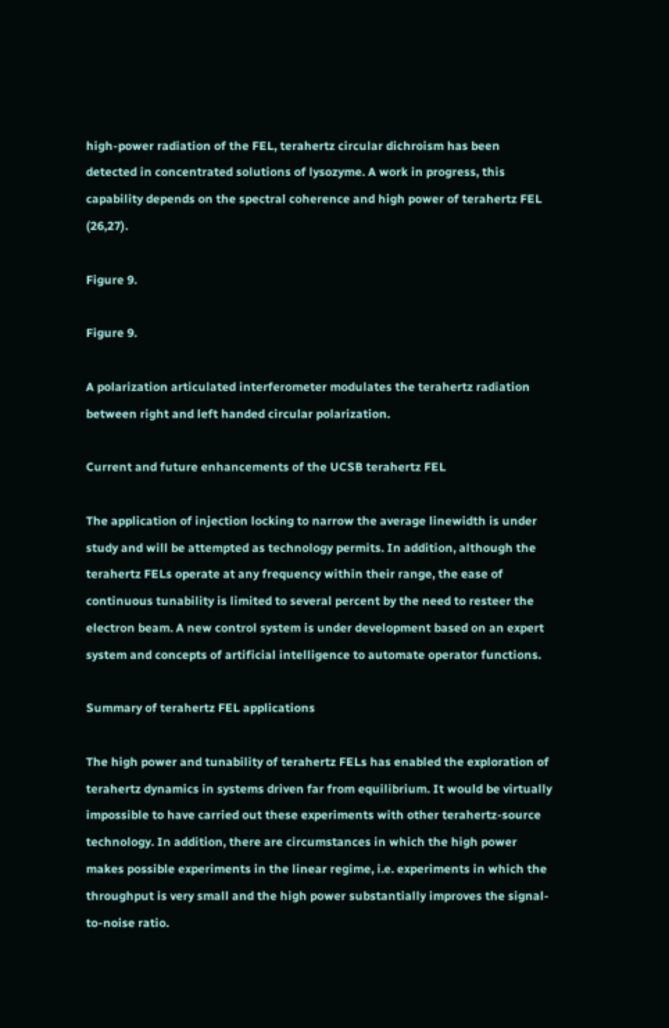high-power radiation of the FEL, terahertz circular dichroism has been detected in concentrated solutions of lysozyme. A work in progress, this capability depends on the spectral coherence and high power of terahertz FEL (26,27).

Figure 9.

Figure 9.

A polarization articulated interferometer modulates the terahertz radiation between right and left handed circular polarization.

Current and future enhancements of the UCSB terahertz FEL

The application of injection locking to narrow the average linewidth is under study and will be attempted as technology permits. In addition, although the terahertz FELs operate at any frequency within their range, the ease of continuous tunability is limited to several percent by the need to resteer the electron beam. A new control system is under development based on an expert system and concepts of artificial intelligence to automate operator functions.

Summary of terahertz FEL applications

The high power and tunability of terahertz FELs has enabled the exploration of terahertz dynamics in systems driven far from equilibrium. It would be virtually impossible to have carried out these experiments with other terahertz-source technology. In addition, there are circumstances in which the high power makes possible experiments in the linear regime, i.e. experiments in which the throughput is very small and the high power substantially improves the signal-to-noise ratio.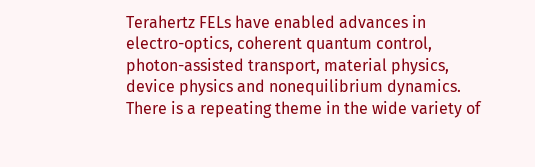Terahertz FELs have enabled advances in electro-optics, coherent quantum control, photon-assisted transport, material physics, device physics and nonequilibrium dynamics. There is a repeating theme in the wide variety of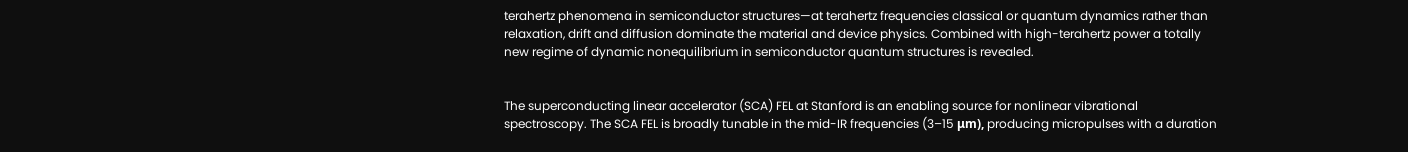terahertz phenomena in semiconductor structures—at terahertz frequencies classical or quantum dynamics rather than relaxation, drift and diffusion dominate the material and device physics. Combined with high-terahertz power a totally new regime of dynamic nonequilibrium in semiconductor quantum structures is revealed.


The superconducting linear accelerator (SCA) FEL at Stanford is an enabling source for nonlinear vibrational spectroscopy. The SCA FEL is broadly tunable in the mid-IR frequencies (3–15 μm), producing micropulses with a duration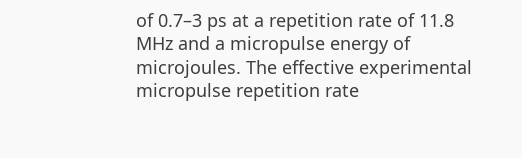of 0.7–3 ps at a repetition rate of 11.8 MHz and a micropulse energy of microjoules. The effective experimental micropulse repetition rate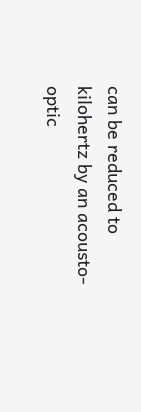can be reduced to kilohertz by an acousto-optic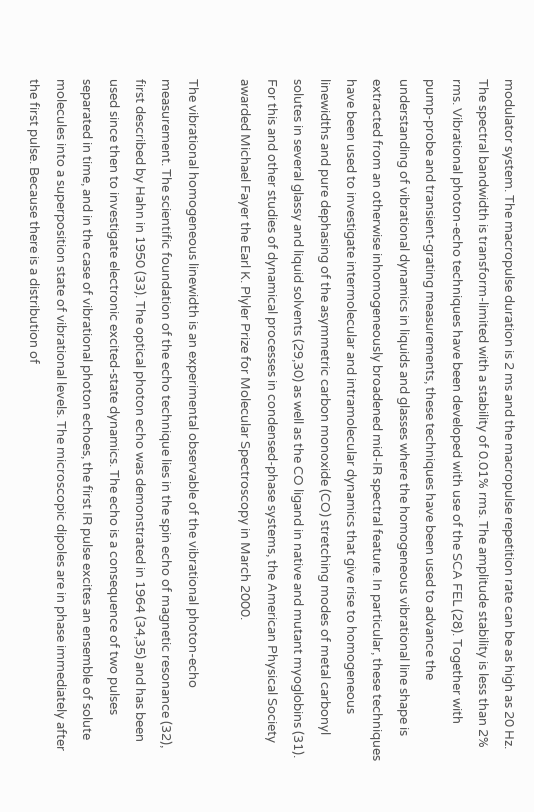modulator system. The macropulse duration is 2 ms and the macropulse repetition rate can be as high as 20 Hz. The spectral bandwidth is transform-limited with a stability of 0.01% rms. The amplitude stability is less than 2% rms. Vibrational photon-echo techniques have been developed with use of the SCA FEL (28). Together with pump-probe and transient-grating measurements, these techniques have been used to advance the understanding of vibrational dynamics in liquids and glasses where the homogeneous vibrational line shape is extracted from an otherwise inhomogeneously broadened mid-IR spectral feature. In particular, these techniques have been used to investigate intermolecular and intramolecular dynamics that give rise to homogeneous linewidths and pure dephasing of the asymmetric carbon monoxide (CO) stretching modes of metal carbonyl solutes in several glassy and liquid solvents (29,30) as well as the CO ligand in native and mutant myoglobins (31). For this and other studies of dynamical processes in condensed-phase systems, the American Physical Society awarded Michael Fayer the Earl K. Plyler Prize for Molecular Spectroscopy in March 2000.

The vibrational homogeneous linewidth is an experimental observable of the vibrational photon-echo measurement. The scientific foundation of the echo technique lies in the spin echo of magnetic resonance (32), first described by Hahn in 1950 (33). The optical photon echo was demonstrated in 1964 (34,35) and has been used since then to investigate electronic excited-state dynamics. The echo is a consequence of two pulses separated in time, and in the case of vibrational photon echoes, the first IR pulse excites an ensemble of solute molecules into a superposition state of vibrational levels. The microscopic dipoles are in phase immediately after the first pulse. Because there is a distribution of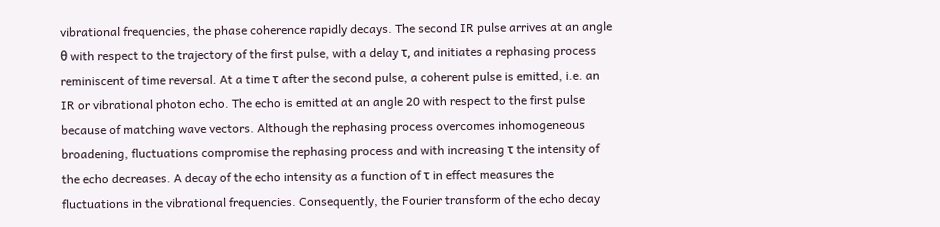vibrational frequencies, the phase coherence rapidly decays. The second IR pulse arrives at an angle θ with respect to the trajectory of the first pulse, with a delay τ, and initiates a rephasing process reminiscent of time reversal. At a time τ after the second pulse, a coherent pulse is emitted, i.e. an IR or vibrational photon echo. The echo is emitted at an angle 20 with respect to the first pulse because of matching wave vectors. Although the rephasing process overcomes inhomogeneous broadening, fluctuations compromise the rephasing process and with increasing τ the intensity of the echo decreases. A decay of the echo intensity as a function of τ in effect measures the fluctuations in the vibrational frequencies. Consequently, the Fourier transform of the echo decay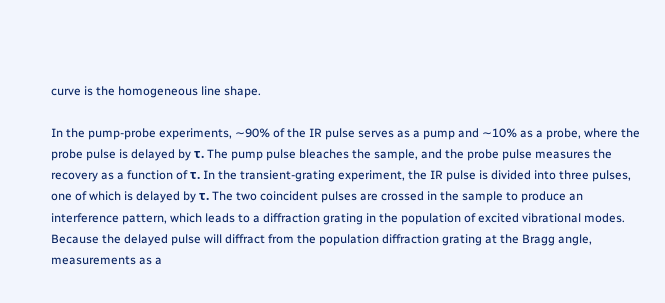curve is the homogeneous line shape.

In the pump-probe experiments, ∼90% of the IR pulse serves as a pump and ∼10% as a probe, where the probe pulse is delayed by τ. The pump pulse bleaches the sample, and the probe pulse measures the recovery as a function of τ. In the transient-grating experiment, the IR pulse is divided into three pulses, one of which is delayed by τ. The two coincident pulses are crossed in the sample to produce an interference pattern, which leads to a diffraction grating in the population of excited vibrational modes. Because the delayed pulse will diffract from the population diffraction grating at the Bragg angle, measurements as a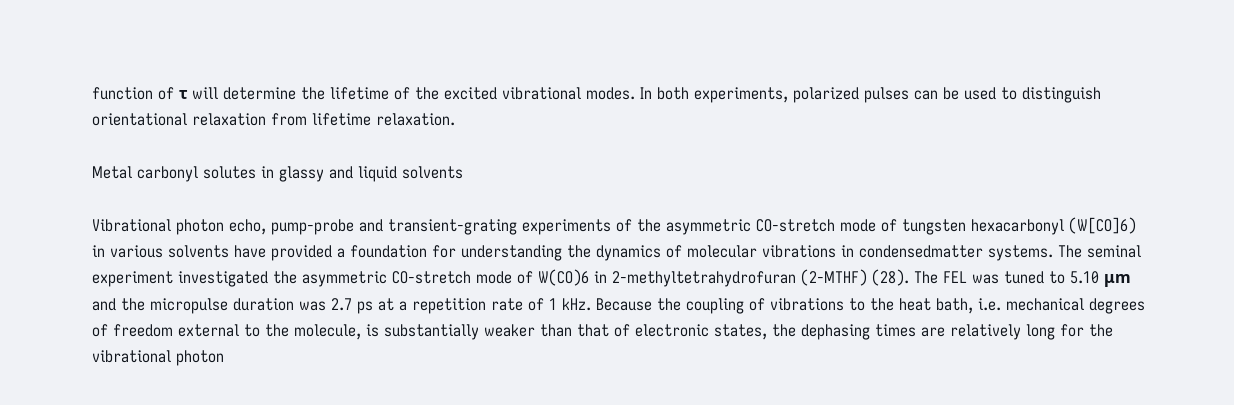function of τ will determine the lifetime of the excited vibrational modes. In both experiments, polarized pulses can be used to distinguish orientational relaxation from lifetime relaxation.

Metal carbonyl solutes in glassy and liquid solvents

Vibrational photon echo, pump-probe and transient-grating experiments of the asymmetric CO-stretch mode of tungsten hexacarbonyl (W[CO]6) in various solvents have provided a foundation for understanding the dynamics of molecular vibrations in condensedmatter systems. The seminal experiment investigated the asymmetric CO-stretch mode of W(CO)6 in 2-methyltetrahydrofuran (2-MTHF) (28). The FEL was tuned to 5.10 μm and the micropulse duration was 2.7 ps at a repetition rate of 1 kHz. Because the coupling of vibrations to the heat bath, i.e. mechanical degrees of freedom external to the molecule, is substantially weaker than that of electronic states, the dephasing times are relatively long for the vibrational photon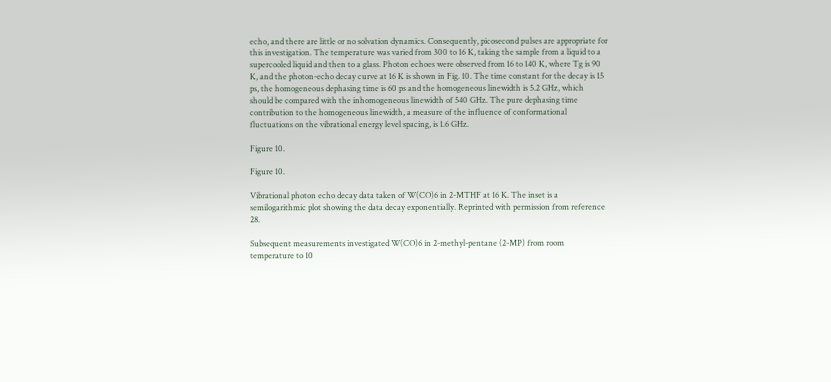echo, and there are little or no solvation dynamics. Consequently, picosecond pulses are appropriate for this investigation. The temperature was varied from 300 to 16 K, taking the sample from a liquid to a supercooled liquid and then to a glass. Photon echoes were observed from 16 to 140 K, where Tg is 90 K, and the photon-echo decay curve at 16 K is shown in Fig. 10. The time constant for the decay is 15 ps, the homogeneous dephasing time is 60 ps and the homogeneous linewidth is 5.2 GHz, which should be compared with the inhomogeneous linewidth of 540 GHz. The pure dephasing time contribution to the homogeneous linewidth, a measure of the influence of conformational fluctuations on the vibrational energy level spacing, is 1.6 GHz.

Figure 10.

Figure 10.

Vibrational photon echo decay data taken of W(CO)6 in 2-MTHF at 16 K. The inset is a semilogarithmic plot showing the data decay exponentially. Reprinted with permission from reference 28.

Subsequent measurements investigated W(CO)6 in 2-methyl-pentane (2-MP) from room temperature to 10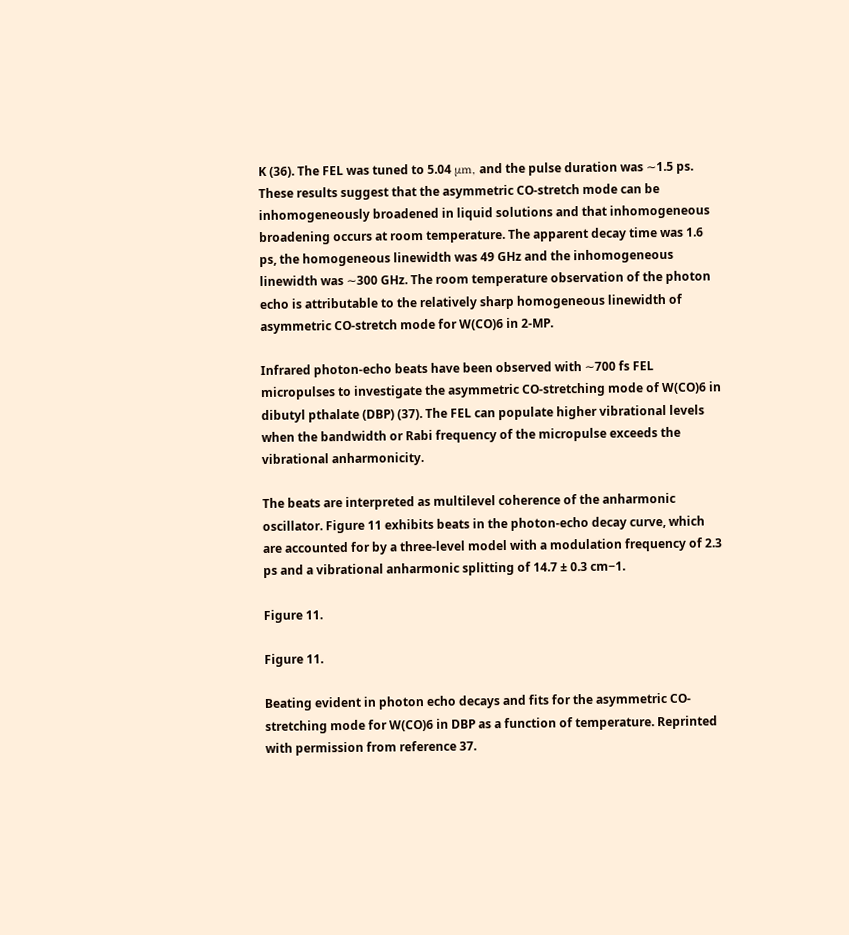K (36). The FEL was tuned to 5.04 μm, and the pulse duration was ∼1.5 ps. These results suggest that the asymmetric CO-stretch mode can be inhomogeneously broadened in liquid solutions and that inhomogeneous broadening occurs at room temperature. The apparent decay time was 1.6 ps, the homogeneous linewidth was 49 GHz and the inhomogeneous linewidth was ∼300 GHz. The room temperature observation of the photon echo is attributable to the relatively sharp homogeneous linewidth of asymmetric CO-stretch mode for W(CO)6 in 2-MP.

Infrared photon-echo beats have been observed with ∼700 fs FEL micropulses to investigate the asymmetric CO-stretching mode of W(CO)6 in dibutyl pthalate (DBP) (37). The FEL can populate higher vibrational levels when the bandwidth or Rabi frequency of the micropulse exceeds the vibrational anharmonicity.

The beats are interpreted as multilevel coherence of the anharmonic oscillator. Figure 11 exhibits beats in the photon-echo decay curve, which are accounted for by a three-level model with a modulation frequency of 2.3 ps and a vibrational anharmonic splitting of 14.7 ± 0.3 cm−1.

Figure 11.

Figure 11.

Beating evident in photon echo decays and fits for the asymmetric CO-stretching mode for W(CO)6 in DBP as a function of temperature. Reprinted with permission from reference 37.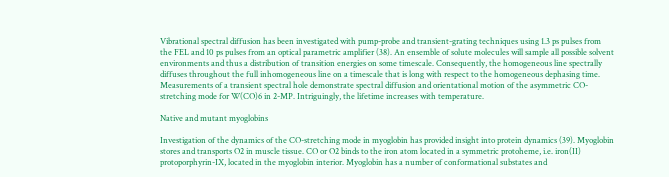Vibrational spectral diffusion has been investigated with pump-probe and transient-grating techniques using 1.3 ps pulses from the FEL and 10 ps pulses from an optical parametric amplifier (38). An ensemble of solute molecules will sample all possible solvent environments and thus a distribution of transition energies on some timescale. Consequently, the homogeneous line spectrally diffuses throughout the full inhomogeneous line on a timescale that is long with respect to the homogeneous dephasing time. Measurements of a transient spectral hole demonstrate spectral diffusion and orientational motion of the asymmetric CO-stretching mode for W(CO)6 in 2-MP. Intriguingly, the lifetime increases with temperature.

Native and mutant myoglobins

Investigation of the dynamics of the CO-stretching mode in myoglobin has provided insight into protein dynamics (39). Myoglobin stores and transports O2 in muscle tissue. CO or O2 binds to the iron atom located in a symmetric protoheme, i.e. iron(II) protoporphyrin-IX, located in the myoglobin interior. Myoglobin has a number of conformational substates and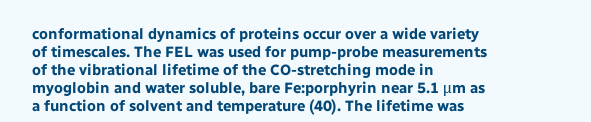conformational dynamics of proteins occur over a wide variety of timescales. The FEL was used for pump-probe measurements of the vibrational lifetime of the CO-stretching mode in myoglobin and water soluble, bare Fe:porphyrin near 5.1 μm as a function of solvent and temperature (40). The lifetime was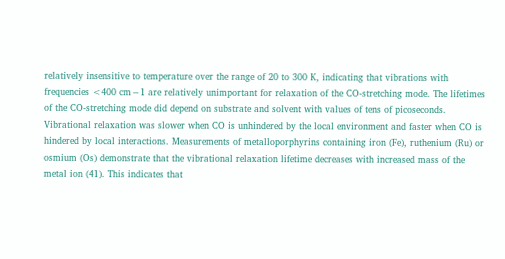relatively insensitive to temperature over the range of 20 to 300 K, indicating that vibrations with frequencies <400 cm−1 are relatively unimportant for relaxation of the CO-stretching mode. The lifetimes of the CO-stretching mode did depend on substrate and solvent with values of tens of picoseconds. Vibrational relaxation was slower when CO is unhindered by the local environment and faster when CO is hindered by local interactions. Measurements of metalloporphyrins containing iron (Fe), ruthenium (Ru) or osmium (Os) demonstrate that the vibrational relaxation lifetime decreases with increased mass of the metal ion (41). This indicates that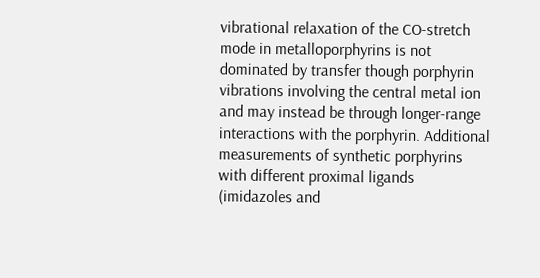vibrational relaxation of the CO-stretch mode in metalloporphyrins is not dominated by transfer though porphyrin vibrations involving the central metal ion and may instead be through longer-range interactions with the porphyrin. Additional measurements of synthetic porphyrins with different proximal ligands (imidazoles and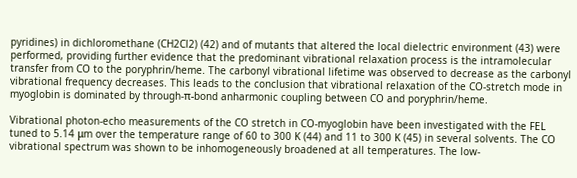pyridines) in dichloromethane (CH2Cl2) (42) and of mutants that altered the local dielectric environment (43) were performed, providing further evidence that the predominant vibrational relaxation process is the intramolecular transfer from CO to the poryphrin/heme. The carbonyl vibrational lifetime was observed to decrease as the carbonyl vibrational frequency decreases. This leads to the conclusion that vibrational relaxation of the CO-stretch mode in myoglobin is dominated by through-π-bond anharmonic coupling between CO and poryphrin/heme.

Vibrational photon-echo measurements of the CO stretch in CO-myoglobin have been investigated with the FEL tuned to 5.14 μm over the temperature range of 60 to 300 K (44) and 11 to 300 K (45) in several solvents. The CO vibrational spectrum was shown to be inhomogeneously broadened at all temperatures. The low-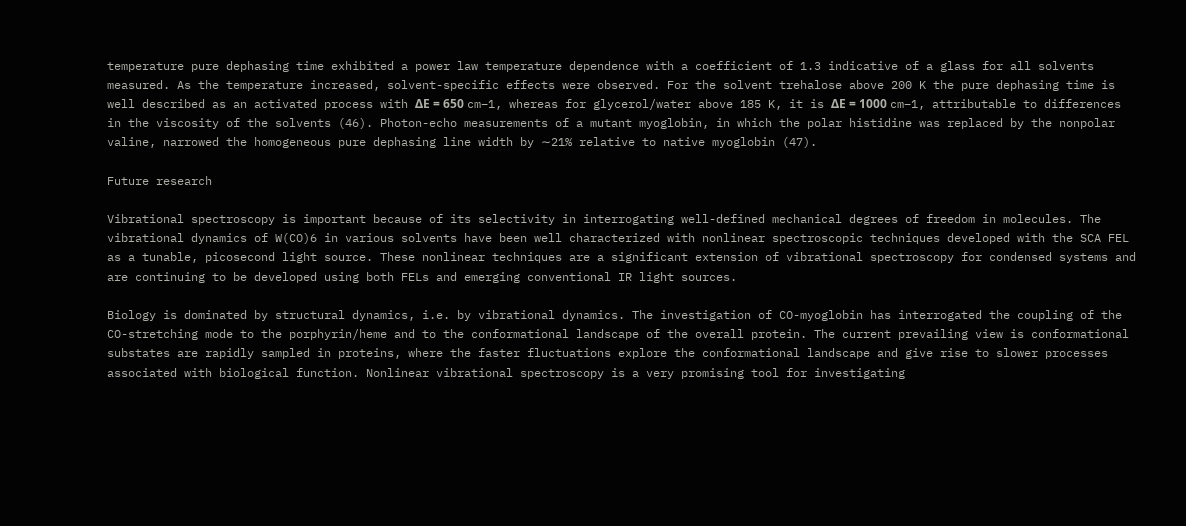temperature pure dephasing time exhibited a power law temperature dependence with a coefficient of 1.3 indicative of a glass for all solvents measured. As the temperature increased, solvent-specific effects were observed. For the solvent trehalose above 200 K the pure dephasing time is well described as an activated process with ΔE = 650 cm−1, whereas for glycerol/water above 185 K, it is ΔE = 1000 cm−1, attributable to differences in the viscosity of the solvents (46). Photon-echo measurements of a mutant myoglobin, in which the polar histidine was replaced by the nonpolar valine, narrowed the homogeneous pure dephasing line width by ∼21% relative to native myoglobin (47).

Future research

Vibrational spectroscopy is important because of its selectivity in interrogating well-defined mechanical degrees of freedom in molecules. The vibrational dynamics of W(CO)6 in various solvents have been well characterized with nonlinear spectroscopic techniques developed with the SCA FEL as a tunable, picosecond light source. These nonlinear techniques are a significant extension of vibrational spectroscopy for condensed systems and are continuing to be developed using both FELs and emerging conventional IR light sources.

Biology is dominated by structural dynamics, i.e. by vibrational dynamics. The investigation of CO-myoglobin has interrogated the coupling of the CO-stretching mode to the porphyrin/heme and to the conformational landscape of the overall protein. The current prevailing view is conformational substates are rapidly sampled in proteins, where the faster fluctuations explore the conformational landscape and give rise to slower processes associated with biological function. Nonlinear vibrational spectroscopy is a very promising tool for investigating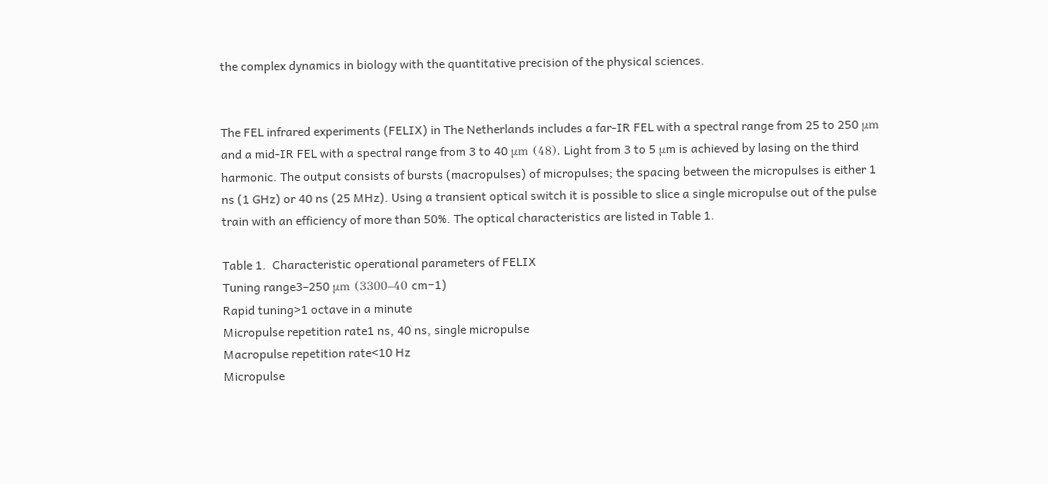the complex dynamics in biology with the quantitative precision of the physical sciences.


The FEL infrared experiments (FELIX) in The Netherlands includes a far-IR FEL with a spectral range from 25 to 250 μm and a mid-IR FEL with a spectral range from 3 to 40 μm (48). Light from 3 to 5 μm is achieved by lasing on the third harmonic. The output consists of bursts (macropulses) of micropulses; the spacing between the micropulses is either 1 ns (1 GHz) or 40 ns (25 MHz). Using a transient optical switch it is possible to slice a single micropulse out of the pulse train with an efficiency of more than 50%. The optical characteristics are listed in Table 1.

Table 1.  Characteristic operational parameters of FELIX
Tuning range3–250 μm (3300–40 cm−1)
Rapid tuning>1 octave in a minute
Micropulse repetition rate1 ns, 40 ns, single micropulse
Macropulse repetition rate<10 Hz
Micropulse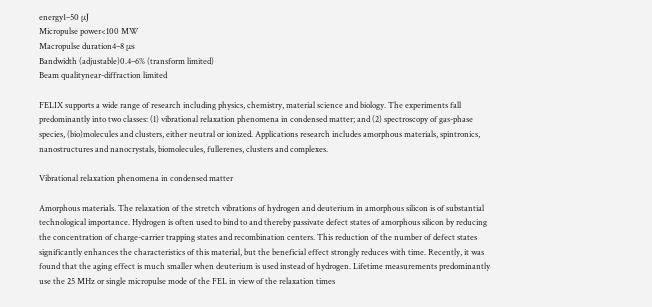energy1–50 μJ
Micropulse power<100 MW
Macropulse duration4–8 μs
Bandwidth (adjustable)0.4–6% (transform limited)
Beam qualitynear-diffraction limited

FELIX supports a wide range of research including physics, chemistry, material science and biology. The experiments fall predominantly into two classes: (1) vibrational relaxation phenomena in condensed matter; and (2) spectroscopy of gas-phase species, (bio)molecules and clusters, either neutral or ionized. Applications research includes amorphous materials, spintronics, nanostructures and nanocrystals, biomolecules, fullerenes, clusters and complexes.

Vibrational relaxation phenomena in condensed matter

Amorphous materials. The relaxation of the stretch vibrations of hydrogen and deuterium in amorphous silicon is of substantial technological importance. Hydrogen is often used to bind to and thereby passivate defect states of amorphous silicon by reducing the concentration of charge-carrier trapping states and recombination centers. This reduction of the number of defect states significantly enhances the characteristics of this material, but the beneficial effect strongly reduces with time. Recently, it was found that the aging effect is much smaller when deuterium is used instead of hydrogen. Lifetime measurements predominantly use the 25 MHz or single micropulse mode of the FEL in view of the relaxation times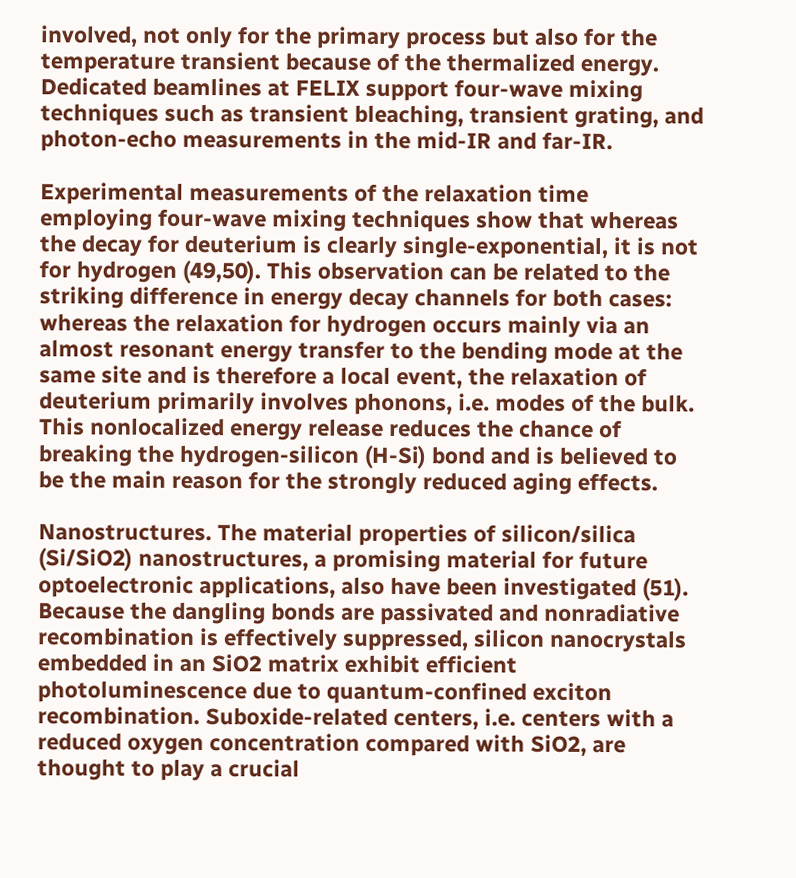involved, not only for the primary process but also for the temperature transient because of the thermalized energy. Dedicated beamlines at FELIX support four-wave mixing techniques such as transient bleaching, transient grating, and photon-echo measurements in the mid-IR and far-IR.

Experimental measurements of the relaxation time employing four-wave mixing techniques show that whereas the decay for deuterium is clearly single-exponential, it is not for hydrogen (49,50). This observation can be related to the striking difference in energy decay channels for both cases: whereas the relaxation for hydrogen occurs mainly via an almost resonant energy transfer to the bending mode at the same site and is therefore a local event, the relaxation of deuterium primarily involves phonons, i.e. modes of the bulk. This nonlocalized energy release reduces the chance of breaking the hydrogen-silicon (H-Si) bond and is believed to be the main reason for the strongly reduced aging effects.

Nanostructures. The material properties of silicon/silica (Si/SiO2) nanostructures, a promising material for future optoelectronic applications, also have been investigated (51). Because the dangling bonds are passivated and nonradiative recombination is effectively suppressed, silicon nanocrystals embedded in an SiO2 matrix exhibit efficient photoluminescence due to quantum-confined exciton recombination. Suboxide-related centers, i.e. centers with a reduced oxygen concentration compared with SiO2, are thought to play a crucial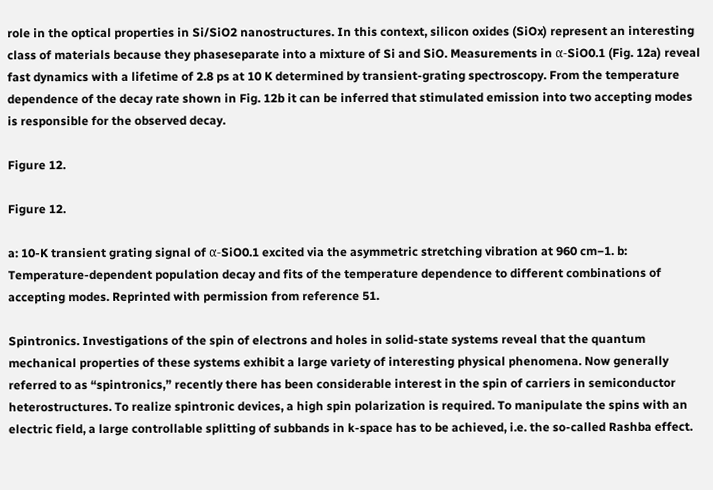role in the optical properties in Si/SiO2 nanostructures. In this context, silicon oxides (SiOx) represent an interesting class of materials because they phaseseparate into a mixture of Si and SiO. Measurements in α-SiO0.1 (Fig. 12a) reveal fast dynamics with a lifetime of 2.8 ps at 10 K determined by transient-grating spectroscopy. From the temperature dependence of the decay rate shown in Fig. 12b it can be inferred that stimulated emission into two accepting modes is responsible for the observed decay.

Figure 12.

Figure 12.

a: 10-K transient grating signal of α-SiO0.1 excited via the asymmetric stretching vibration at 960 cm−1. b: Temperature-dependent population decay and fits of the temperature dependence to different combinations of accepting modes. Reprinted with permission from reference 51.

Spintronics. Investigations of the spin of electrons and holes in solid-state systems reveal that the quantum mechanical properties of these systems exhibit a large variety of interesting physical phenomena. Now generally referred to as “spintronics,” recently there has been considerable interest in the spin of carriers in semiconductor heterostructures. To realize spintronic devices, a high spin polarization is required. To manipulate the spins with an electric field, a large controllable splitting of subbands in k-space has to be achieved, i.e. the so-called Rashba effect.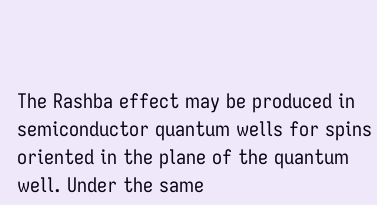The Rashba effect may be produced in semiconductor quantum wells for spins oriented in the plane of the quantum well. Under the same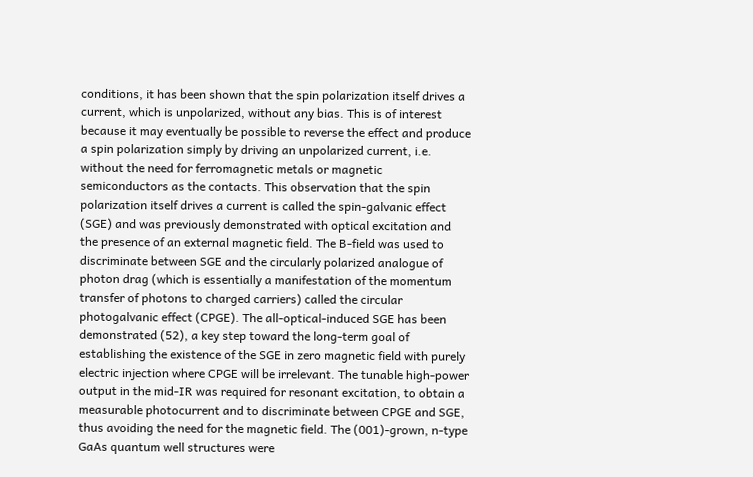conditions, it has been shown that the spin polarization itself drives a current, which is unpolarized, without any bias. This is of interest because it may eventually be possible to reverse the effect and produce a spin polarization simply by driving an unpolarized current, i.e. without the need for ferromagnetic metals or magnetic semiconductors as the contacts. This observation that the spin polarization itself drives a current is called the spin-galvanic effect (SGE) and was previously demonstrated with optical excitation and the presence of an external magnetic field. The B-field was used to discriminate between SGE and the circularly polarized analogue of photon drag (which is essentially a manifestation of the momentum transfer of photons to charged carriers) called the circular photogalvanic effect (CPGE). The all-optical-induced SGE has been demonstrated (52), a key step toward the long-term goal of establishing the existence of the SGE in zero magnetic field with purely electric injection where CPGE will be irrelevant. The tunable high-power output in the mid-IR was required for resonant excitation, to obtain a measurable photocurrent and to discriminate between CPGE and SGE, thus avoiding the need for the magnetic field. The (001)-grown, n-type GaAs quantum well structures were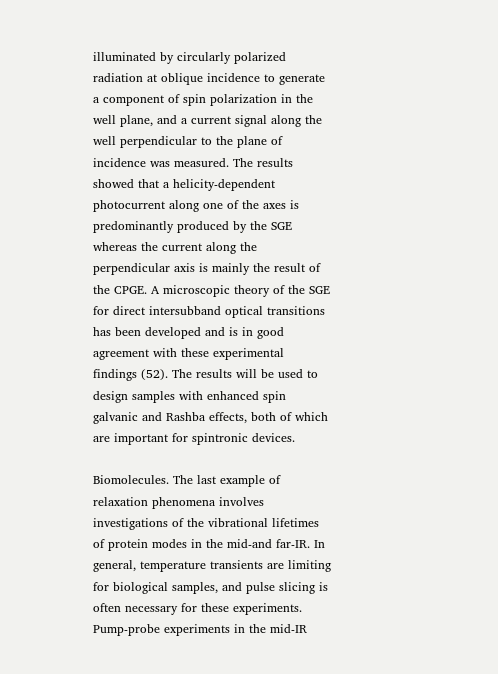illuminated by circularly polarized radiation at oblique incidence to generate a component of spin polarization in the well plane, and a current signal along the well perpendicular to the plane of incidence was measured. The results showed that a helicity-dependent photocurrent along one of the axes is predominantly produced by the SGE whereas the current along the perpendicular axis is mainly the result of the CPGE. A microscopic theory of the SGE for direct intersubband optical transitions has been developed and is in good agreement with these experimental findings (52). The results will be used to design samples with enhanced spin galvanic and Rashba effects, both of which are important for spintronic devices.

Biomolecules. The last example of relaxation phenomena involves investigations of the vibrational lifetimes of protein modes in the mid-and far-IR. In general, temperature transients are limiting for biological samples, and pulse slicing is often necessary for these experiments. Pump-probe experiments in the mid-IR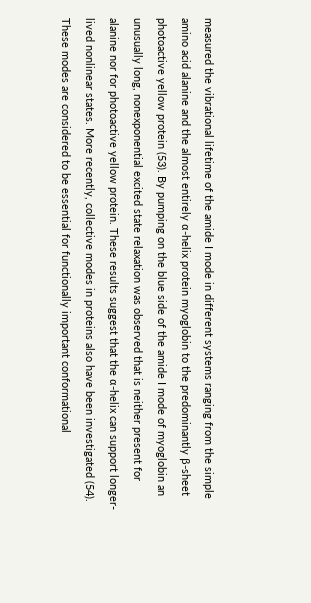measured the vibrational lifetime of the amide I mode in different systems ranging from the simple amino acid alanine and the almost entirely α-helix protein myoglobin to the predominantly β-sheet photoactive yellow protein (53). By pumping on the blue side of the amide I mode of myoglobin an unusually long, nonexponential excited state relaxation was observed that is neither present for alanine nor for photoactive yellow protein. These results suggest that the α-helix can support longer-lived nonlinear states. More recently, collective modes in proteins also have been investigated (54). These modes are considered to be essential for functionally important conformational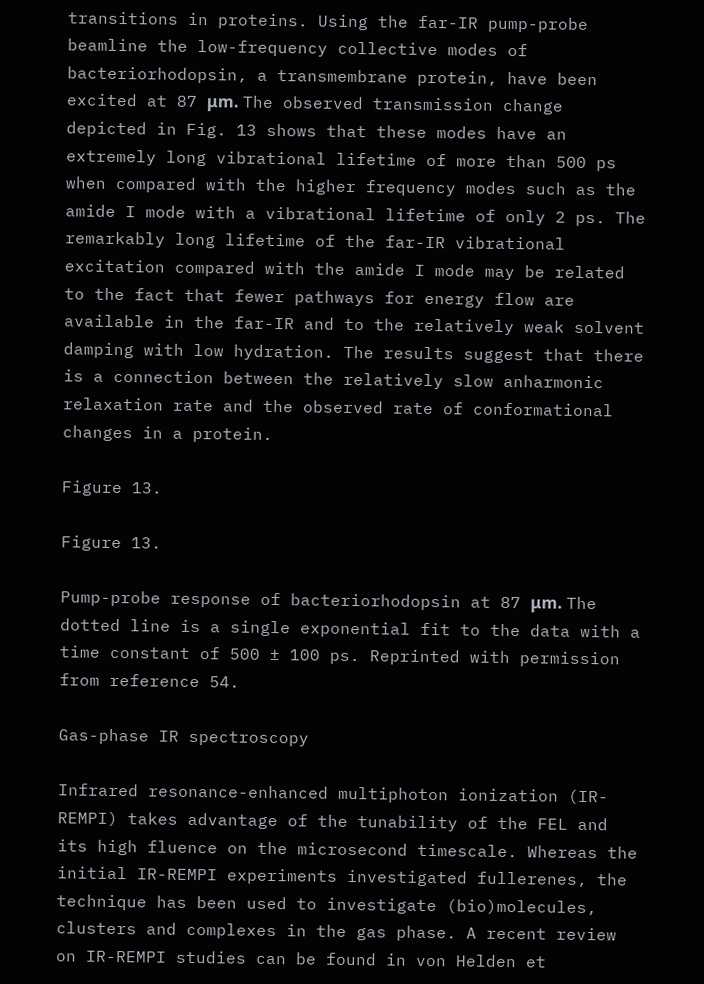transitions in proteins. Using the far-IR pump-probe beamline the low-frequency collective modes of bacteriorhodopsin, a transmembrane protein, have been excited at 87 μm. The observed transmission change depicted in Fig. 13 shows that these modes have an extremely long vibrational lifetime of more than 500 ps when compared with the higher frequency modes such as the amide I mode with a vibrational lifetime of only 2 ps. The remarkably long lifetime of the far-IR vibrational excitation compared with the amide I mode may be related to the fact that fewer pathways for energy flow are available in the far-IR and to the relatively weak solvent damping with low hydration. The results suggest that there is a connection between the relatively slow anharmonic relaxation rate and the observed rate of conformational changes in a protein.

Figure 13.

Figure 13.

Pump-probe response of bacteriorhodopsin at 87 μm. The dotted line is a single exponential fit to the data with a time constant of 500 ± 100 ps. Reprinted with permission from reference 54.

Gas-phase IR spectroscopy

Infrared resonance-enhanced multiphoton ionization (IR-REMPI) takes advantage of the tunability of the FEL and its high fluence on the microsecond timescale. Whereas the initial IR-REMPI experiments investigated fullerenes, the technique has been used to investigate (bio)molecules, clusters and complexes in the gas phase. A recent review on IR-REMPI studies can be found in von Helden et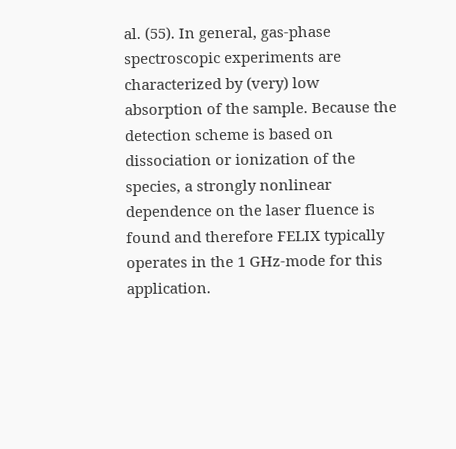al. (55). In general, gas-phase spectroscopic experiments are characterized by (very) low absorption of the sample. Because the detection scheme is based on dissociation or ionization of the species, a strongly nonlinear dependence on the laser fluence is found and therefore FELIX typically operates in the 1 GHz-mode for this application.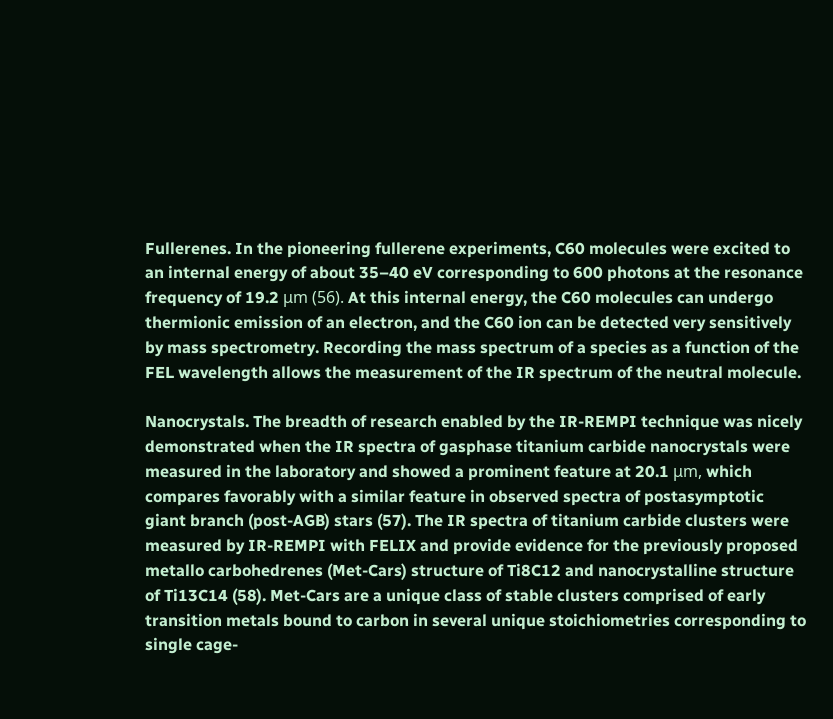Fullerenes. In the pioneering fullerene experiments, C60 molecules were excited to an internal energy of about 35–40 eV corresponding to 600 photons at the resonance frequency of 19.2 μm (56). At this internal energy, the C60 molecules can undergo thermionic emission of an electron, and the C60 ion can be detected very sensitively by mass spectrometry. Recording the mass spectrum of a species as a function of the FEL wavelength allows the measurement of the IR spectrum of the neutral molecule.

Nanocrystals. The breadth of research enabled by the IR-REMPI technique was nicely demonstrated when the IR spectra of gasphase titanium carbide nanocrystals were measured in the laboratory and showed a prominent feature at 20.1 μm, which compares favorably with a similar feature in observed spectra of postasymptotic giant branch (post-AGB) stars (57). The IR spectra of titanium carbide clusters were measured by IR-REMPI with FELIX and provide evidence for the previously proposed metallo carbohedrenes (Met-Cars) structure of Ti8C12 and nanocrystalline structure of Ti13C14 (58). Met-Cars are a unique class of stable clusters comprised of early transition metals bound to carbon in several unique stoichiometries corresponding to single cage-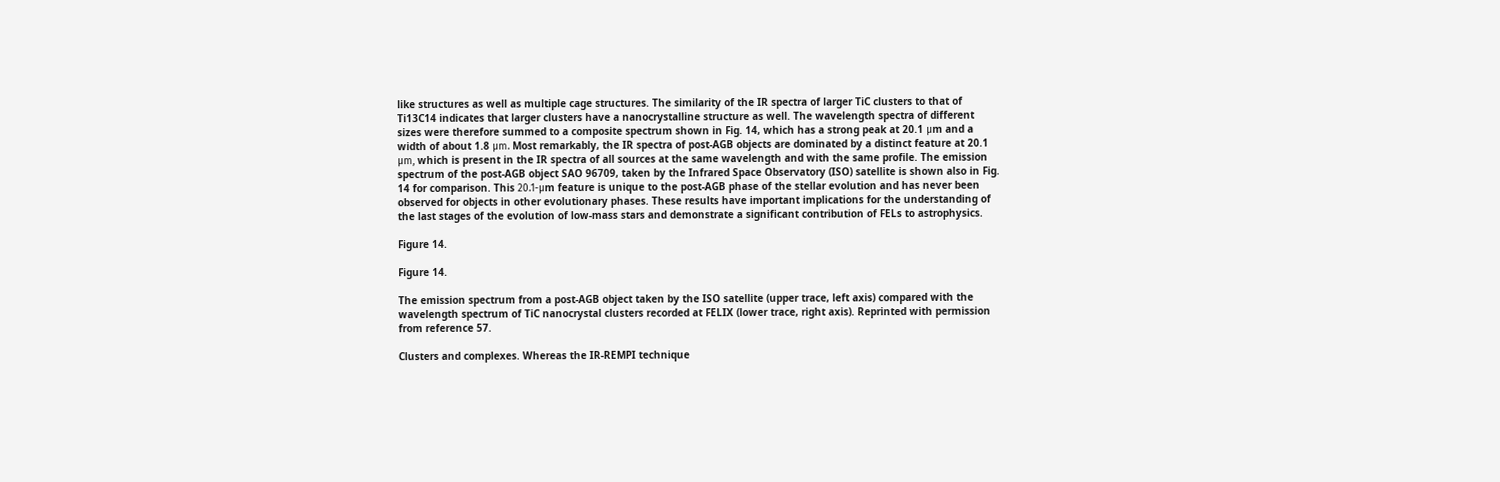like structures as well as multiple cage structures. The similarity of the IR spectra of larger TiC clusters to that of Ti13C14 indicates that larger clusters have a nanocrystalline structure as well. The wavelength spectra of different sizes were therefore summed to a composite spectrum shown in Fig. 14, which has a strong peak at 20.1 μm and a width of about 1.8 μm. Most remarkably, the IR spectra of post-AGB objects are dominated by a distinct feature at 20.1 μm, which is present in the IR spectra of all sources at the same wavelength and with the same profile. The emission spectrum of the post-AGB object SAO 96709, taken by the Infrared Space Observatory (ISO) satellite is shown also in Fig. 14 for comparison. This 20.1-μm feature is unique to the post-AGB phase of the stellar evolution and has never been observed for objects in other evolutionary phases. These results have important implications for the understanding of the last stages of the evolution of low-mass stars and demonstrate a significant contribution of FELs to astrophysics.

Figure 14.

Figure 14.

The emission spectrum from a post-AGB object taken by the ISO satellite (upper trace, left axis) compared with the wavelength spectrum of TiC nanocrystal clusters recorded at FELIX (lower trace, right axis). Reprinted with permission from reference 57.

Clusters and complexes. Whereas the IR-REMPI technique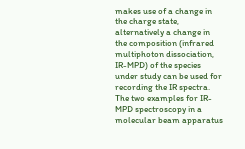makes use of a change in the charge state, alternatively a change in the composition (infrared multiphoton dissociation, IR-MPD) of the species under study can be used for recording the IR spectra. The two examples for IR-MPD spectroscopy in a molecular beam apparatus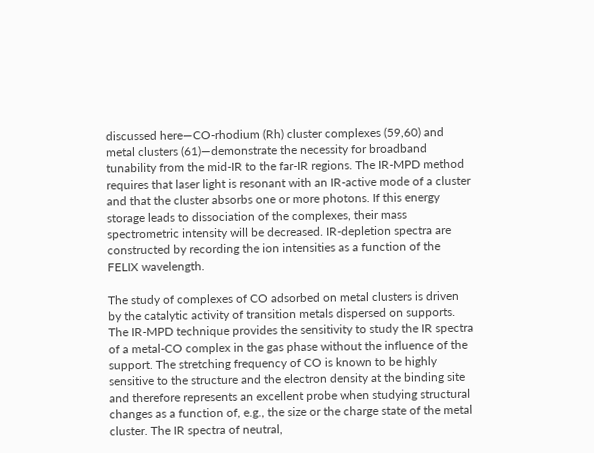discussed here—CO-rhodium (Rh) cluster complexes (59,60) and metal clusters (61)—demonstrate the necessity for broadband tunability from the mid-IR to the far-IR regions. The IR-MPD method requires that laser light is resonant with an IR-active mode of a cluster and that the cluster absorbs one or more photons. If this energy storage leads to dissociation of the complexes, their mass spectrometric intensity will be decreased. IR-depletion spectra are constructed by recording the ion intensities as a function of the FELIX wavelength.

The study of complexes of CO adsorbed on metal clusters is driven by the catalytic activity of transition metals dispersed on supports. The IR-MPD technique provides the sensitivity to study the IR spectra of a metal-CO complex in the gas phase without the influence of the support. The stretching frequency of CO is known to be highly sensitive to the structure and the electron density at the binding site and therefore represents an excellent probe when studying structural changes as a function of, e.g., the size or the charge state of the metal cluster. The IR spectra of neutral,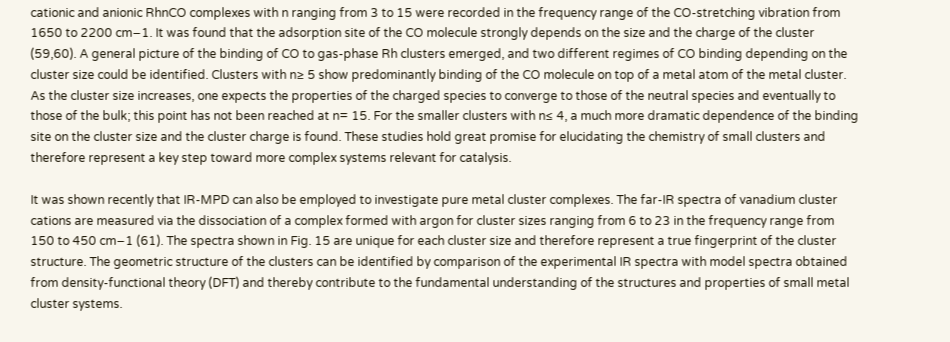cationic and anionic RhnCO complexes with n ranging from 3 to 15 were recorded in the frequency range of the CO-stretching vibration from 1650 to 2200 cm−1. It was found that the adsorption site of the CO molecule strongly depends on the size and the charge of the cluster (59,60). A general picture of the binding of CO to gas-phase Rh clusters emerged, and two different regimes of CO binding depending on the cluster size could be identified. Clusters with n≥ 5 show predominantly binding of the CO molecule on top of a metal atom of the metal cluster. As the cluster size increases, one expects the properties of the charged species to converge to those of the neutral species and eventually to those of the bulk; this point has not been reached at n= 15. For the smaller clusters with n≤ 4, a much more dramatic dependence of the binding site on the cluster size and the cluster charge is found. These studies hold great promise for elucidating the chemistry of small clusters and therefore represent a key step toward more complex systems relevant for catalysis.

It was shown recently that IR-MPD can also be employed to investigate pure metal cluster complexes. The far-IR spectra of vanadium cluster cations are measured via the dissociation of a complex formed with argon for cluster sizes ranging from 6 to 23 in the frequency range from 150 to 450 cm−1 (61). The spectra shown in Fig. 15 are unique for each cluster size and therefore represent a true fingerprint of the cluster structure. The geometric structure of the clusters can be identified by comparison of the experimental IR spectra with model spectra obtained from density-functional theory (DFT) and thereby contribute to the fundamental understanding of the structures and properties of small metal cluster systems.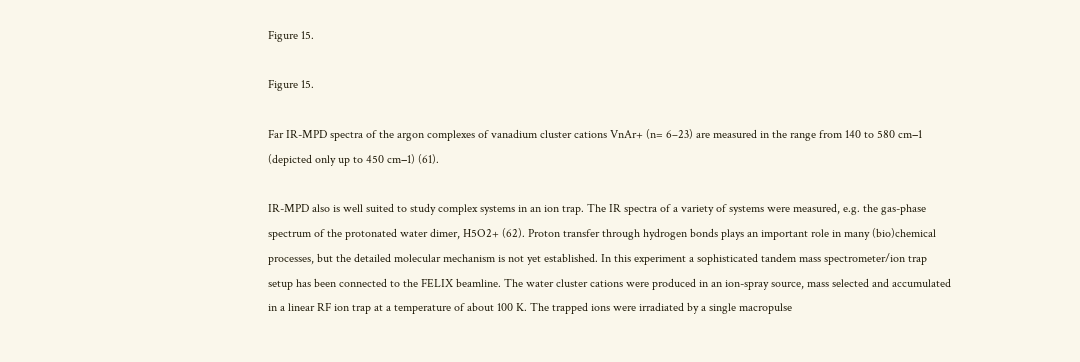Figure 15.

Figure 15.

Far IR-MPD spectra of the argon complexes of vanadium cluster cations VnAr+ (n= 6–23) are measured in the range from 140 to 580 cm−1 (depicted only up to 450 cm−1) (61).

IR-MPD also is well suited to study complex systems in an ion trap. The IR spectra of a variety of systems were measured, e.g. the gas-phase spectrum of the protonated water dimer, H5O2+ (62). Proton transfer through hydrogen bonds plays an important role in many (bio)chemical processes, but the detailed molecular mechanism is not yet established. In this experiment a sophisticated tandem mass spectrometer/ion trap setup has been connected to the FELIX beamline. The water cluster cations were produced in an ion-spray source, mass selected and accumulated in a linear RF ion trap at a temperature of about 100 K. The trapped ions were irradiated by a single macropulse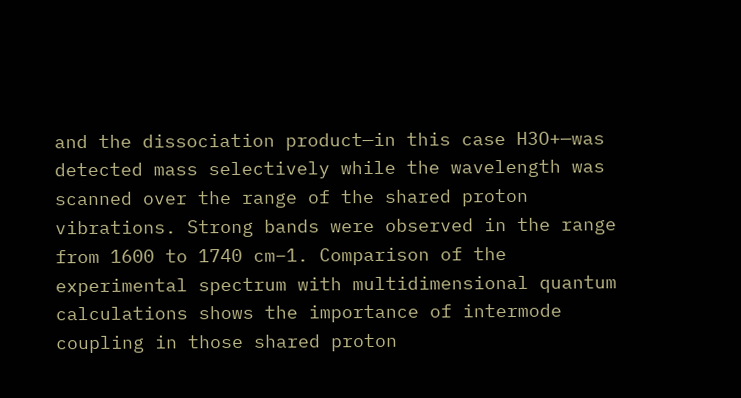and the dissociation product—in this case H3O+—was detected mass selectively while the wavelength was scanned over the range of the shared proton vibrations. Strong bands were observed in the range from 1600 to 1740 cm−1. Comparison of the experimental spectrum with multidimensional quantum calculations shows the importance of intermode coupling in those shared proton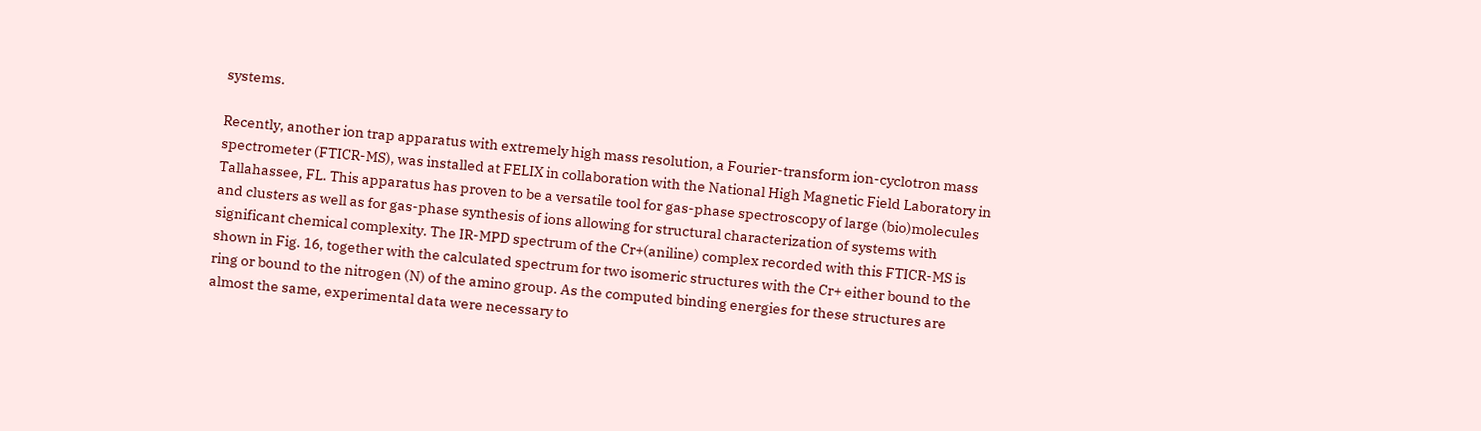systems.

Recently, another ion trap apparatus with extremely high mass resolution, a Fourier-transform ion-cyclotron mass spectrometer (FTICR-MS), was installed at FELIX in collaboration with the National High Magnetic Field Laboratory in Tallahassee, FL. This apparatus has proven to be a versatile tool for gas-phase spectroscopy of large (bio)molecules and clusters as well as for gas-phase synthesis of ions allowing for structural characterization of systems with significant chemical complexity. The IR-MPD spectrum of the Cr+(aniline) complex recorded with this FTICR-MS is shown in Fig. 16, together with the calculated spectrum for two isomeric structures with the Cr+ either bound to the ring or bound to the nitrogen (N) of the amino group. As the computed binding energies for these structures are almost the same, experimental data were necessary to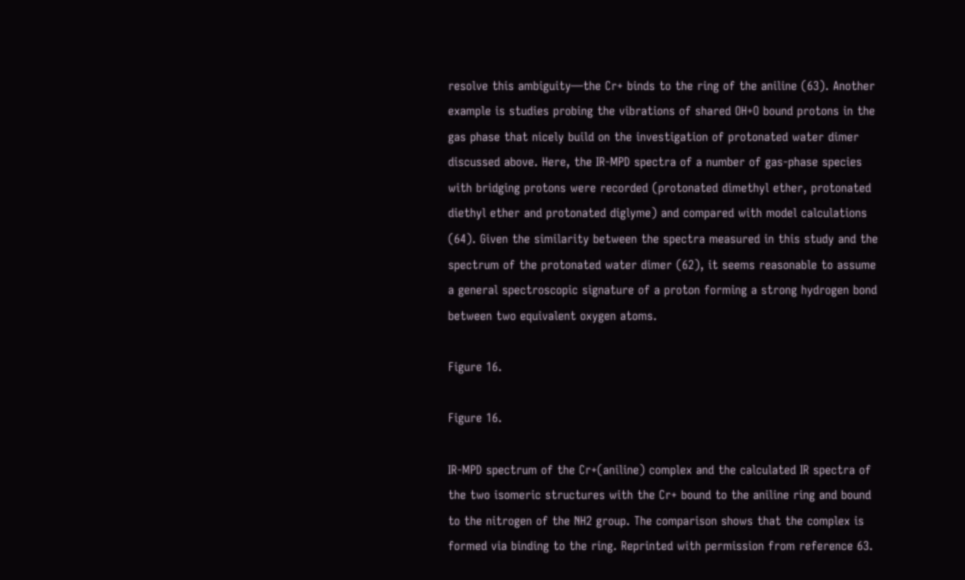resolve this ambiguity—the Cr+ binds to the ring of the aniline (63). Another example is studies probing the vibrations of shared OH+O bound protons in the gas phase that nicely build on the investigation of protonated water dimer discussed above. Here, the IR-MPD spectra of a number of gas-phase species with bridging protons were recorded (protonated dimethyl ether, protonated diethyl ether and protonated diglyme) and compared with model calculations (64). Given the similarity between the spectra measured in this study and the spectrum of the protonated water dimer (62), it seems reasonable to assume a general spectroscopic signature of a proton forming a strong hydrogen bond between two equivalent oxygen atoms.

Figure 16.

Figure 16.

IR-MPD spectrum of the Cr+(aniline) complex and the calculated IR spectra of the two isomeric structures with the Cr+ bound to the aniline ring and bound to the nitrogen of the NH2 group. The comparison shows that the complex is formed via binding to the ring. Reprinted with permission from reference 63.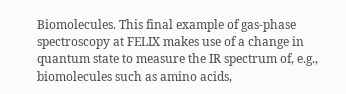Biomolecules. This final example of gas-phase spectroscopy at FELIX makes use of a change in quantum state to measure the IR spectrum of, e.g., biomolecules such as amino acids,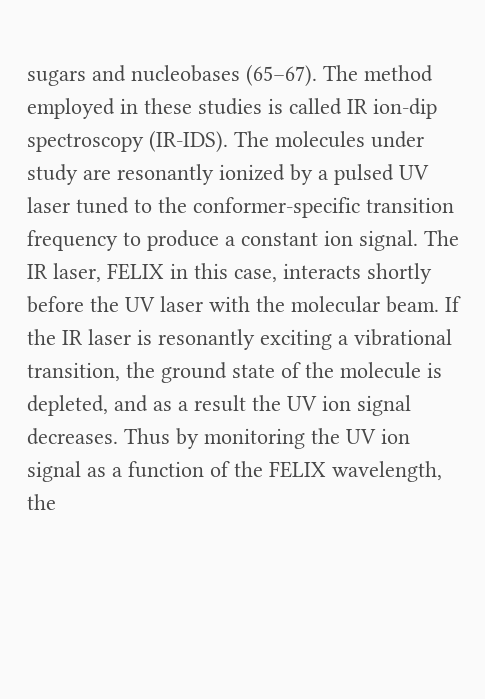sugars and nucleobases (65–67). The method employed in these studies is called IR ion-dip spectroscopy (IR-IDS). The molecules under study are resonantly ionized by a pulsed UV laser tuned to the conformer-specific transition frequency to produce a constant ion signal. The IR laser, FELIX in this case, interacts shortly before the UV laser with the molecular beam. If the IR laser is resonantly exciting a vibrational transition, the ground state of the molecule is depleted, and as a result the UV ion signal decreases. Thus by monitoring the UV ion signal as a function of the FELIX wavelength, the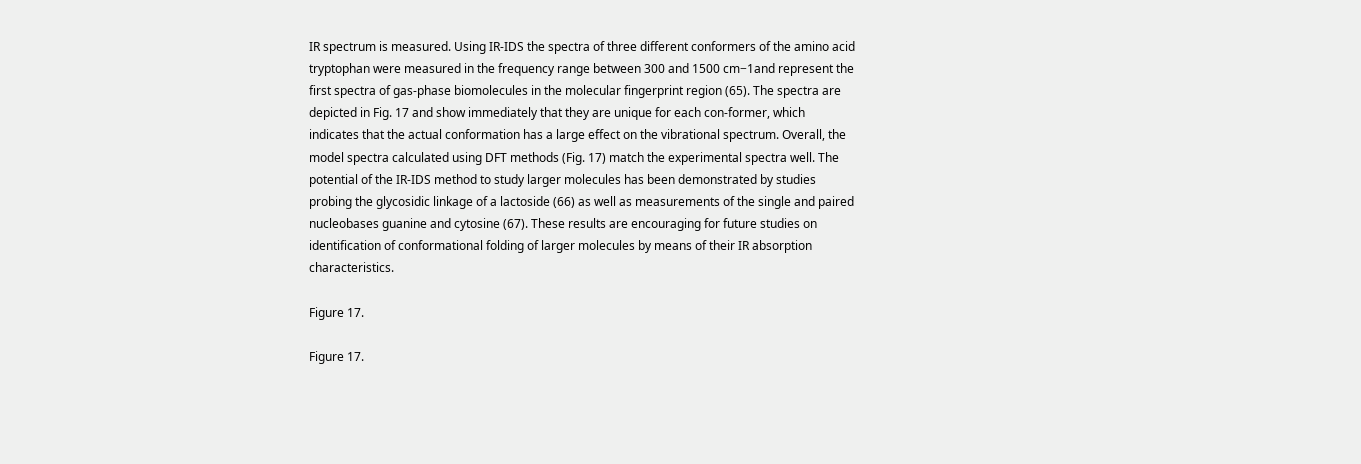IR spectrum is measured. Using IR-IDS the spectra of three different conformers of the amino acid tryptophan were measured in the frequency range between 300 and 1500 cm−1and represent the first spectra of gas-phase biomolecules in the molecular fingerprint region (65). The spectra are depicted in Fig. 17 and show immediately that they are unique for each con-former, which indicates that the actual conformation has a large effect on the vibrational spectrum. Overall, the model spectra calculated using DFT methods (Fig. 17) match the experimental spectra well. The potential of the IR-IDS method to study larger molecules has been demonstrated by studies probing the glycosidic linkage of a lactoside (66) as well as measurements of the single and paired nucleobases guanine and cytosine (67). These results are encouraging for future studies on identification of conformational folding of larger molecules by means of their IR absorption characteristics.

Figure 17.

Figure 17.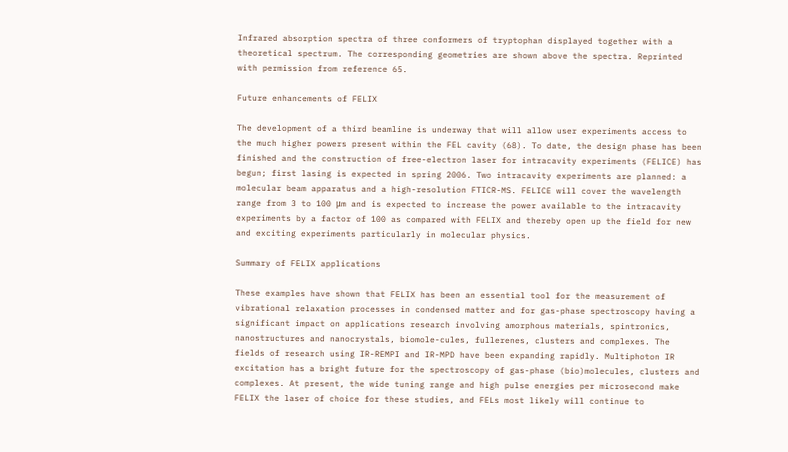Infrared absorption spectra of three conformers of tryptophan displayed together with a theoretical spectrum. The corresponding geometries are shown above the spectra. Reprinted with permission from reference 65.

Future enhancements of FELIX

The development of a third beamline is underway that will allow user experiments access to the much higher powers present within the FEL cavity (68). To date, the design phase has been finished and the construction of free-electron laser for intracavity experiments (FELICE) has begun; first lasing is expected in spring 2006. Two intracavity experiments are planned: a molecular beam apparatus and a high-resolution FTICR-MS. FELICE will cover the wavelength range from 3 to 100 μm and is expected to increase the power available to the intracavity experiments by a factor of 100 as compared with FELIX and thereby open up the field for new and exciting experiments particularly in molecular physics.

Summary of FELIX applications

These examples have shown that FELIX has been an essential tool for the measurement of vibrational relaxation processes in condensed matter and for gas-phase spectroscopy having a significant impact on applications research involving amorphous materials, spintronics, nanostructures and nanocrystals, biomole-cules, fullerenes, clusters and complexes. The fields of research using IR-REMPI and IR-MPD have been expanding rapidly. Multiphoton IR excitation has a bright future for the spectroscopy of gas-phase (bio)molecules, clusters and complexes. At present, the wide tuning range and high pulse energies per microsecond make FELIX the laser of choice for these studies, and FELs most likely will continue to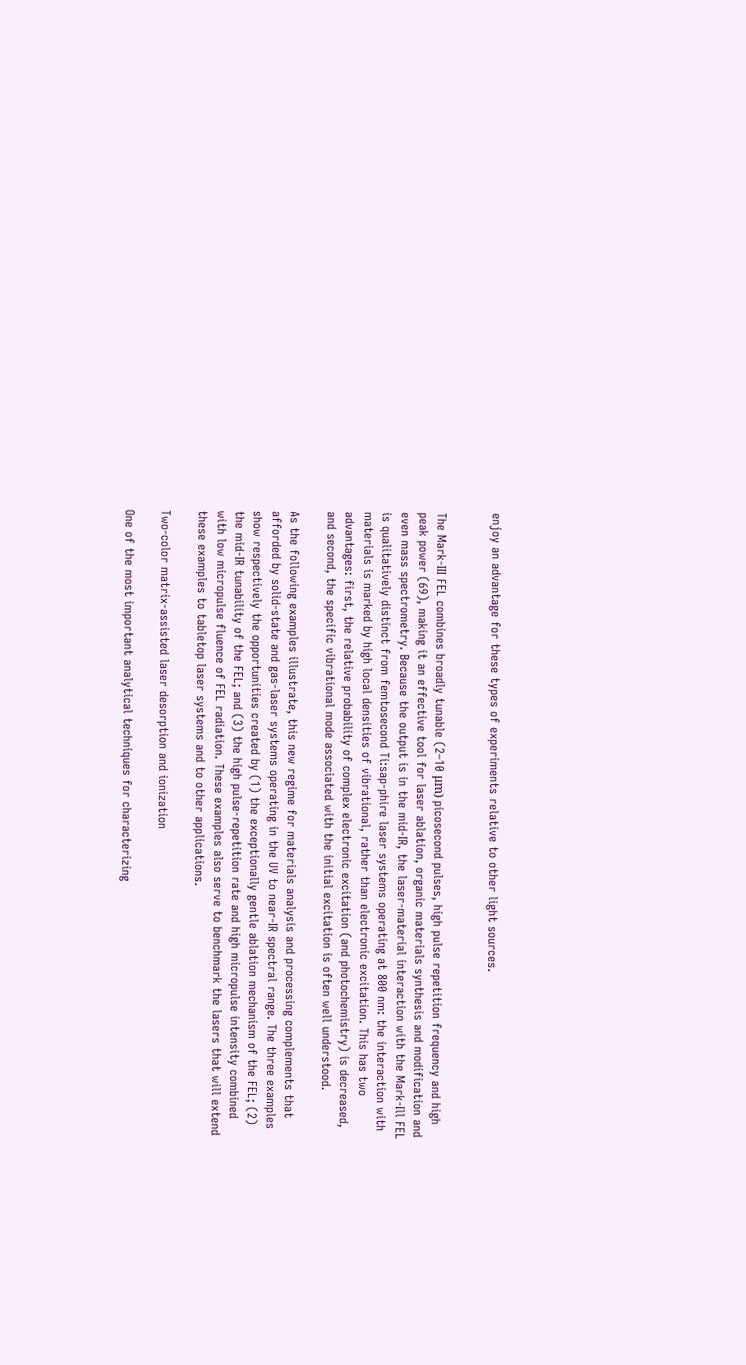enjoy an advantage for these types of experiments relative to other light sources.


The Mark-III FEL combines broadly tunable (2–10 μm) picosecond pulses, high pulse repetition frequency and high peak power (69), making it an effective tool for laser ablation, organic materials synthesis and modification and even mass spectrometry. Because the output is in the mid-IR, the laser-material interaction with the Mark-Ill FEL is qualitatively distinct from femtosecond Ti:sap-phire laser systems operating at 800 nm: the interaction with materials is marked by high local densities of vibrational, rather than electronic excitation. This has two advantages: first, the relative probability of complex electronic excitation (and photochemistry) is decreased, and second, the specific vibrational mode associated with the initial excitation is often well understood.

As the following examples illustrate, this new regime for materials analysis and processing complements that afforded by solid-state and gas-laser systems operating in the UV to near-IR spectral range. The three examples show respectively the opportunities created by (1) the exceptionally gentle ablation mechanism of the FEL; (2) the mid-IR tunability of the FEL; and (3) the high pulse-repetition rate and high micropulse intensity combined with low micropulse fluence of FEL radiation. These examples also serve to benchmark the lasers that will extend these examples to tabletop laser systems and to other applications.

Two-color matrix-assisted laser desorption and ionization

One of the most important analytical techniques for characterizing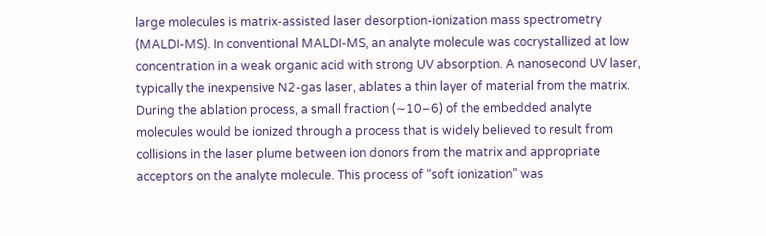large molecules is matrix-assisted laser desorption-ionization mass spectrometry (MALDI-MS). In conventional MALDI-MS, an analyte molecule was cocrystallized at low concentration in a weak organic acid with strong UV absorption. A nanosecond UV laser, typically the inexpensive N2-gas laser, ablates a thin layer of material from the matrix. During the ablation process, a small fraction (∼10−6) of the embedded analyte molecules would be ionized through a process that is widely believed to result from collisions in the laser plume between ion donors from the matrix and appropriate acceptors on the analyte molecule. This process of “soft ionization” was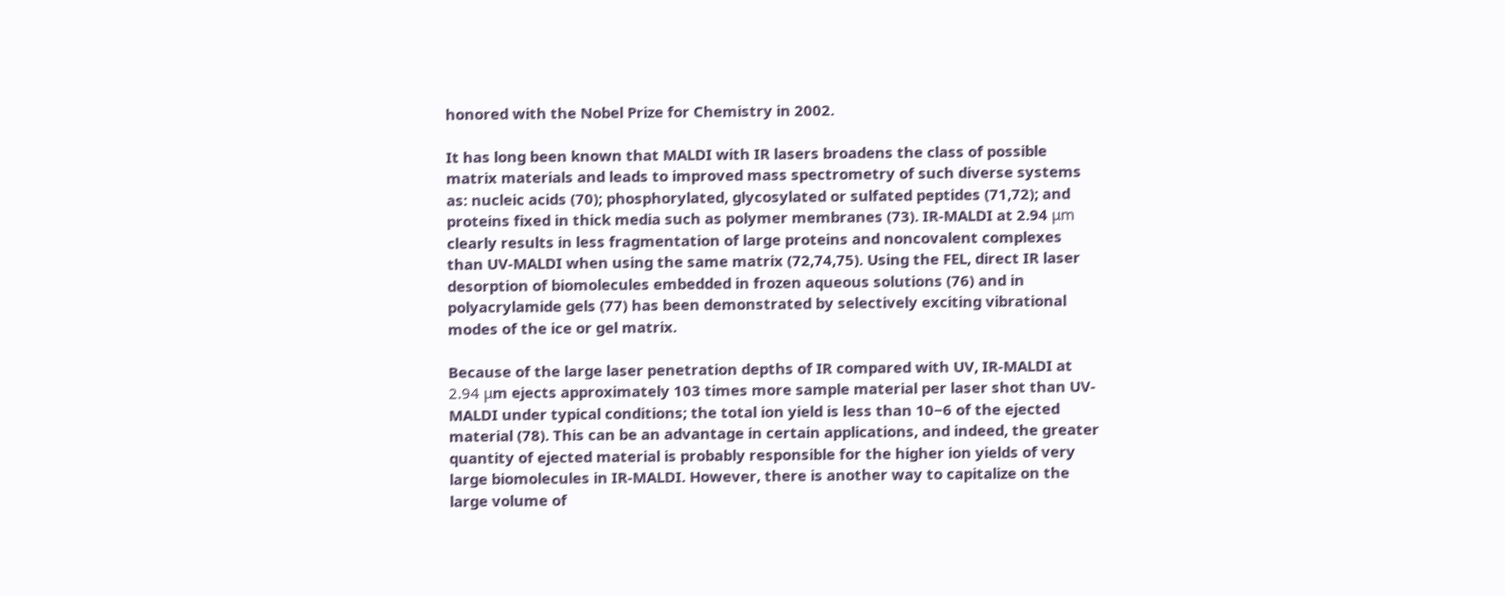honored with the Nobel Prize for Chemistry in 2002.

It has long been known that MALDI with IR lasers broadens the class of possible matrix materials and leads to improved mass spectrometry of such diverse systems as: nucleic acids (70); phosphorylated, glycosylated or sulfated peptides (71,72); and proteins fixed in thick media such as polymer membranes (73). IR-MALDI at 2.94 μm clearly results in less fragmentation of large proteins and noncovalent complexes than UV-MALDI when using the same matrix (72,74,75). Using the FEL, direct IR laser desorption of biomolecules embedded in frozen aqueous solutions (76) and in polyacrylamide gels (77) has been demonstrated by selectively exciting vibrational modes of the ice or gel matrix.

Because of the large laser penetration depths of IR compared with UV, IR-MALDI at 2.94 μm ejects approximately 103 times more sample material per laser shot than UV-MALDI under typical conditions; the total ion yield is less than 10−6 of the ejected material (78). This can be an advantage in certain applications, and indeed, the greater quantity of ejected material is probably responsible for the higher ion yields of very large biomolecules in IR-MALDI. However, there is another way to capitalize on the large volume of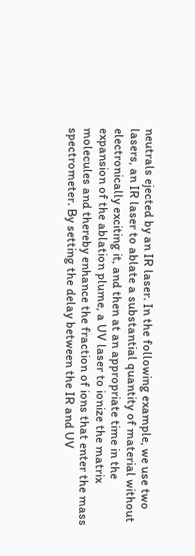neutrals ejected by an IR laser. In the following example, we use two lasers, an IR laser to ablate a substantial quantity of material without electronically exciting it, and then at an appropriate time in the expansion of the ablation plume, a UV laser to ionize the matrix molecules and thereby enhance the fraction of ions that enter the mass spectrometer. By setting the delay between the IR and UV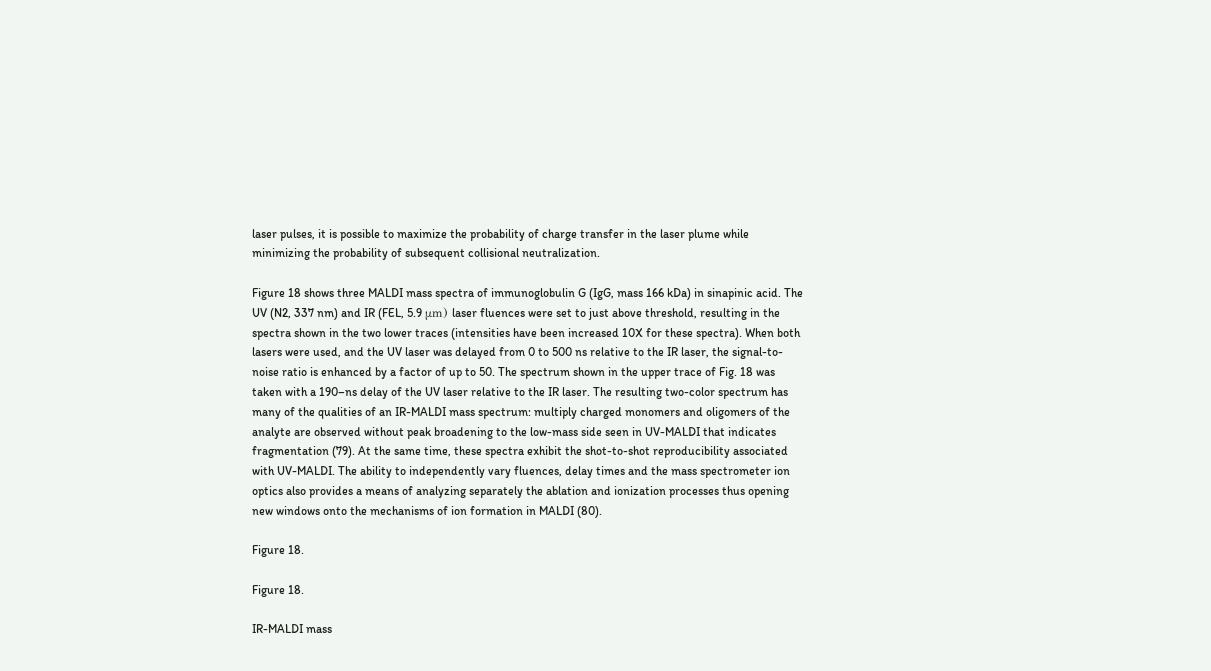laser pulses, it is possible to maximize the probability of charge transfer in the laser plume while minimizing the probability of subsequent collisional neutralization.

Figure 18 shows three MALDI mass spectra of immunoglobulin G (IgG, mass 166 kDa) in sinapinic acid. The UV (N2, 337 nm) and IR (FEL, 5.9 μm) laser fluences were set to just above threshold, resulting in the spectra shown in the two lower traces (intensities have been increased 10X for these spectra). When both lasers were used, and the UV laser was delayed from 0 to 500 ns relative to the IR laser, the signal-to-noise ratio is enhanced by a factor of up to 50. The spectrum shown in the upper trace of Fig. 18 was taken with a 190–ns delay of the UV laser relative to the IR laser. The resulting two-color spectrum has many of the qualities of an IR-MALDI mass spectrum: multiply charged monomers and oligomers of the analyte are observed without peak broadening to the low-mass side seen in UV-MALDI that indicates fragmentation (79). At the same time, these spectra exhibit the shot-to-shot reproducibility associated with UV-MALDI. The ability to independently vary fluences, delay times and the mass spectrometer ion optics also provides a means of analyzing separately the ablation and ionization processes thus opening new windows onto the mechanisms of ion formation in MALDI (80).

Figure 18.

Figure 18.

IR-MALDI mass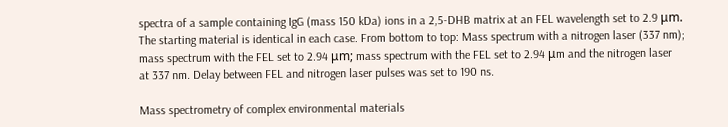spectra of a sample containing IgG (mass 150 kDa) ions in a 2,5-DHB matrix at an FEL wavelength set to 2.9 μm. The starting material is identical in each case. From bottom to top: Mass spectrum with a nitrogen laser (337 nm); mass spectrum with the FEL set to 2.94 μm; mass spectrum with the FEL set to 2.94 μm and the nitrogen laser at 337 nm. Delay between FEL and nitrogen laser pulses was set to 190 ns.

Mass spectrometry of complex environmental materials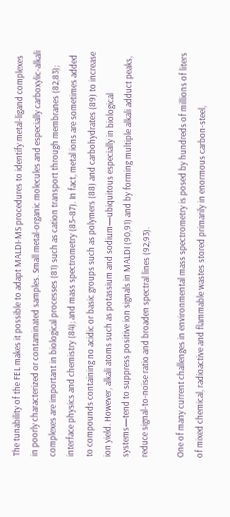The tunability of the FEL makes it possible to adapt MALDI-MS procedures to identify metal-ligand complexes in poorly characterized or contaminated samples. Small metal-organic molecules and especially carboxylic-alkali complexes are important in biological processes (81) such as cation transport through membranes (82,83); interface physics and chemistry (84); and mass spectrometry (85–87). In fact, metal ions are sometimes added to compounds containing no acidic or basic groups such as polymers (88) and carbohydrates (89) to increase ion yield. However, alkali atoms such as potassium and sodium—ubiquitous especially in biological systems—tend to suppress positive ion signals in MALDI (90,91) and by forming multiple alkali adduct peaks, reduce signal-to-noise ratio and broaden spectral lines (92,93).

One of many current challenges in environmental mass spectrometry is posed by hundreds of millions of liters of mixed chemical, radioactive and flammable wastes stored primarily in enormous carbon-steel,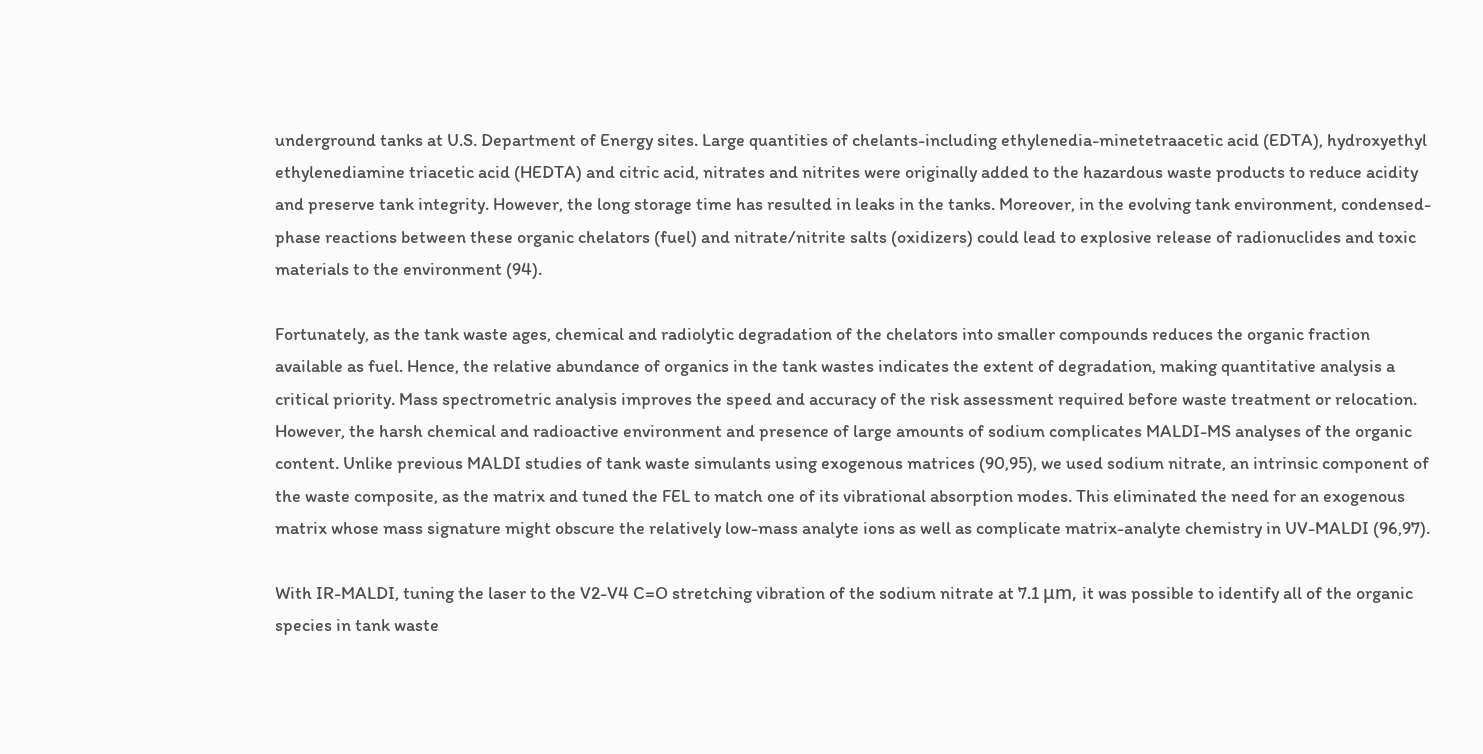underground tanks at U.S. Department of Energy sites. Large quantities of chelants-including ethylenedia-minetetraacetic acid (EDTA), hydroxyethyl ethylenediamine triacetic acid (HEDTA) and citric acid, nitrates and nitrites were originally added to the hazardous waste products to reduce acidity and preserve tank integrity. However, the long storage time has resulted in leaks in the tanks. Moreover, in the evolving tank environment, condensed-phase reactions between these organic chelators (fuel) and nitrate/nitrite salts (oxidizers) could lead to explosive release of radionuclides and toxic materials to the environment (94).

Fortunately, as the tank waste ages, chemical and radiolytic degradation of the chelators into smaller compounds reduces the organic fraction available as fuel. Hence, the relative abundance of organics in the tank wastes indicates the extent of degradation, making quantitative analysis a critical priority. Mass spectrometric analysis improves the speed and accuracy of the risk assessment required before waste treatment or relocation. However, the harsh chemical and radioactive environment and presence of large amounts of sodium complicates MALDI-MS analyses of the organic content. Unlike previous MALDI studies of tank waste simulants using exogenous matrices (90,95), we used sodium nitrate, an intrinsic component of the waste composite, as the matrix and tuned the FEL to match one of its vibrational absorption modes. This eliminated the need for an exogenous matrix whose mass signature might obscure the relatively low-mass analyte ions as well as complicate matrix-analyte chemistry in UV-MALDI (96,97).

With IR-MALDI, tuning the laser to the V2-V4 C=O stretching vibration of the sodium nitrate at 7.1 μm, it was possible to identify all of the organic species in tank waste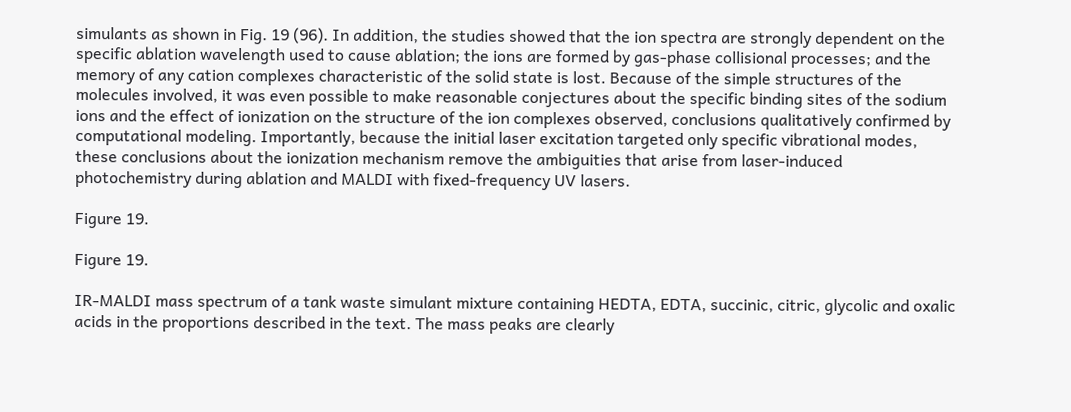simulants as shown in Fig. 19 (96). In addition, the studies showed that the ion spectra are strongly dependent on the specific ablation wavelength used to cause ablation; the ions are formed by gas-phase collisional processes; and the memory of any cation complexes characteristic of the solid state is lost. Because of the simple structures of the molecules involved, it was even possible to make reasonable conjectures about the specific binding sites of the sodium ions and the effect of ionization on the structure of the ion complexes observed, conclusions qualitatively confirmed by computational modeling. Importantly, because the initial laser excitation targeted only specific vibrational modes, these conclusions about the ionization mechanism remove the ambiguities that arise from laser-induced photochemistry during ablation and MALDI with fixed-frequency UV lasers.

Figure 19.

Figure 19.

IR-MALDI mass spectrum of a tank waste simulant mixture containing HEDTA, EDTA, succinic, citric, glycolic and oxalic acids in the proportions described in the text. The mass peaks are clearly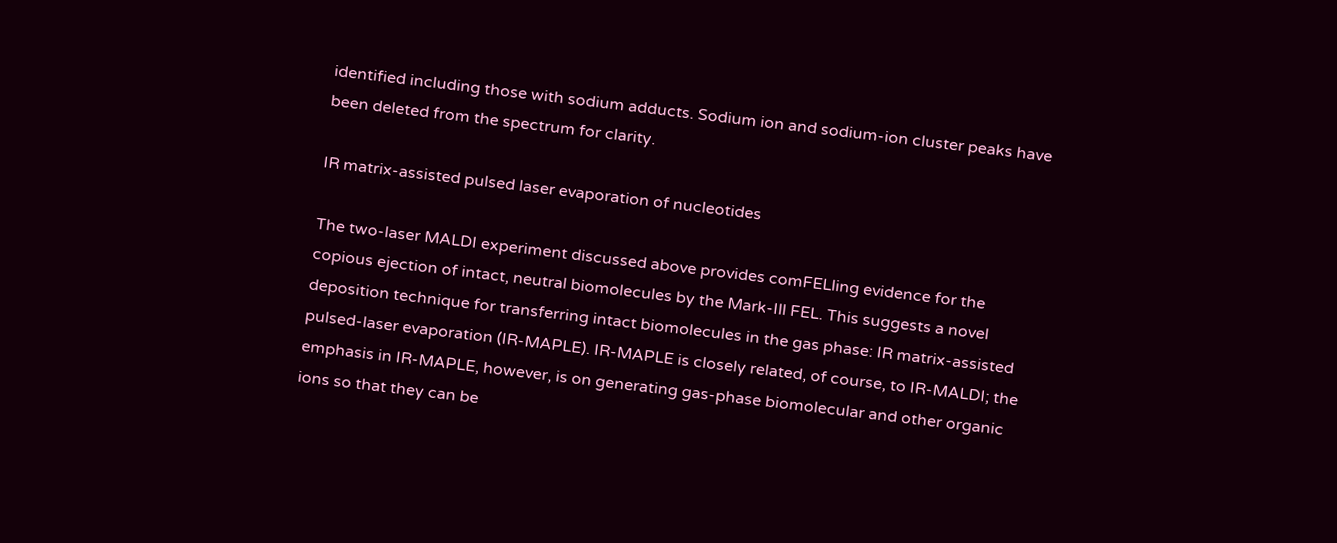identified including those with sodium adducts. Sodium ion and sodium-ion cluster peaks have been deleted from the spectrum for clarity.

IR matrix-assisted pulsed laser evaporation of nucleotides

The two-laser MALDI experiment discussed above provides comFELling evidence for the copious ejection of intact, neutral biomolecules by the Mark-Ill FEL. This suggests a novel deposition technique for transferring intact biomolecules in the gas phase: IR matrix-assisted pulsed-laser evaporation (IR-MAPLE). IR-MAPLE is closely related, of course, to IR-MALDI; the emphasis in IR-MAPLE, however, is on generating gas-phase biomolecular and other organic ions so that they can be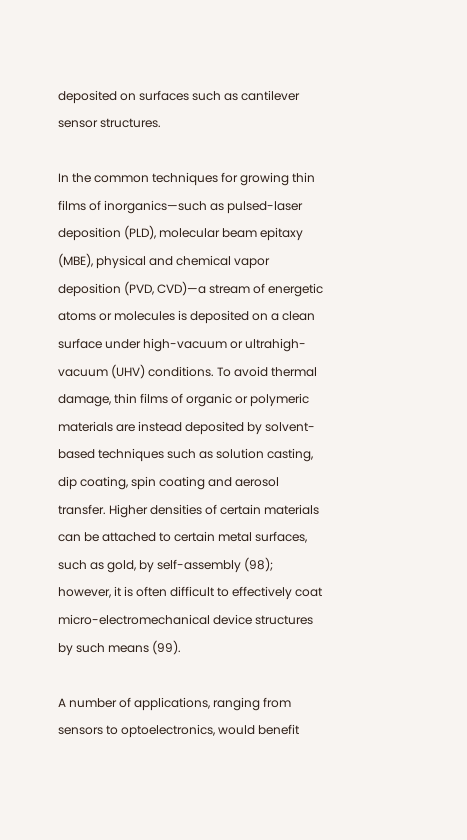deposited on surfaces such as cantilever sensor structures.

In the common techniques for growing thin films of inorganics—such as pulsed-laser deposition (PLD), molecular beam epitaxy (MBE), physical and chemical vapor deposition (PVD, CVD)—a stream of energetic atoms or molecules is deposited on a clean surface under high-vacuum or ultrahigh-vacuum (UHV) conditions. To avoid thermal damage, thin films of organic or polymeric materials are instead deposited by solvent-based techniques such as solution casting, dip coating, spin coating and aerosol transfer. Higher densities of certain materials can be attached to certain metal surfaces, such as gold, by self-assembly (98); however, it is often difficult to effectively coat micro-electromechanical device structures by such means (99).

A number of applications, ranging from sensors to optoelectronics, would benefit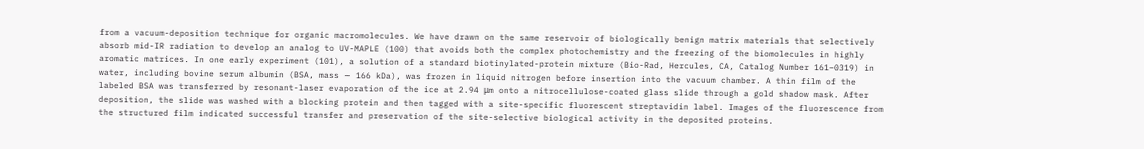from a vacuum-deposition technique for organic macromolecules. We have drawn on the same reservoir of biologically benign matrix materials that selectively absorb mid-IR radiation to develop an analog to UV-MAPLE (100) that avoids both the complex photochemistry and the freezing of the biomolecules in highly aromatic matrices. In one early experiment (101), a solution of a standard biotinylated-protein mixture (Bio-Rad, Hercules, CA, Catalog Number 161–0319) in water, including bovine serum albumin (BSA, mass ∼ 166 kDa), was frozen in liquid nitrogen before insertion into the vacuum chamber. A thin film of the labeled BSA was transferred by resonant-laser evaporation of the ice at 2.94 μm onto a nitrocellulose-coated glass slide through a gold shadow mask. After deposition, the slide was washed with a blocking protein and then tagged with a site-specific fluorescent streptavidin label. Images of the fluorescence from the structured film indicated successful transfer and preservation of the site-selective biological activity in the deposited proteins.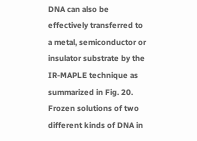DNA can also be effectively transferred to a metal, semiconductor or insulator substrate by the IR-MAPLE technique as summarized in Fig. 20. Frozen solutions of two different kinds of DNA in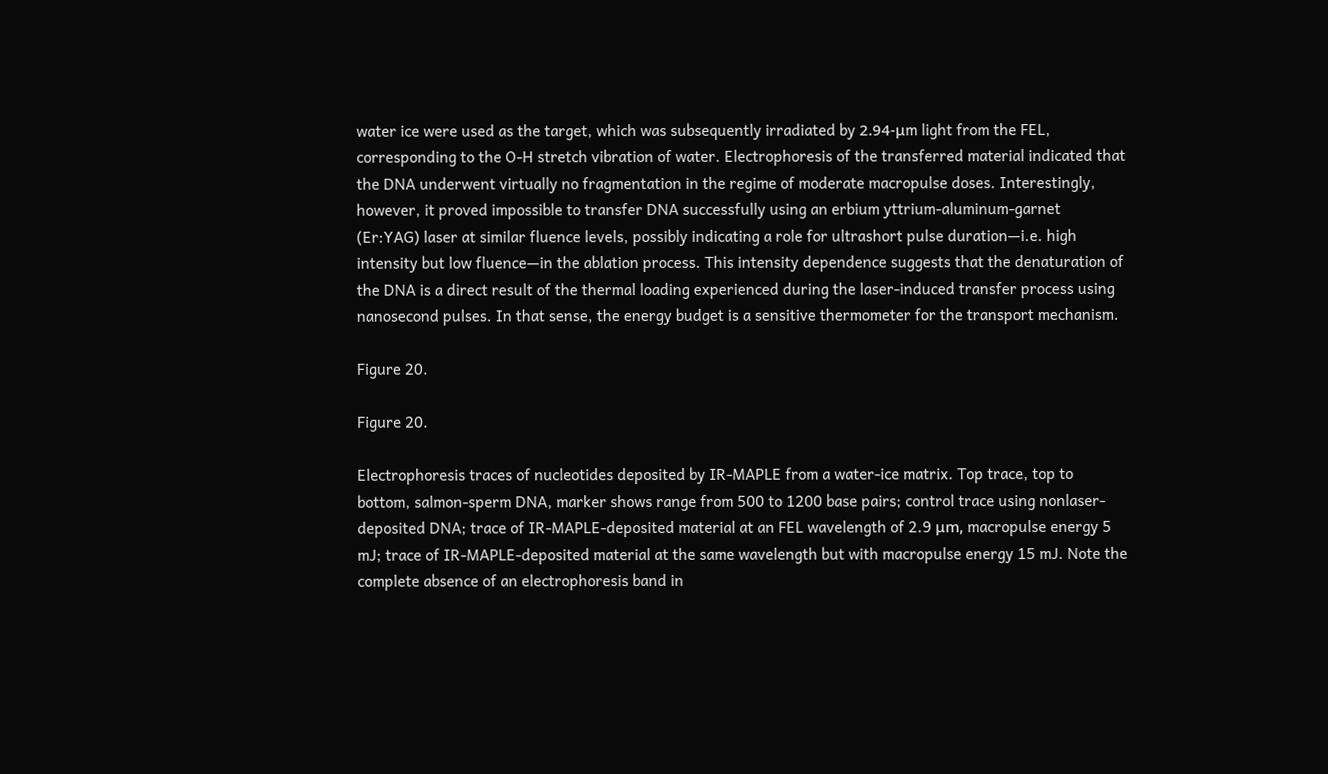water ice were used as the target, which was subsequently irradiated by 2.94-μm light from the FEL, corresponding to the O-H stretch vibration of water. Electrophoresis of the transferred material indicated that the DNA underwent virtually no fragmentation in the regime of moderate macropulse doses. Interestingly, however, it proved impossible to transfer DNA successfully using an erbium yttrium-aluminum-garnet (Er:YAG) laser at similar fluence levels, possibly indicating a role for ultrashort pulse duration—i.e. high intensity but low fluence—in the ablation process. This intensity dependence suggests that the denaturation of the DNA is a direct result of the thermal loading experienced during the laser-induced transfer process using nanosecond pulses. In that sense, the energy budget is a sensitive thermometer for the transport mechanism.

Figure 20.

Figure 20.

Electrophoresis traces of nucleotides deposited by IR-MAPLE from a water-ice matrix. Top trace, top to bottom, salmon-sperm DNA, marker shows range from 500 to 1200 base pairs; control trace using nonlaser-deposited DNA; trace of IR-MAPLE-deposited material at an FEL wavelength of 2.9 μm, macropulse energy 5 mJ; trace of IR-MAPLE-deposited material at the same wavelength but with macropulse energy 15 mJ. Note the complete absence of an electrophoresis band in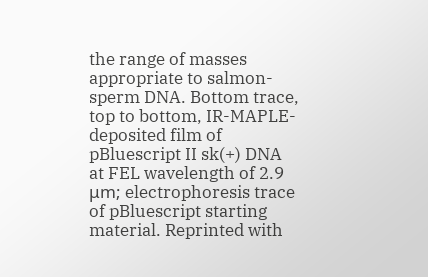the range of masses appropriate to salmon-sperm DNA. Bottom trace, top to bottom, IR-MAPLE-deposited film of pBluescript II sk(+) DNA at FEL wavelength of 2.9 μm; electrophoresis trace of pBluescript starting material. Reprinted with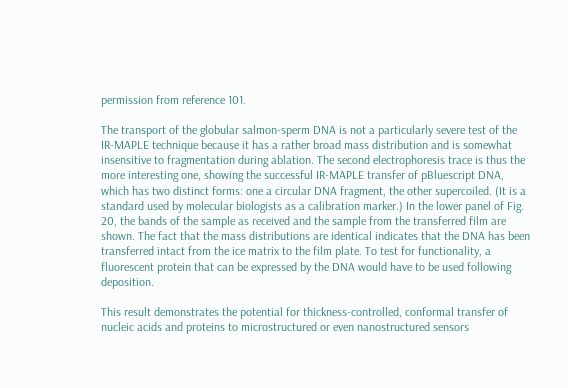permission from reference 101.

The transport of the globular salmon-sperm DNA is not a particularly severe test of the IR-MAPLE technique because it has a rather broad mass distribution and is somewhat insensitive to fragmentation during ablation. The second electrophoresis trace is thus the more interesting one, showing the successful IR-MAPLE transfer of pBluescript DNA, which has two distinct forms: one a circular DNA fragment, the other supercoiled. (It is a standard used by molecular biologists as a calibration marker.) In the lower panel of Fig. 20, the bands of the sample as received and the sample from the transferred film are shown. The fact that the mass distributions are identical indicates that the DNA has been transferred intact from the ice matrix to the film plate. To test for functionality, a fluorescent protein that can be expressed by the DNA would have to be used following deposition.

This result demonstrates the potential for thickness-controlled, conformal transfer of nucleic acids and proteins to microstructured or even nanostructured sensors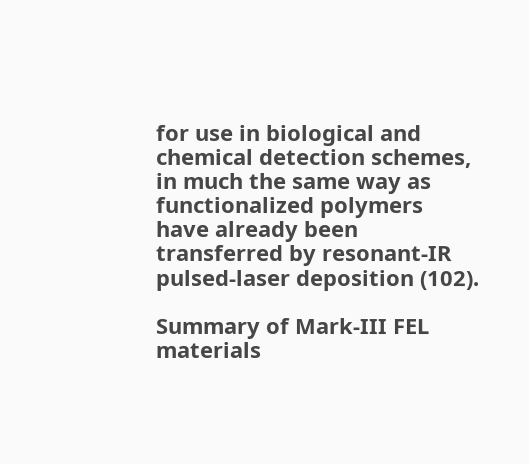for use in biological and chemical detection schemes, in much the same way as functionalized polymers have already been transferred by resonant-IR pulsed-laser deposition (102).

Summary of Mark-III FEL materials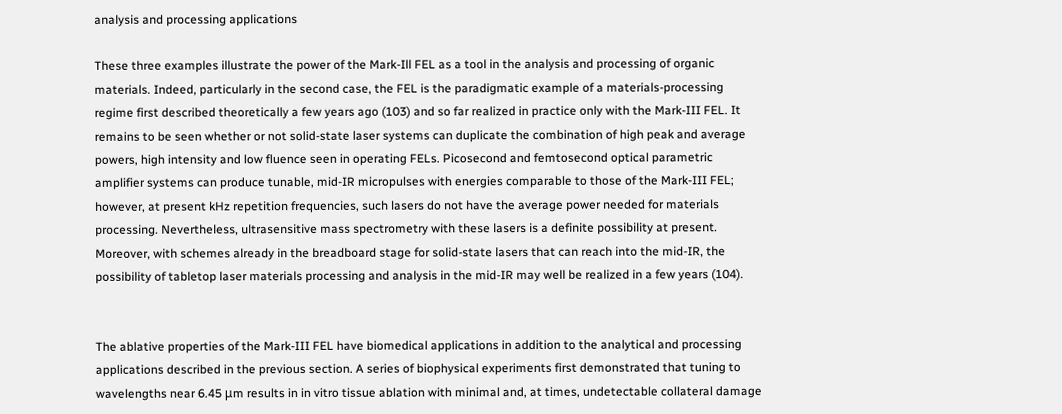analysis and processing applications

These three examples illustrate the power of the Mark-Ill FEL as a tool in the analysis and processing of organic materials. Indeed, particularly in the second case, the FEL is the paradigmatic example of a materials-processing regime first described theoretically a few years ago (103) and so far realized in practice only with the Mark-III FEL. It remains to be seen whether or not solid-state laser systems can duplicate the combination of high peak and average powers, high intensity and low fluence seen in operating FELs. Picosecond and femtosecond optical parametric amplifier systems can produce tunable, mid-IR micropulses with energies comparable to those of the Mark-III FEL; however, at present kHz repetition frequencies, such lasers do not have the average power needed for materials processing. Nevertheless, ultrasensitive mass spectrometry with these lasers is a definite possibility at present. Moreover, with schemes already in the breadboard stage for solid-state lasers that can reach into the mid-IR, the possibility of tabletop laser materials processing and analysis in the mid-IR may well be realized in a few years (104).


The ablative properties of the Mark-III FEL have biomedical applications in addition to the analytical and processing applications described in the previous section. A series of biophysical experiments first demonstrated that tuning to wavelengths near 6.45 μm results in in vitro tissue ablation with minimal and, at times, undetectable collateral damage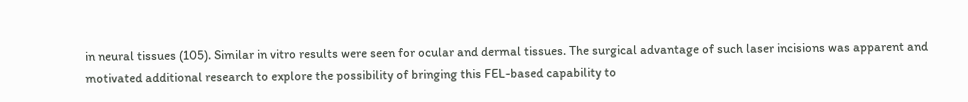in neural tissues (105). Similar in vitro results were seen for ocular and dermal tissues. The surgical advantage of such laser incisions was apparent and motivated additional research to explore the possibility of bringing this FEL-based capability to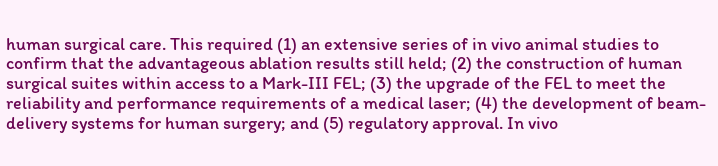human surgical care. This required (1) an extensive series of in vivo animal studies to confirm that the advantageous ablation results still held; (2) the construction of human surgical suites within access to a Mark-III FEL; (3) the upgrade of the FEL to meet the reliability and performance requirements of a medical laser; (4) the development of beam-delivery systems for human surgery; and (5) regulatory approval. In vivo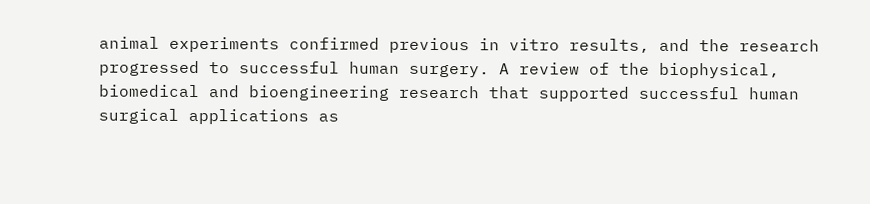animal experiments confirmed previous in vitro results, and the research progressed to successful human surgery. A review of the biophysical, biomedical and bioengineering research that supported successful human surgical applications as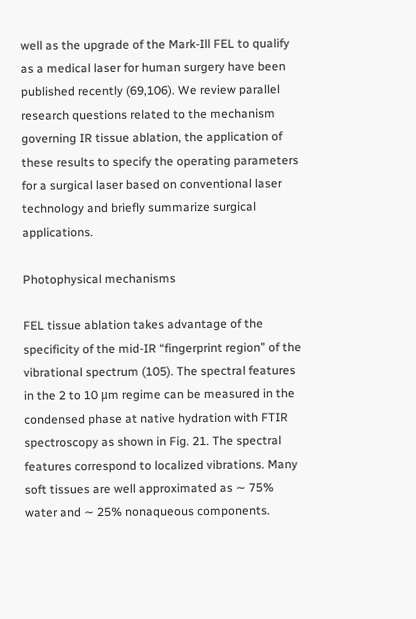well as the upgrade of the Mark-Ill FEL to qualify as a medical laser for human surgery have been published recently (69,106). We review parallel research questions related to the mechanism governing IR tissue ablation, the application of these results to specify the operating parameters for a surgical laser based on conventional laser technology and briefly summarize surgical applications.

Photophysical mechanisms

FEL tissue ablation takes advantage of the specificity of the mid-IR “fingerprint region” of the vibrational spectrum (105). The spectral features in the 2 to 10 μm regime can be measured in the condensed phase at native hydration with FTIR spectroscopy as shown in Fig. 21. The spectral features correspond to localized vibrations. Many soft tissues are well approximated as ∼ 75% water and ∼ 25% nonaqueous components.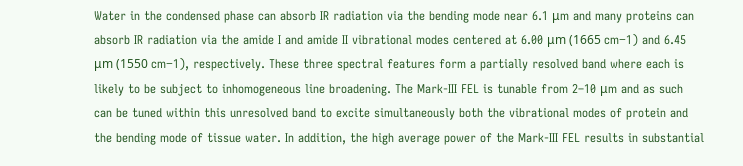Water in the condensed phase can absorb IR radiation via the bending mode near 6.1 μm and many proteins can absorb IR radiation via the amide I and amide II vibrational modes centered at 6.00 μm (1665 cm−1) and 6.45 μm (1550 cm−1), respectively. These three spectral features form a partially resolved band where each is likely to be subject to inhomogeneous line broadening. The Mark-III FEL is tunable from 2–10 μm and as such can be tuned within this unresolved band to excite simultaneously both the vibrational modes of protein and the bending mode of tissue water. In addition, the high average power of the Mark-III FEL results in substantial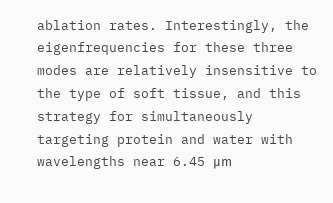ablation rates. Interestingly, the eigenfrequencies for these three modes are relatively insensitive to the type of soft tissue, and this strategy for simultaneously targeting protein and water with wavelengths near 6.45 μm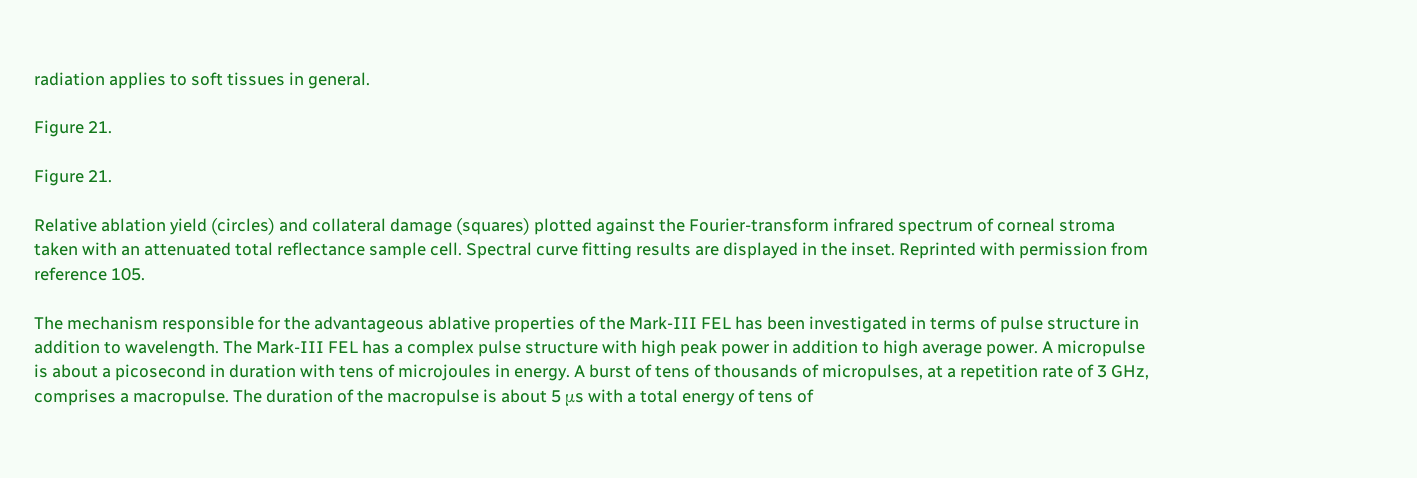radiation applies to soft tissues in general.

Figure 21.

Figure 21.

Relative ablation yield (circles) and collateral damage (squares) plotted against the Fourier-transform infrared spectrum of corneal stroma taken with an attenuated total reflectance sample cell. Spectral curve fitting results are displayed in the inset. Reprinted with permission from reference 105.

The mechanism responsible for the advantageous ablative properties of the Mark-III FEL has been investigated in terms of pulse structure in addition to wavelength. The Mark-III FEL has a complex pulse structure with high peak power in addition to high average power. A micropulse is about a picosecond in duration with tens of microjoules in energy. A burst of tens of thousands of micropulses, at a repetition rate of 3 GHz, comprises a macropulse. The duration of the macropulse is about 5 μs with a total energy of tens of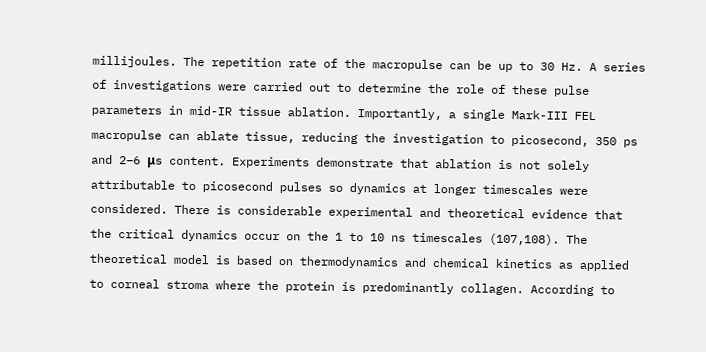millijoules. The repetition rate of the macropulse can be up to 30 Hz. A series of investigations were carried out to determine the role of these pulse parameters in mid-IR tissue ablation. Importantly, a single Mark-III FEL macropulse can ablate tissue, reducing the investigation to picosecond, 350 ps and 2–6 μs content. Experiments demonstrate that ablation is not solely attributable to picosecond pulses so dynamics at longer timescales were considered. There is considerable experimental and theoretical evidence that the critical dynamics occur on the 1 to 10 ns timescales (107,108). The theoretical model is based on thermodynamics and chemical kinetics as applied to corneal stroma where the protein is predominantly collagen. According to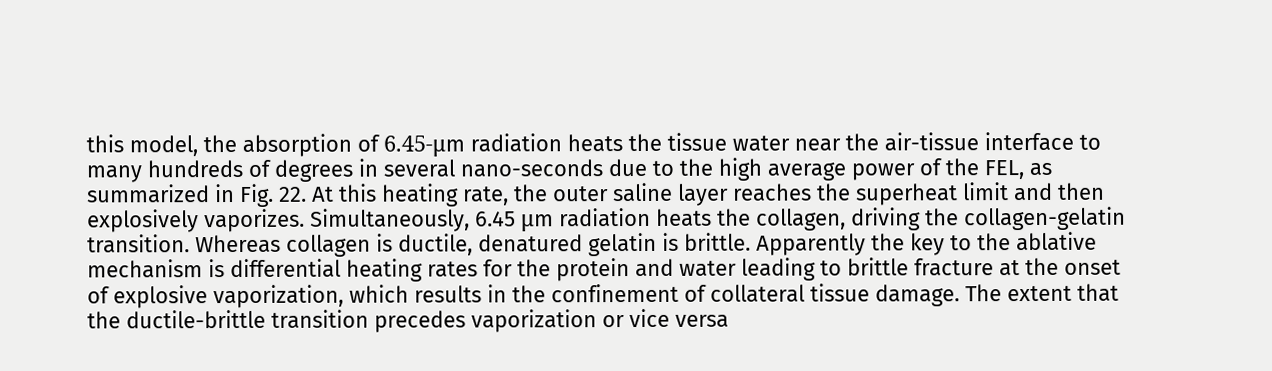this model, the absorption of 6.45-μm radiation heats the tissue water near the air-tissue interface to many hundreds of degrees in several nano-seconds due to the high average power of the FEL, as summarized in Fig. 22. At this heating rate, the outer saline layer reaches the superheat limit and then explosively vaporizes. Simultaneously, 6.45 μm radiation heats the collagen, driving the collagen-gelatin transition. Whereas collagen is ductile, denatured gelatin is brittle. Apparently the key to the ablative mechanism is differential heating rates for the protein and water leading to brittle fracture at the onset of explosive vaporization, which results in the confinement of collateral tissue damage. The extent that the ductile-brittle transition precedes vaporization or vice versa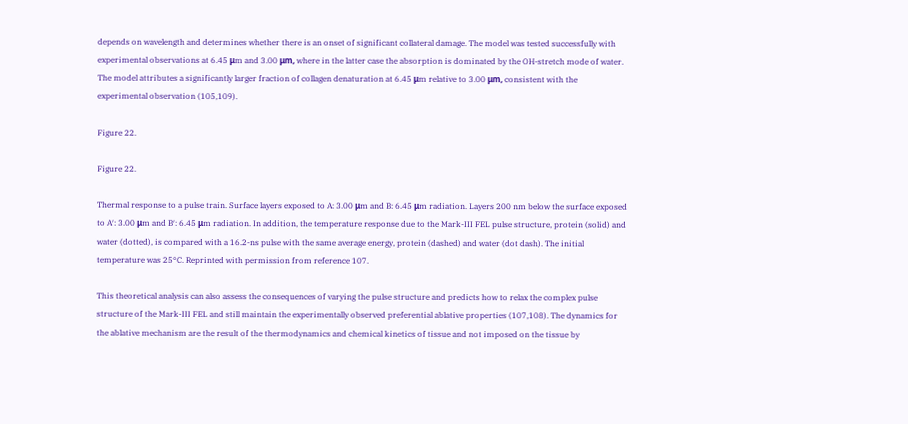depends on wavelength and determines whether there is an onset of significant collateral damage. The model was tested successfully with experimental observations at 6.45 μm and 3.00 μm, where in the latter case the absorption is dominated by the OH-stretch mode of water. The model attributes a significantly larger fraction of collagen denaturation at 6.45 μm relative to 3.00 μm, consistent with the experimental observation (105,109).

Figure 22.

Figure 22.

Thermal response to a pulse train. Surface layers exposed to A: 3.00 μm and B: 6.45 μm radiation. Layers 200 nm below the surface exposed to A′: 3.00 μm and B′: 6.45 μm radiation. In addition, the temperature response due to the Mark-III FEL pulse structure, protein (solid) and water (dotted), is compared with a 16.2-ns pulse with the same average energy, protein (dashed) and water (dot dash). The initial temperature was 25°C. Reprinted with permission from reference 107.

This theoretical analysis can also assess the consequences of varying the pulse structure and predicts how to relax the complex pulse structure of the Mark-III FEL and still maintain the experimentally observed preferential ablative properties (107,108). The dynamics for the ablative mechanism are the result of the thermodynamics and chemical kinetics of tissue and not imposed on the tissue by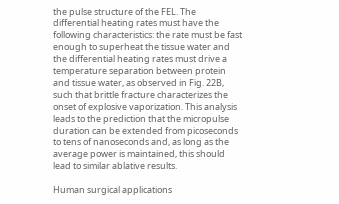the pulse structure of the FEL. The differential heating rates must have the following characteristics: the rate must be fast enough to superheat the tissue water and the differential heating rates must drive a temperature separation between protein and tissue water, as observed in Fig. 22B, such that brittle fracture characterizes the onset of explosive vaporization. This analysis leads to the prediction that the micropulse duration can be extended from picoseconds to tens of nanoseconds and, as long as the average power is maintained, this should lead to similar ablative results.

Human surgical applications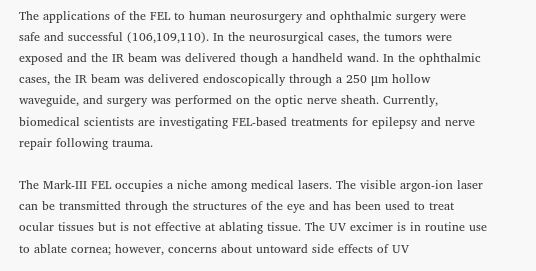The applications of the FEL to human neurosurgery and ophthalmic surgery were safe and successful (106,109,110). In the neurosurgical cases, the tumors were exposed and the IR beam was delivered though a handheld wand. In the ophthalmic cases, the IR beam was delivered endoscopically through a 250 μm hollow waveguide, and surgery was performed on the optic nerve sheath. Currently, biomedical scientists are investigating FEL-based treatments for epilepsy and nerve repair following trauma.

The Mark-III FEL occupies a niche among medical lasers. The visible argon-ion laser can be transmitted through the structures of the eye and has been used to treat ocular tissues but is not effective at ablating tissue. The UV excimer is in routine use to ablate cornea; however, concerns about untoward side effects of UV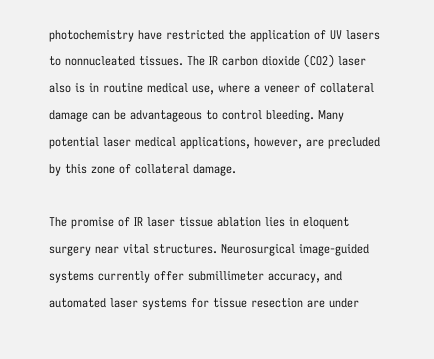photochemistry have restricted the application of UV lasers to nonnucleated tissues. The IR carbon dioxide (CO2) laser also is in routine medical use, where a veneer of collateral damage can be advantageous to control bleeding. Many potential laser medical applications, however, are precluded by this zone of collateral damage.

The promise of IR laser tissue ablation lies in eloquent surgery near vital structures. Neurosurgical image-guided systems currently offer submillimeter accuracy, and automated laser systems for tissue resection are under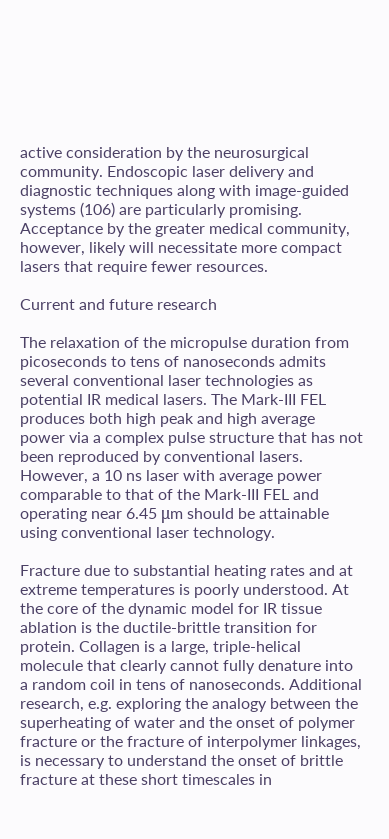active consideration by the neurosurgical community. Endoscopic laser delivery and diagnostic techniques along with image-guided systems (106) are particularly promising. Acceptance by the greater medical community, however, likely will necessitate more compact lasers that require fewer resources.

Current and future research

The relaxation of the micropulse duration from picoseconds to tens of nanoseconds admits several conventional laser technologies as potential IR medical lasers. The Mark-III FEL produces both high peak and high average power via a complex pulse structure that has not been reproduced by conventional lasers. However, a 10 ns laser with average power comparable to that of the Mark-III FEL and operating near 6.45 μm should be attainable using conventional laser technology.

Fracture due to substantial heating rates and at extreme temperatures is poorly understood. At the core of the dynamic model for IR tissue ablation is the ductile-brittle transition for protein. Collagen is a large, triple-helical molecule that clearly cannot fully denature into a random coil in tens of nanoseconds. Additional research, e.g. exploring the analogy between the superheating of water and the onset of polymer fracture or the fracture of interpolymer linkages, is necessary to understand the onset of brittle fracture at these short timescales in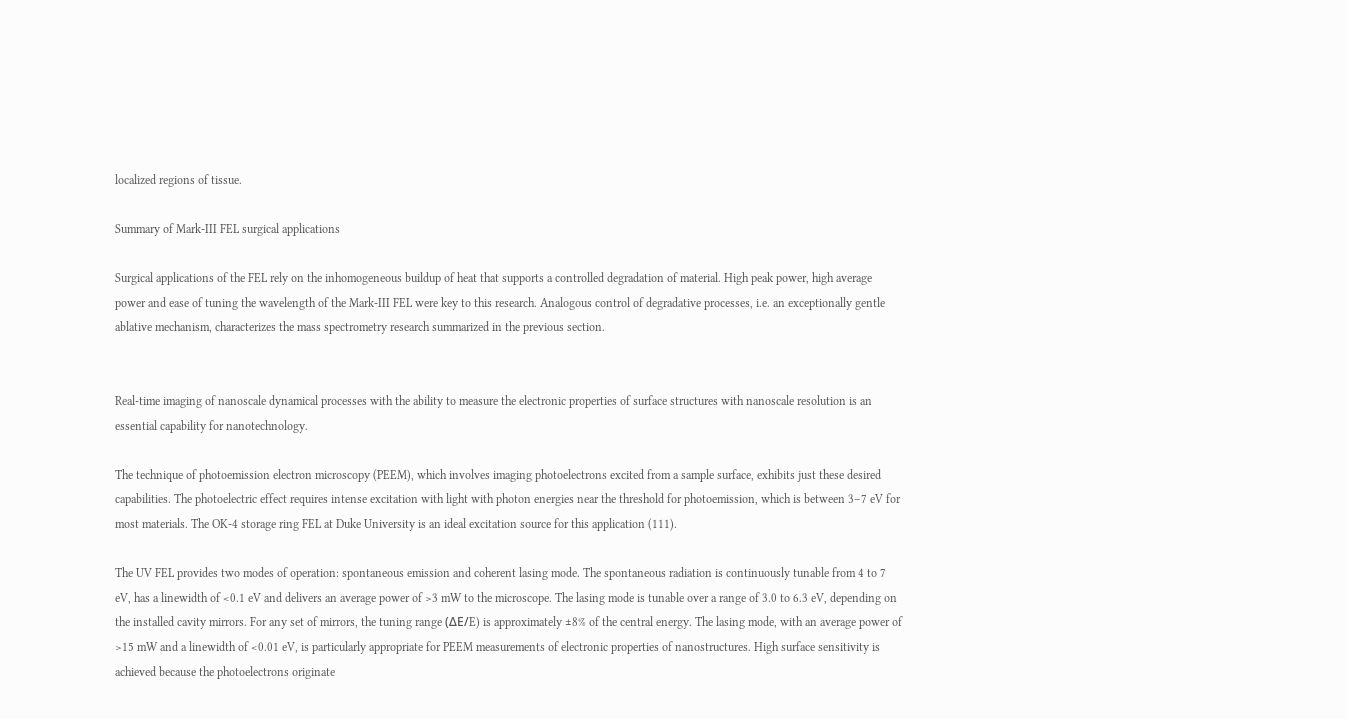localized regions of tissue.

Summary of Mark-III FEL surgical applications

Surgical applications of the FEL rely on the inhomogeneous buildup of heat that supports a controlled degradation of material. High peak power, high average power and ease of tuning the wavelength of the Mark-III FEL were key to this research. Analogous control of degradative processes, i.e. an exceptionally gentle ablative mechanism, characterizes the mass spectrometry research summarized in the previous section.


Real-time imaging of nanoscale dynamical processes with the ability to measure the electronic properties of surface structures with nanoscale resolution is an essential capability for nanotechnology.

The technique of photoemission electron microscopy (PEEM), which involves imaging photoelectrons excited from a sample surface, exhibits just these desired capabilities. The photoelectric effect requires intense excitation with light with photon energies near the threshold for photoemission, which is between 3–7 eV for most materials. The OK-4 storage ring FEL at Duke University is an ideal excitation source for this application (111).

The UV FEL provides two modes of operation: spontaneous emission and coherent lasing mode. The spontaneous radiation is continuously tunable from 4 to 7 eV, has a linewidth of <0.1 eV and delivers an average power of >3 mW to the microscope. The lasing mode is tunable over a range of 3.0 to 6.3 eV, depending on the installed cavity mirrors. For any set of mirrors, the tuning range (ΔE/E) is approximately ±8% of the central energy. The lasing mode, with an average power of >15 mW and a linewidth of <0.01 eV, is particularly appropriate for PEEM measurements of electronic properties of nanostructures. High surface sensitivity is achieved because the photoelectrons originate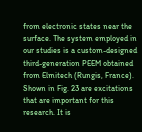from electronic states near the surface. The system employed in our studies is a custom-designed third-generation PEEM obtained from Elmitech (Rungis, France). Shown in Fig. 23 are excitations that are important for this research. It is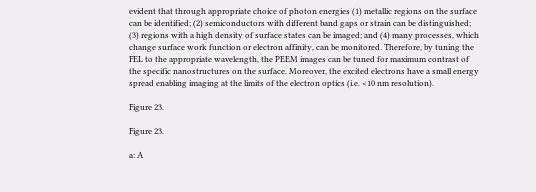evident that through appropriate choice of photon energies (1) metallic regions on the surface can be identified; (2) semiconductors with different band gaps or strain can be distinguished; (3) regions with a high density of surface states can be imaged; and (4) many processes, which change surface work function or electron affinity, can be monitored. Therefore, by tuning the FEL to the appropriate wavelength, the PEEM images can be tuned for maximum contrast of the specific nanostructures on the surface. Moreover, the excited electrons have a small energy spread enabling imaging at the limits of the electron optics (i.e. <10 nm resolution).

Figure 23.

Figure 23.

a: A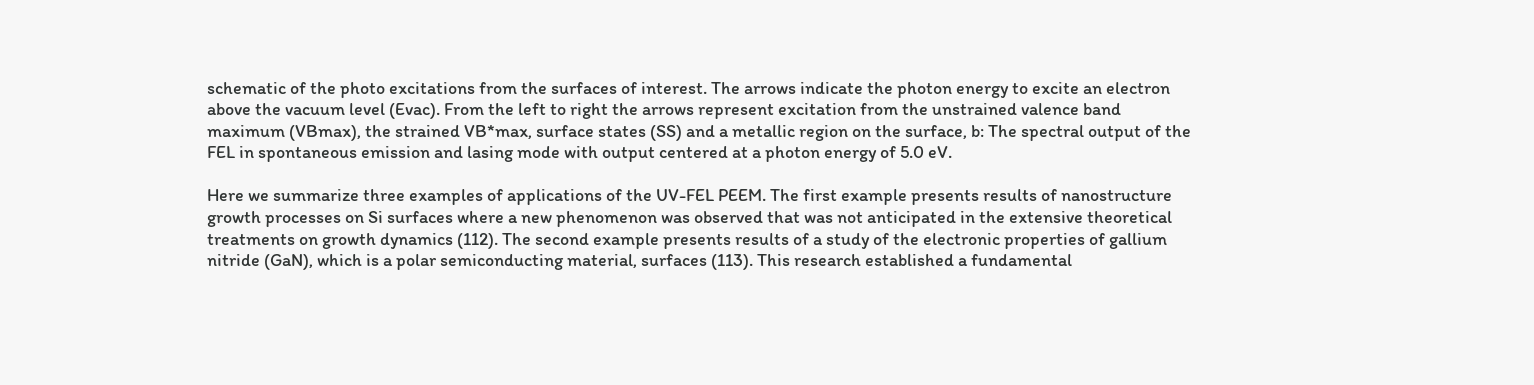schematic of the photo excitations from the surfaces of interest. The arrows indicate the photon energy to excite an electron above the vacuum level (Evac). From the left to right the arrows represent excitation from the unstrained valence band maximum (VBmax), the strained VB*max, surface states (SS) and a metallic region on the surface, b: The spectral output of the FEL in spontaneous emission and lasing mode with output centered at a photon energy of 5.0 eV.

Here we summarize three examples of applications of the UV-FEL PEEM. The first example presents results of nanostructure growth processes on Si surfaces where a new phenomenon was observed that was not anticipated in the extensive theoretical treatments on growth dynamics (112). The second example presents results of a study of the electronic properties of gallium nitride (GaN), which is a polar semiconducting material, surfaces (113). This research established a fundamental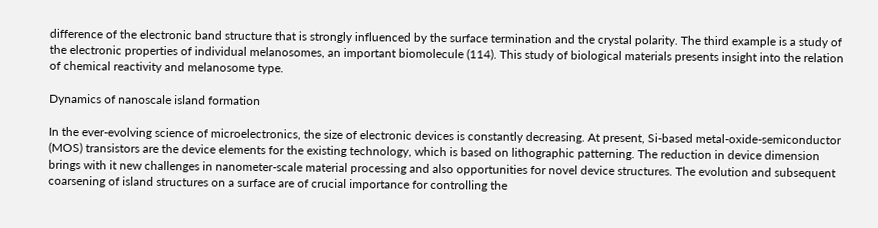difference of the electronic band structure that is strongly influenced by the surface termination and the crystal polarity. The third example is a study of the electronic properties of individual melanosomes, an important biomolecule (114). This study of biological materials presents insight into the relation of chemical reactivity and melanosome type.

Dynamics of nanoscale island formation

In the ever-evolving science of microelectronics, the size of electronic devices is constantly decreasing. At present, Si-based metal-oxide-semiconductor (MOS) transistors are the device elements for the existing technology, which is based on lithographic patterning. The reduction in device dimension brings with it new challenges in nanometer-scale material processing and also opportunities for novel device structures. The evolution and subsequent coarsening of island structures on a surface are of crucial importance for controlling the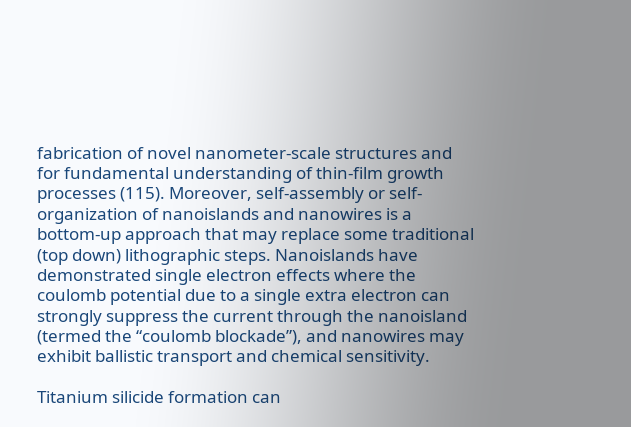fabrication of novel nanometer-scale structures and for fundamental understanding of thin-film growth processes (115). Moreover, self-assembly or self-organization of nanoislands and nanowires is a bottom-up approach that may replace some traditional (top down) lithographic steps. Nanoislands have demonstrated single electron effects where the coulomb potential due to a single extra electron can strongly suppress the current through the nanoisland (termed the “coulomb blockade”), and nanowires may exhibit ballistic transport and chemical sensitivity.

Titanium silicide formation can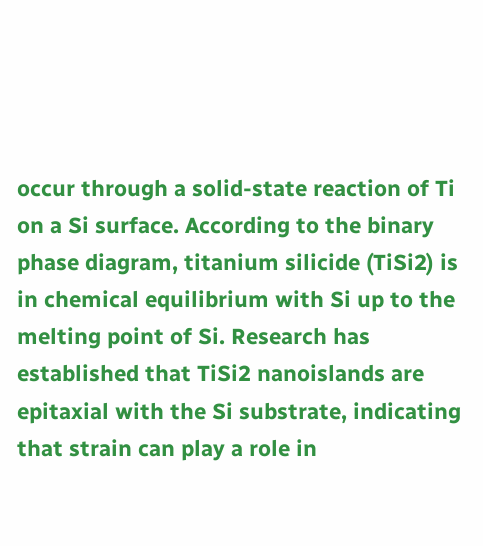occur through a solid-state reaction of Ti on a Si surface. According to the binary phase diagram, titanium silicide (TiSi2) is in chemical equilibrium with Si up to the melting point of Si. Research has established that TiSi2 nanoislands are epitaxial with the Si substrate, indicating that strain can play a role in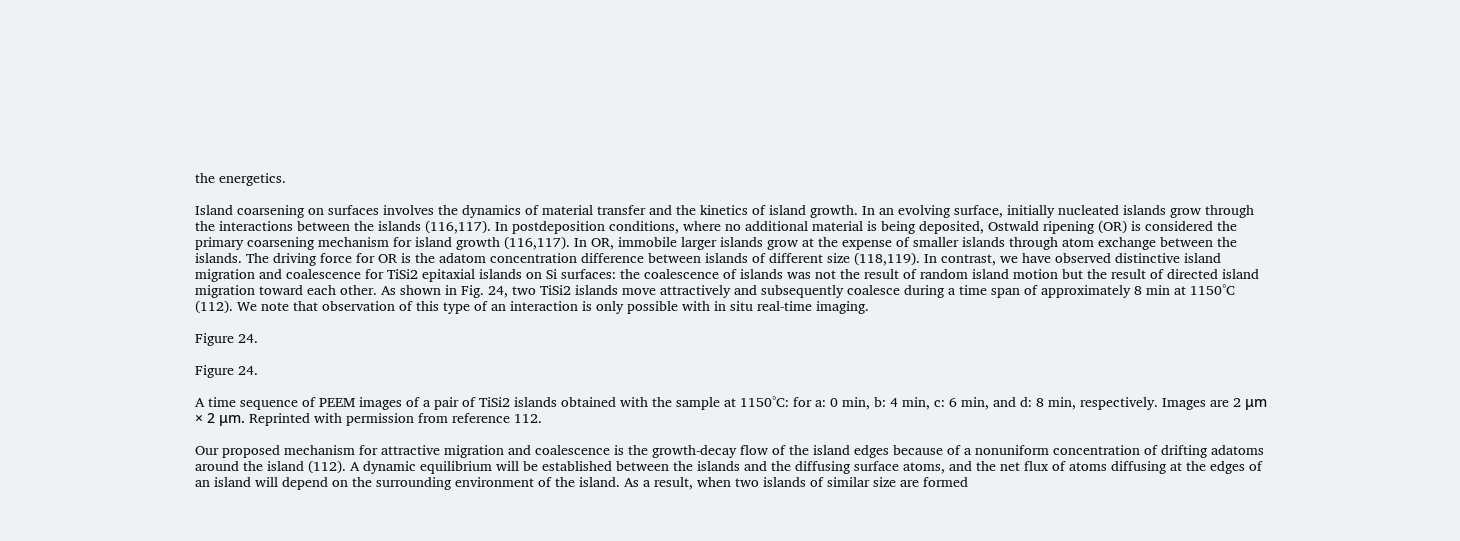the energetics.

Island coarsening on surfaces involves the dynamics of material transfer and the kinetics of island growth. In an evolving surface, initially nucleated islands grow through the interactions between the islands (116,117). In postdeposition conditions, where no additional material is being deposited, Ostwald ripening (OR) is considered the primary coarsening mechanism for island growth (116,117). In OR, immobile larger islands grow at the expense of smaller islands through atom exchange between the islands. The driving force for OR is the adatom concentration difference between islands of different size (118,119). In contrast, we have observed distinctive island migration and coalescence for TiSi2 epitaxial islands on Si surfaces: the coalescence of islands was not the result of random island motion but the result of directed island migration toward each other. As shown in Fig. 24, two TiSi2 islands move attractively and subsequently coalesce during a time span of approximately 8 min at 1150°C (112). We note that observation of this type of an interaction is only possible with in situ real-time imaging.

Figure 24.

Figure 24.

A time sequence of PEEM images of a pair of TiSi2 islands obtained with the sample at 1150°C: for a: 0 min, b: 4 min, c: 6 min, and d: 8 min, respectively. Images are 2 μm × 2 μm. Reprinted with permission from reference 112.

Our proposed mechanism for attractive migration and coalescence is the growth-decay flow of the island edges because of a nonuniform concentration of drifting adatoms around the island (112). A dynamic equilibrium will be established between the islands and the diffusing surface atoms, and the net flux of atoms diffusing at the edges of an island will depend on the surrounding environment of the island. As a result, when two islands of similar size are formed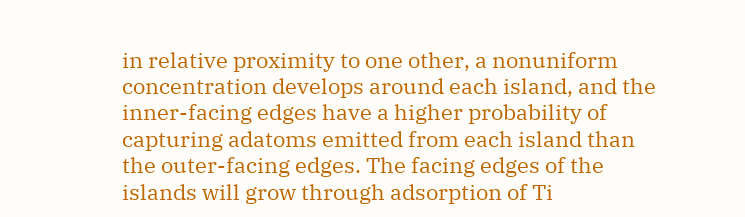in relative proximity to one other, a nonuniform concentration develops around each island, and the inner-facing edges have a higher probability of capturing adatoms emitted from each island than the outer-facing edges. The facing edges of the islands will grow through adsorption of Ti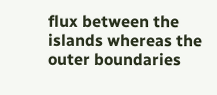flux between the islands whereas the outer boundaries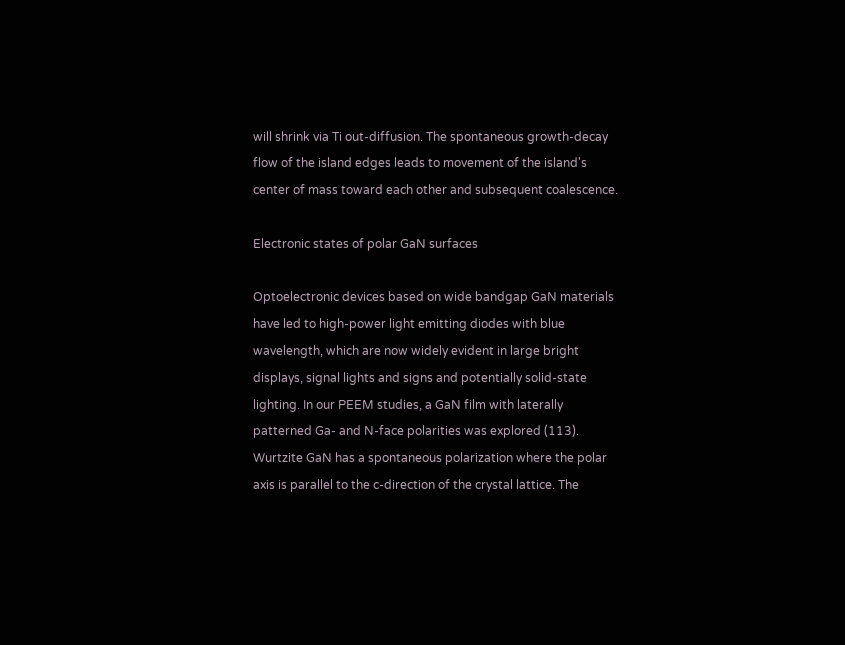will shrink via Ti out-diffusion. The spontaneous growth-decay flow of the island edges leads to movement of the island's center of mass toward each other and subsequent coalescence.

Electronic states of polar GaN surfaces

Optoelectronic devices based on wide bandgap GaN materials have led to high-power light emitting diodes with blue wavelength, which are now widely evident in large bright displays, signal lights and signs and potentially solid-state lighting. In our PEEM studies, a GaN film with laterally patterned Ga- and N-face polarities was explored (113). Wurtzite GaN has a spontaneous polarization where the polar axis is parallel to the c-direction of the crystal lattice. The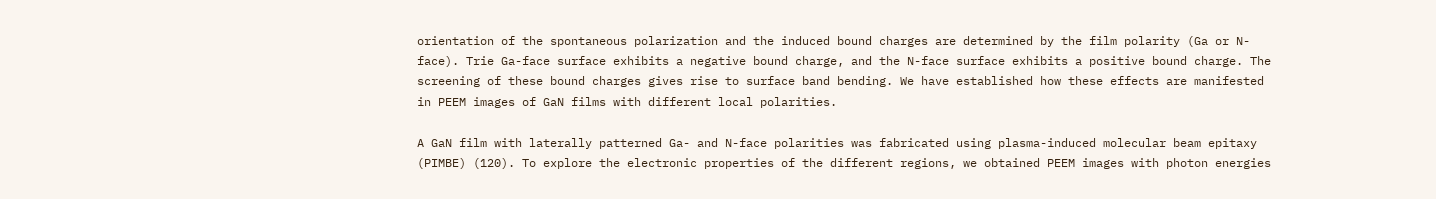orientation of the spontaneous polarization and the induced bound charges are determined by the film polarity (Ga or N-face). Trie Ga-face surface exhibits a negative bound charge, and the N-face surface exhibits a positive bound charge. The screening of these bound charges gives rise to surface band bending. We have established how these effects are manifested in PEEM images of GaN films with different local polarities.

A GaN film with laterally patterned Ga- and N-face polarities was fabricated using plasma-induced molecular beam epitaxy (PIMBE) (120). To explore the electronic properties of the different regions, we obtained PEEM images with photon energies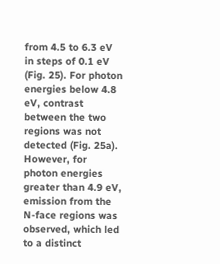from 4.5 to 6.3 eV in steps of 0.1 eV (Fig. 25). For photon energies below 4.8 eV, contrast between the two regions was not detected (Fig. 25a). However, for photon energies greater than 4.9 eV, emission from the N-face regions was observed, which led to a distinct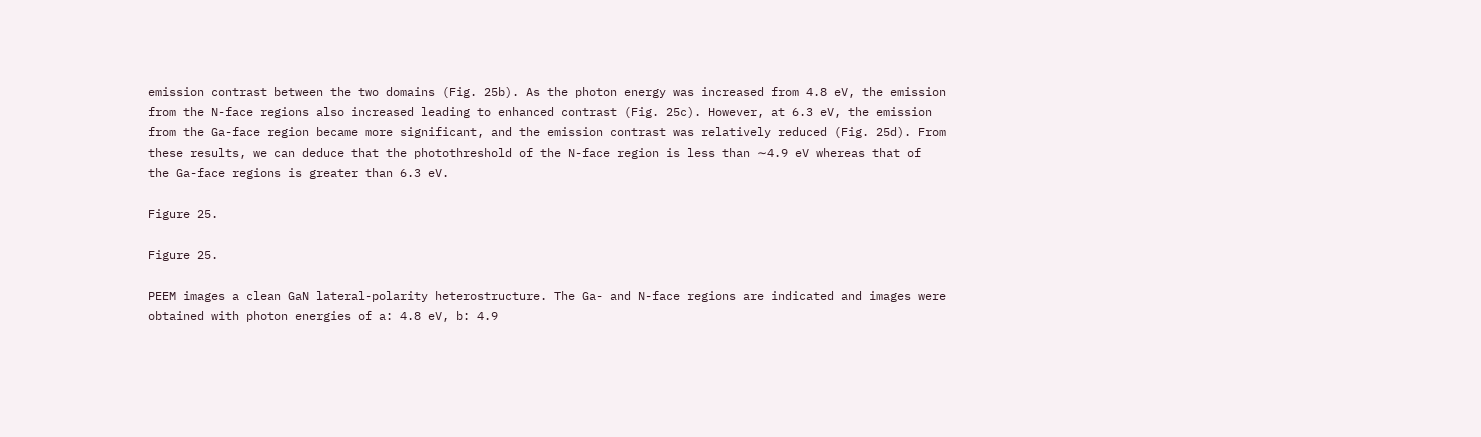emission contrast between the two domains (Fig. 25b). As the photon energy was increased from 4.8 eV, the emission from the N-face regions also increased leading to enhanced contrast (Fig. 25c). However, at 6.3 eV, the emission from the Ga-face region became more significant, and the emission contrast was relatively reduced (Fig. 25d). From these results, we can deduce that the photothreshold of the N-face region is less than ∼4.9 eV whereas that of the Ga-face regions is greater than 6.3 eV.

Figure 25.

Figure 25.

PEEM images a clean GaN lateral-polarity heterostructure. The Ga- and N-face regions are indicated and images were obtained with photon energies of a: 4.8 eV, b: 4.9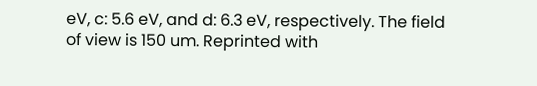eV, c: 5.6 eV, and d: 6.3 eV, respectively. The field of view is 150 um. Reprinted with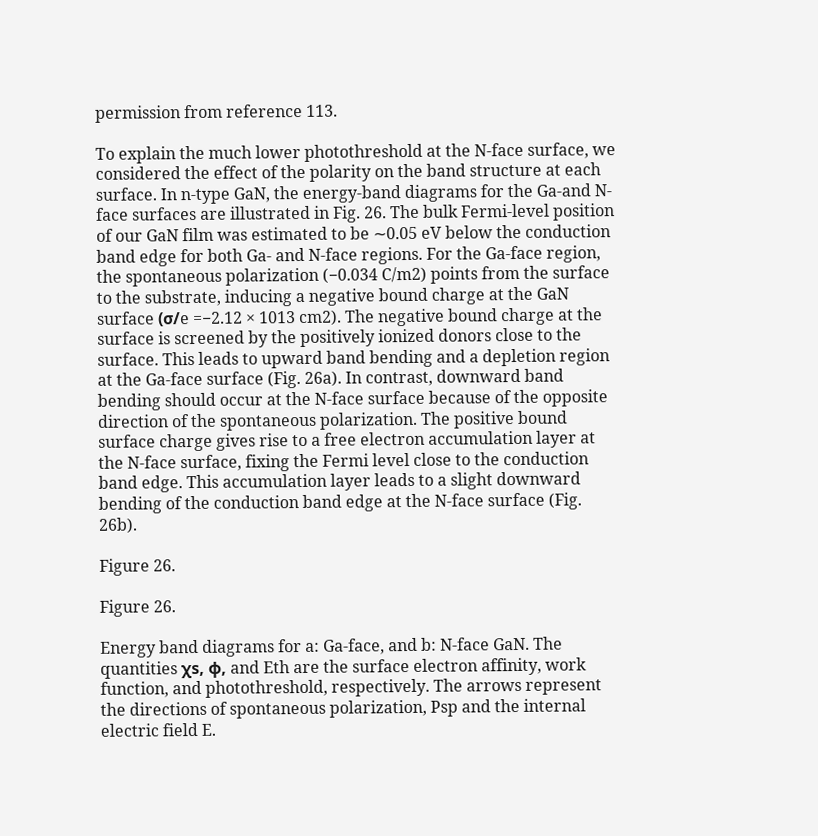permission from reference 113.

To explain the much lower photothreshold at the N-face surface, we considered the effect of the polarity on the band structure at each surface. In n-type GaN, the energy-band diagrams for the Ga-and N-face surfaces are illustrated in Fig. 26. The bulk Fermi-level position of our GaN film was estimated to be ∼0.05 eV below the conduction band edge for both Ga- and N-face regions. For the Ga-face region, the spontaneous polarization (−0.034 C/m2) points from the surface to the substrate, inducing a negative bound charge at the GaN surface (σ/e =−2.12 × 1013 cm2). The negative bound charge at the surface is screened by the positively ionized donors close to the surface. This leads to upward band bending and a depletion region at the Ga-face surface (Fig. 26a). In contrast, downward band bending should occur at the N-face surface because of the opposite direction of the spontaneous polarization. The positive bound surface charge gives rise to a free electron accumulation layer at the N-face surface, fixing the Fermi level close to the conduction band edge. This accumulation layer leads to a slight downward bending of the conduction band edge at the N-face surface (Fig. 26b).

Figure 26.

Figure 26.

Energy band diagrams for a: Ga-face, and b: N-face GaN. The quantities χs, φ, and Eth are the surface electron affinity, work function, and photothreshold, respectively. The arrows represent the directions of spontaneous polarization, Psp and the internal electric field E.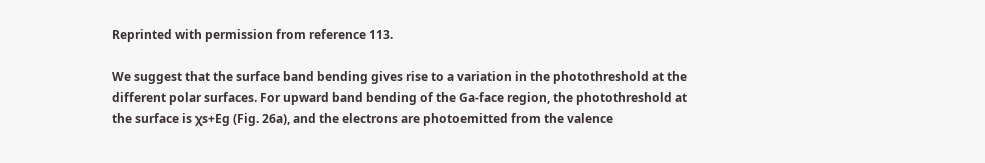Reprinted with permission from reference 113.

We suggest that the surface band bending gives rise to a variation in the photothreshold at the different polar surfaces. For upward band bending of the Ga-face region, the photothreshold at the surface is χs+Eg (Fig. 26a), and the electrons are photoemitted from the valence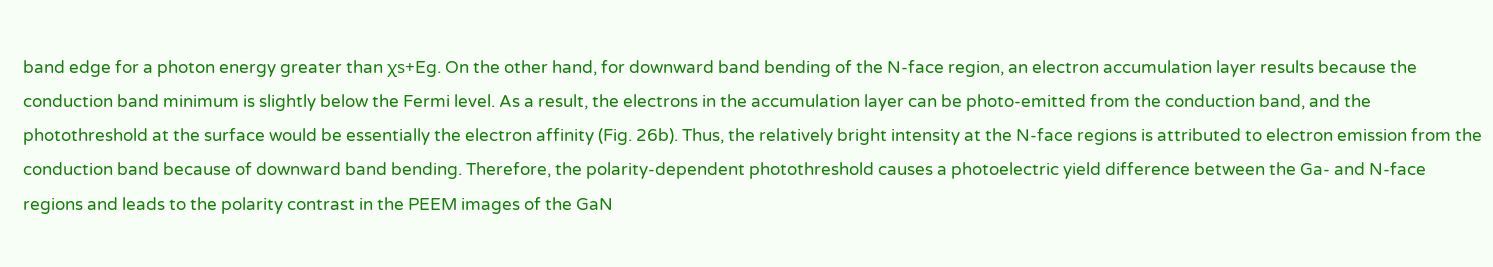band edge for a photon energy greater than χs+Eg. On the other hand, for downward band bending of the N-face region, an electron accumulation layer results because the conduction band minimum is slightly below the Fermi level. As a result, the electrons in the accumulation layer can be photo-emitted from the conduction band, and the photothreshold at the surface would be essentially the electron affinity (Fig. 26b). Thus, the relatively bright intensity at the N-face regions is attributed to electron emission from the conduction band because of downward band bending. Therefore, the polarity-dependent photothreshold causes a photoelectric yield difference between the Ga- and N-face regions and leads to the polarity contrast in the PEEM images of the GaN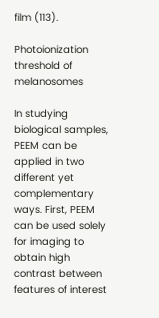film (113).

Photoionization threshold of melanosomes

In studying biological samples, PEEM can be applied in two different yet complementary ways. First, PEEM can be used solely for imaging to obtain high contrast between features of interest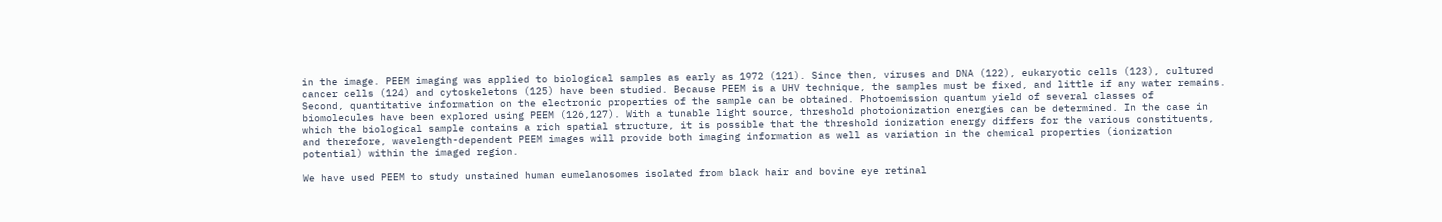in the image. PEEM imaging was applied to biological samples as early as 1972 (121). Since then, viruses and DNA (122), eukaryotic cells (123), cultured cancer cells (124) and cytoskeletons (125) have been studied. Because PEEM is a UHV technique, the samples must be fixed, and little if any water remains. Second, quantitative information on the electronic properties of the sample can be obtained. Photoemission quantum yield of several classes of biomolecules have been explored using PEEM (126,127). With a tunable light source, threshold photoionization energies can be determined. In the case in which the biological sample contains a rich spatial structure, it is possible that the threshold ionization energy differs for the various constituents, and therefore, wavelength-dependent PEEM images will provide both imaging information as well as variation in the chemical properties (ionization potential) within the imaged region.

We have used PEEM to study unstained human eumelanosomes isolated from black hair and bovine eye retinal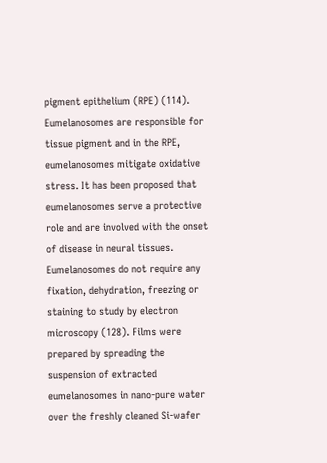pigment epithelium (RPE) (114). Eumelanosomes are responsible for tissue pigment and in the RPE, eumelanosomes mitigate oxidative stress. It has been proposed that eumelanosomes serve a protective role and are involved with the onset of disease in neural tissues. Eumelanosomes do not require any fixation, dehydration, freezing or staining to study by electron microscopy (128). Films were prepared by spreading the suspension of extracted eumelanosomes in nano-pure water over the freshly cleaned Si-wafer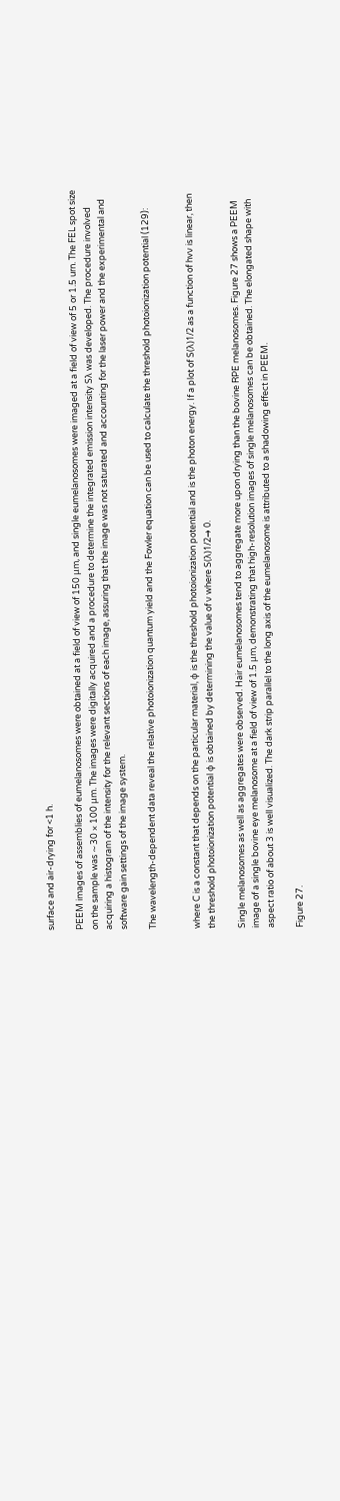surface and air-drying for <1 h.

PEEM images of assemblies of eumelanosomes were obtained at a field of view of 150 μm, and single eumelanosomes were imaged at a field of view of 5 or 1.5 urn. The FEL spot size on the sample was ∼30 × 100 μm. The images were digitally acquired and a procedure to determine the integrated emission intensity Sλ was developed. The procedure involved acquiring a histogram of the intensity for the relevant sections of each image, assuring that the image was not saturated and accounting for the laser power and the experimental and software gain settings of the image system.

The wavelength-dependent data reveal the relative photoionization quantum yield and the Fowler equation can be used to calculate the threshold photoionization potential (129):


where C is a constant that depends on the particular material, φ is the threshold photoionization potential and is the photon energy. If a plot of S(λ)1/2 as a function of hvν is linear, then the threshold photoionization potential φ is obtained by determining the value of ν where S(λ)1/2→ 0.

Single melanosomes as well as aggregates were observed. Hair eumelanosomes tend to aggregate more upon drying than the bovine RPE melanosomes. Figure 27 shows a PEEM image of a single bovine eye melanosome at a field of view of 1.5 μm, demonstrating that high-resolution images of single melanosomes can be obtained. The elongated shape with aspect ratio of about 3 is well visualized. The dark strip parallel to the long axis of the eumelanosome is attributed to a shadowing effect in PEEM.

Figure 27.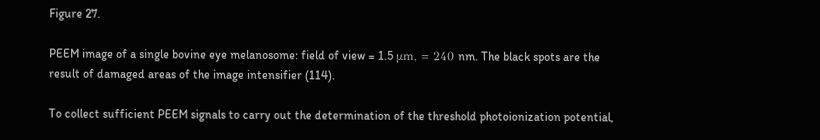Figure 27.

PEEM image of a single bovine eye melanosome: field of view = 1.5 μm, = 240 nm. The black spots are the result of damaged areas of the image intensifier (114).

To collect sufficient PEEM signals to carry out the determination of the threshold photoionization potential,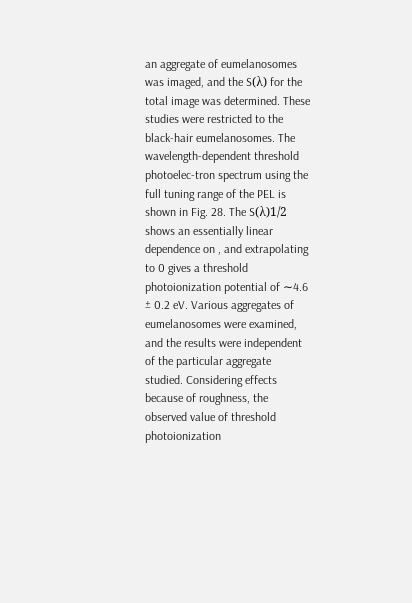an aggregate of eumelanosomes was imaged, and the S(λ) for the total image was determined. These studies were restricted to the black-hair eumelanosomes. The wavelength-dependent threshold photoelec-tron spectrum using the full tuning range of the PEL is shown in Fig. 28. The S(λ)1/2 shows an essentially linear dependence on , and extrapolating to 0 gives a threshold photoionization potential of ∼4.6 ± 0.2 eV. Various aggregates of eumelanosomes were examined, and the results were independent of the particular aggregate studied. Considering effects because of roughness, the observed value of threshold photoionization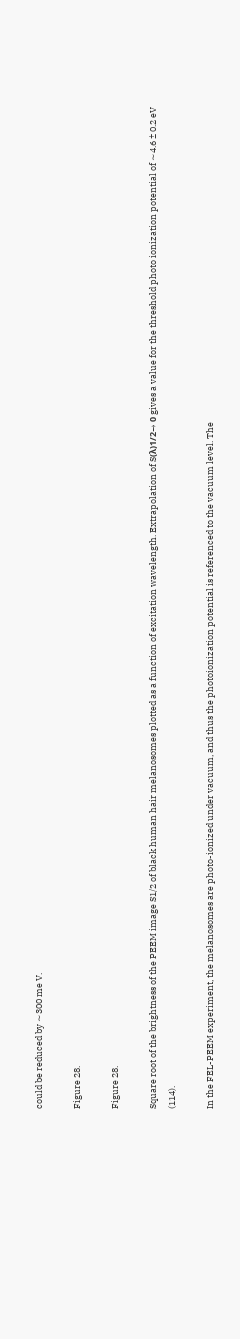could be reduced by ∼300 me V.

Figure 28.

Figure 28.

Square root of the brightness of the PEEM image S1/2 of black human hair melanosomes plotted as a function of excitation wavelength. Extrapolation of S(λ)1/2→ 0 gives a value for the threshold photo ionization potential of ∼4.6 ± 0.2 eV (114).

In the FEL-PEEM experiment, the melanosomes are photo-ionized under vacuum, and thus the photoionization potential is referenced to the vacuum level. The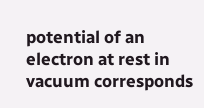potential of an electron at rest in vacuum corresponds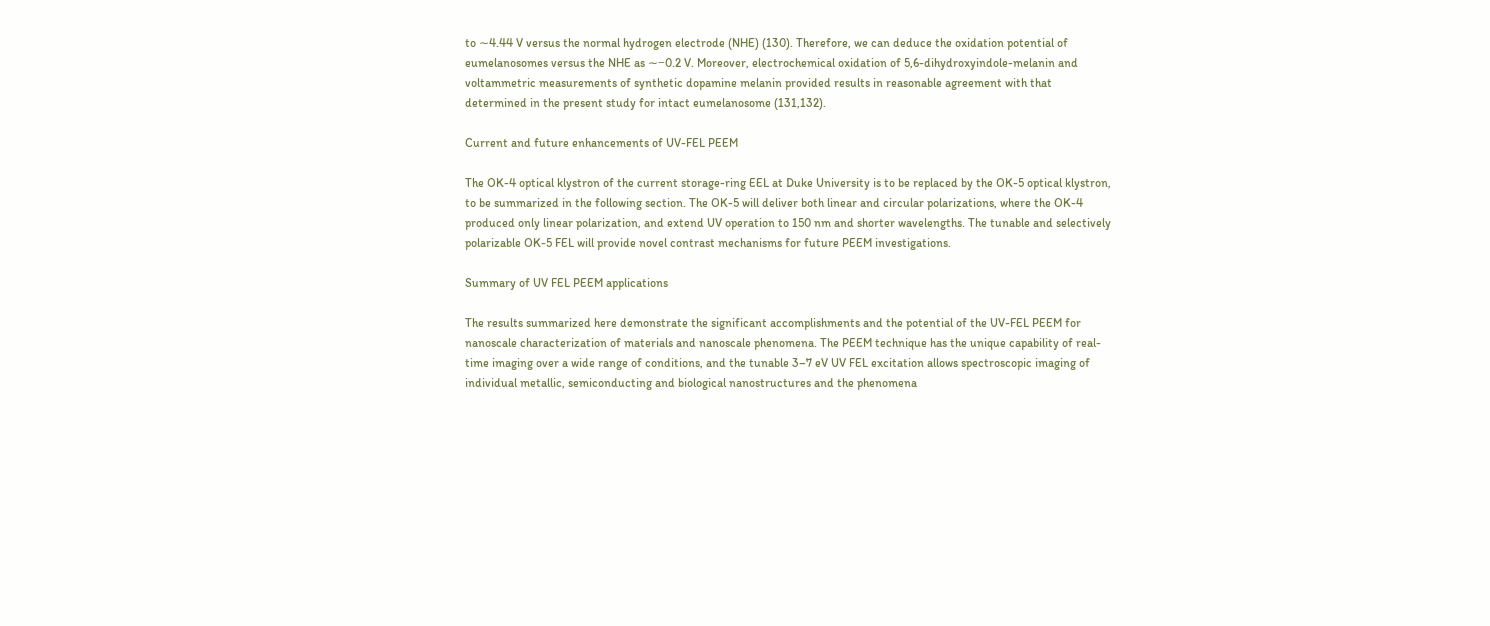to ∼4.44 V versus the normal hydrogen electrode (NHE) (130). Therefore, we can deduce the oxidation potential of eumelanosomes versus the NHE as ∼−0.2 V. Moreover, electrochemical oxidation of 5,6-dihydroxyindole-melanin and voltammetric measurements of synthetic dopamine melanin provided results in reasonable agreement with that determined in the present study for intact eumelanosome (131,132).

Current and future enhancements of UV-FEL PEEM

The OK-4 optical klystron of the current storage-ring EEL at Duke University is to be replaced by the OK-5 optical klystron, to be summarized in the following section. The OK-5 will deliver both linear and circular polarizations, where the OK-4 produced only linear polarization, and extend UV operation to 150 nm and shorter wavelengths. The tunable and selectively polarizable OK-5 FEL will provide novel contrast mechanisms for future PEEM investigations.

Summary of UV FEL PEEM applications

The results summarized here demonstrate the significant accomplishments and the potential of the UV-FEL PEEM for nanoscale characterization of materials and nanoscale phenomena. The PEEM technique has the unique capability of real-time imaging over a wide range of conditions, and the tunable 3–7 eV UV FEL excitation allows spectroscopic imaging of individual metallic, semiconducting and biological nanostructures and the phenomena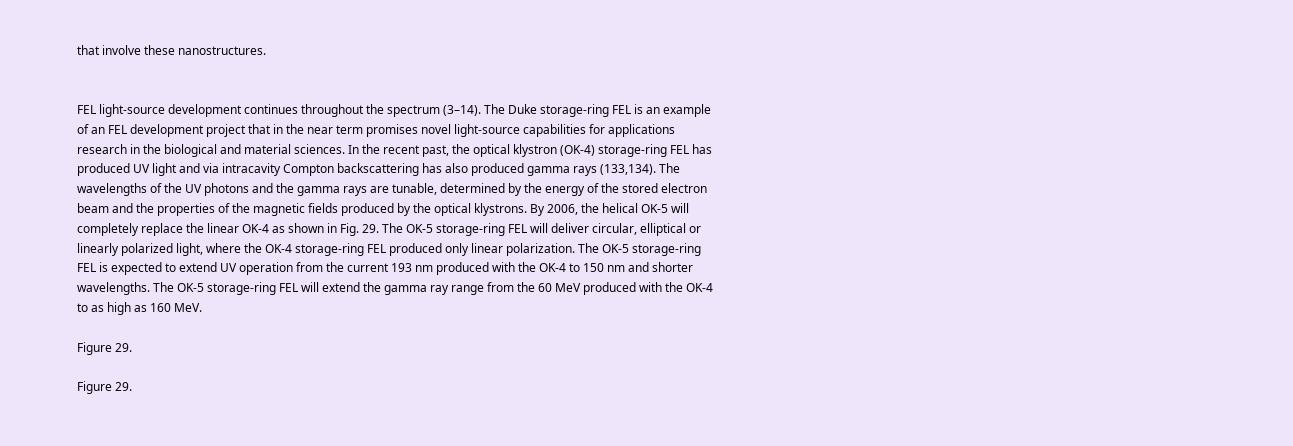that involve these nanostructures.


FEL light-source development continues throughout the spectrum (3–14). The Duke storage-ring FEL is an example of an FEL development project that in the near term promises novel light-source capabilities for applications research in the biological and material sciences. In the recent past, the optical klystron (OK-4) storage-ring FEL has produced UV light and via intracavity Compton backscattering has also produced gamma rays (133,134). The wavelengths of the UV photons and the gamma rays are tunable, determined by the energy of the stored electron beam and the properties of the magnetic fields produced by the optical klystrons. By 2006, the helical OK-5 will completely replace the linear OK-4 as shown in Fig. 29. The OK-5 storage-ring FEL will deliver circular, elliptical or linearly polarized light, where the OK-4 storage-ring FEL produced only linear polarization. The OK-5 storage-ring FEL is expected to extend UV operation from the current 193 nm produced with the OK-4 to 150 nm and shorter wavelengths. The OK-5 storage-ring FEL will extend the gamma ray range from the 60 MeV produced with the OK-4 to as high as 160 MeV.

Figure 29.

Figure 29.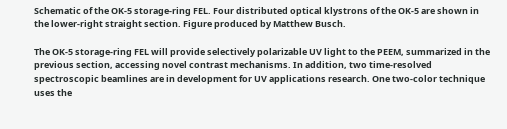Schematic of the OK-5 storage-ring FEL. Four distributed optical klystrons of the OK-5 are shown in the lower-right straight section. Figure produced by Matthew Busch.

The OK-5 storage-ring FEL will provide selectively polarizable UV light to the PEEM, summarized in the previous section, accessing novel contrast mechanisms. In addition, two time-resolved spectroscopic beamlines are in development for UV applications research. One two-color technique uses the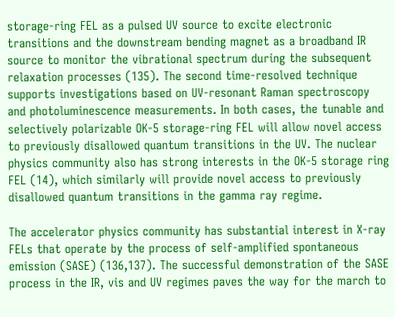storage-ring FEL as a pulsed UV source to excite electronic transitions and the downstream bending magnet as a broadband IR source to monitor the vibrational spectrum during the subsequent relaxation processes (135). The second time-resolved technique supports investigations based on UV-resonant Raman spectroscopy and photoluminescence measurements. In both cases, the tunable and selectively polarizable OK-5 storage-ring FEL will allow novel access to previously disallowed quantum transitions in the UV. The nuclear physics community also has strong interests in the OK-5 storage ring FEL (14), which similarly will provide novel access to previously disallowed quantum transitions in the gamma ray regime.

The accelerator physics community has substantial interest in X-ray FELs that operate by the process of self-amplified spontaneous emission (SASE) (136,137). The successful demonstration of the SASE process in the IR, vis and UV regimes paves the way for the march to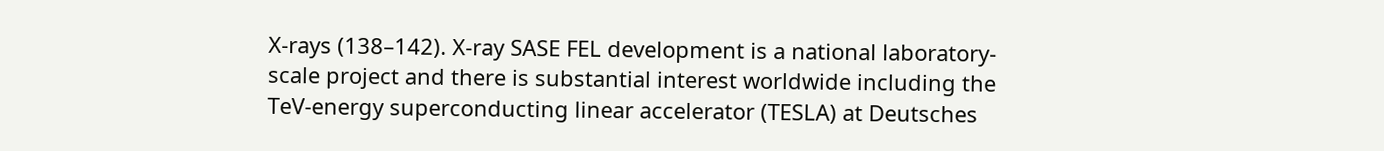X-rays (138–142). X-ray SASE FEL development is a national laboratory-scale project and there is substantial interest worldwide including the TeV-energy superconducting linear accelerator (TESLA) at Deutsches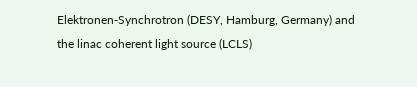Elektronen-Synchrotron (DESY, Hamburg, Germany) and the linac coherent light source (LCLS)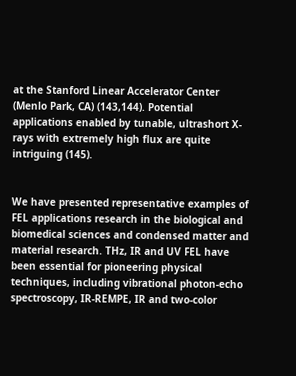at the Stanford Linear Accelerator Center (Menlo Park, CA) (143,144). Potential applications enabled by tunable, ultrashort X-rays with extremely high flux are quite intriguing (145).


We have presented representative examples of FEL applications research in the biological and biomedical sciences and condensed matter and material research. THz, IR and UV FEL have been essential for pioneering physical techniques, including vibrational photon-echo spectroscopy, IR-REMPE, IR and two-color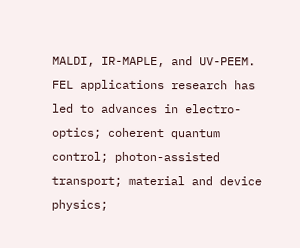MALDI, IR-MAPLE, and UV-PEEM. FEL applications research has led to advances in electro-optics; coherent quantum control; photon-assisted transport; material and device physics;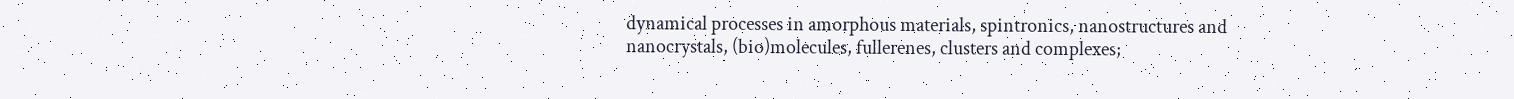dynamical processes in amorphous materials, spintronics, nanostructures and nanocrystals, (bio)molecules, fullerenes, clusters and complexes;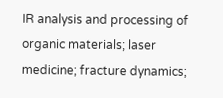IR analysis and processing of organic materials; laser medicine; fracture dynamics;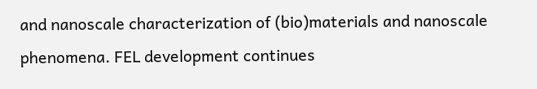and nanoscale characterization of (bio)materials and nanoscale phenomena. FEL development continues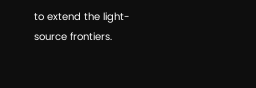to extend the light-source frontiers.